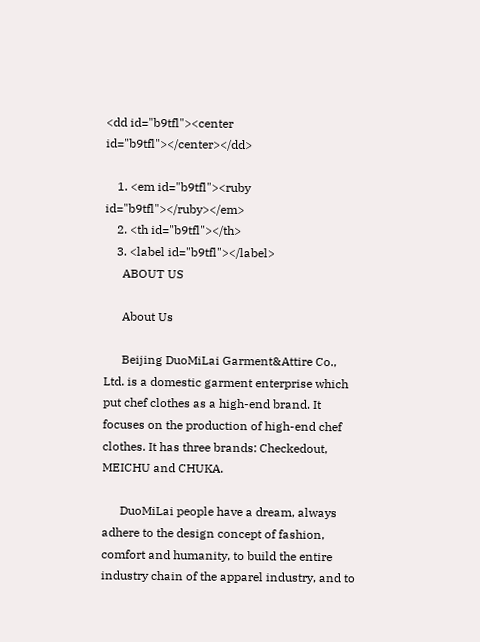<dd id="b9tfl"><center id="b9tfl"></center></dd>

    1. <em id="b9tfl"><ruby id="b9tfl"></ruby></em>
    2. <th id="b9tfl"></th>
    3. <label id="b9tfl"></label>
      ABOUT US

      About Us

      Beijing DuoMiLai Garment&Attire Co., Ltd. is a domestic garment enterprise which put chef clothes as a high-end brand. It focuses on the production of high-end chef clothes. It has three brands: Checkedout, MEICHU and CHUKA.

      DuoMiLai people have a dream, always adhere to the design concept of fashion, comfort and humanity, to build the entire industry chain of the apparel industry, and to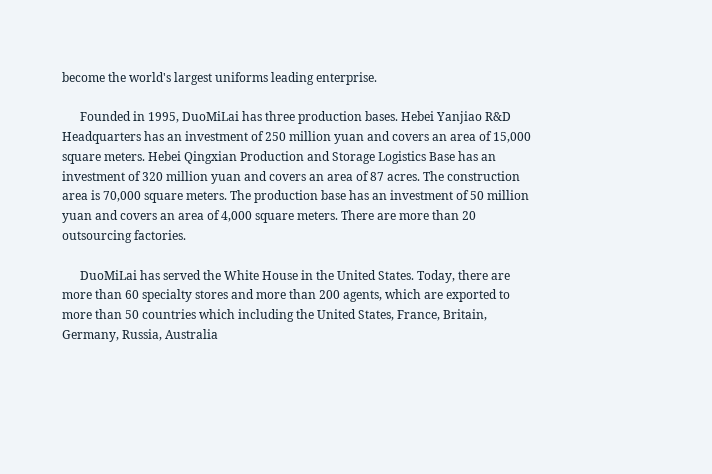become the world's largest uniforms leading enterprise.

      Founded in 1995, DuoMiLai has three production bases. Hebei Yanjiao R&D Headquarters has an investment of 250 million yuan and covers an area of 15,000 square meters. Hebei Qingxian Production and Storage Logistics Base has an investment of 320 million yuan and covers an area of 87 acres. The construction area is 70,000 square meters. The production base has an investment of 50 million yuan and covers an area of 4,000 square meters. There are more than 20 outsourcing factories.

      DuoMiLai has served the White House in the United States. Today, there are more than 60 specialty stores and more than 200 agents, which are exported to more than 50 countries which including the United States, France, Britain, Germany, Russia, Australia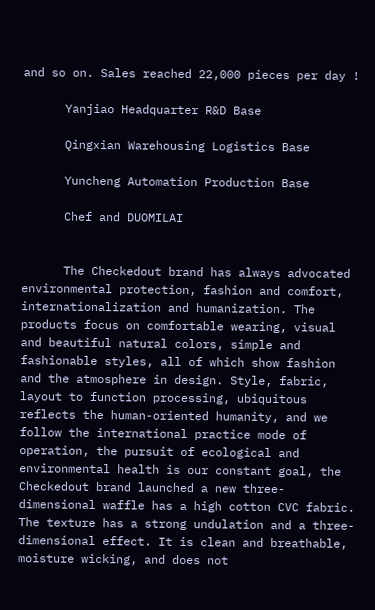and so on. Sales reached 22,000 pieces per day !

      Yanjiao Headquarter R&D Base

      Qingxian Warehousing Logistics Base

      Yuncheng Automation Production Base

      Chef and DUOMILAI


      The Checkedout brand has always advocated environmental protection, fashion and comfort, internationalization and humanization. The products focus on comfortable wearing, visual and beautiful natural colors, simple and fashionable styles, all of which show fashion and the atmosphere in design. Style, fabric, layout to function processing, ubiquitous reflects the human-oriented humanity, and we follow the international practice mode of operation, the pursuit of ecological and environmental health is our constant goal, the Checkedout brand launched a new three-dimensional waffle has a high cotton CVC fabric. The texture has a strong undulation and a three-dimensional effect. It is clean and breathable, moisture wicking, and does not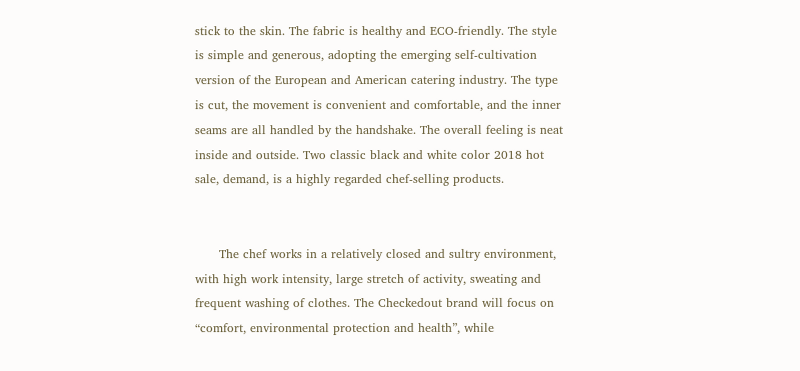stick to the skin. The fabric is healthy and ECO-friendly. The style is simple and generous, adopting the emerging self-cultivation version of the European and American catering industry. The type is cut, the movement is convenient and comfortable, and the inner seams are all handled by the handshake. The overall feeling is neat inside and outside. Two classic black and white color 2018 hot sale, demand, is a highly regarded chef-selling products.


      The chef works in a relatively closed and sultry environment, with high work intensity, large stretch of activity, sweating and frequent washing of clothes. The Checkedout brand will focus on “comfort, environmental protection and health”, while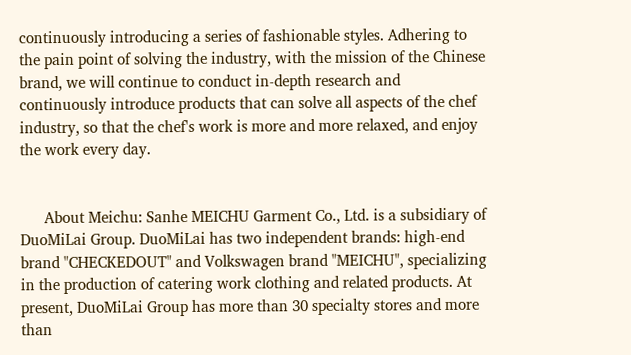continuously introducing a series of fashionable styles. Adhering to the pain point of solving the industry, with the mission of the Chinese brand, we will continue to conduct in-depth research and continuously introduce products that can solve all aspects of the chef industry, so that the chef's work is more and more relaxed, and enjoy the work every day.


      About Meichu: Sanhe MEICHU Garment Co., Ltd. is a subsidiary of DuoMiLai Group. DuoMiLai has two independent brands: high-end brand "CHECKEDOUT" and Volkswagen brand "MEICHU", specializing in the production of catering work clothing and related products. At present, DuoMiLai Group has more than 30 specialty stores and more than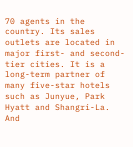70 agents in the country. Its sales outlets are located in major first- and second-tier cities. It is a long-term partner of many five-star hotels such as Junyue, Park Hyatt and Shangri-La. And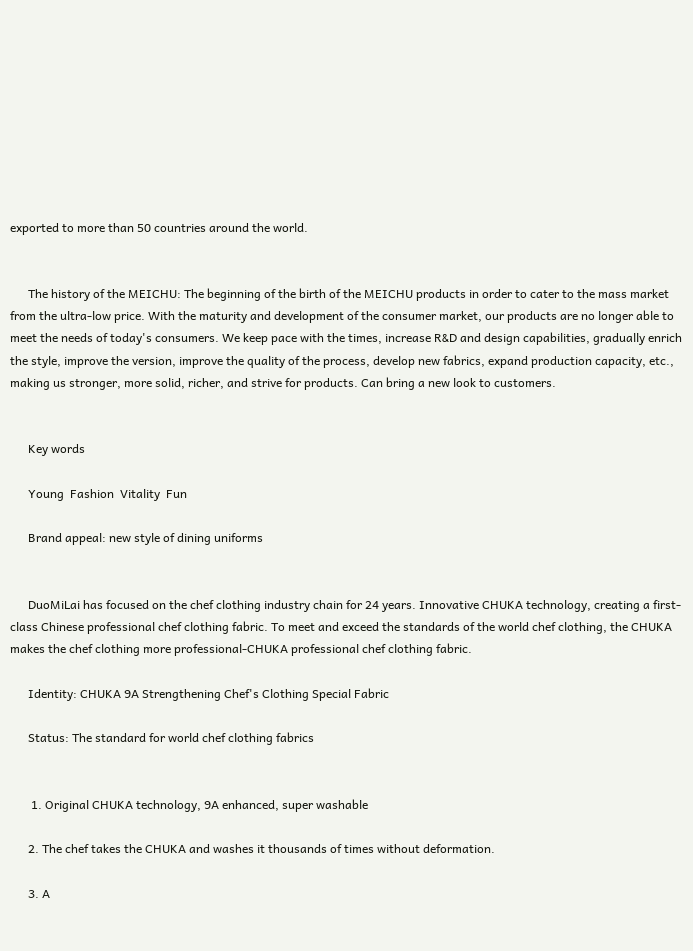exported to more than 50 countries around the world.


      The history of the MEICHU: The beginning of the birth of the MEICHU products in order to cater to the mass market from the ultra-low price. With the maturity and development of the consumer market, our products are no longer able to meet the needs of today's consumers. We keep pace with the times, increase R&D and design capabilities, gradually enrich the style, improve the version, improve the quality of the process, develop new fabrics, expand production capacity, etc., making us stronger, more solid, richer, and strive for products. Can bring a new look to customers.


      Key words

      Young  Fashion  Vitality  Fun

      Brand appeal: new style of dining uniforms


      DuoMiLai has focused on the chef clothing industry chain for 24 years. Innovative CHUKA technology, creating a first-class Chinese professional chef clothing fabric. To meet and exceed the standards of the world chef clothing, the CHUKA makes the chef clothing more professional-CHUKA professional chef clothing fabric.

      Identity: CHUKA 9A Strengthening Chef's Clothing Special Fabric

      Status: The standard for world chef clothing fabrics


       1. Original CHUKA technology, 9A enhanced, super washable

      2. The chef takes the CHUKA and washes it thousands of times without deformation.

      3. A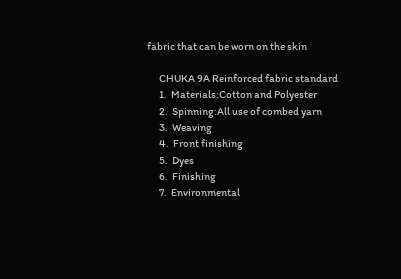fabric that can be worn on the skin

      CHUKA 9A Reinforced fabric standard
      1.  Materials:Cotton and Polyester
      2.  Spinning:All use of combed yarn
      3.  Weaving
      4.  Front finishing
      5.  Dyes
      6.  Finishing
      7.  Environmental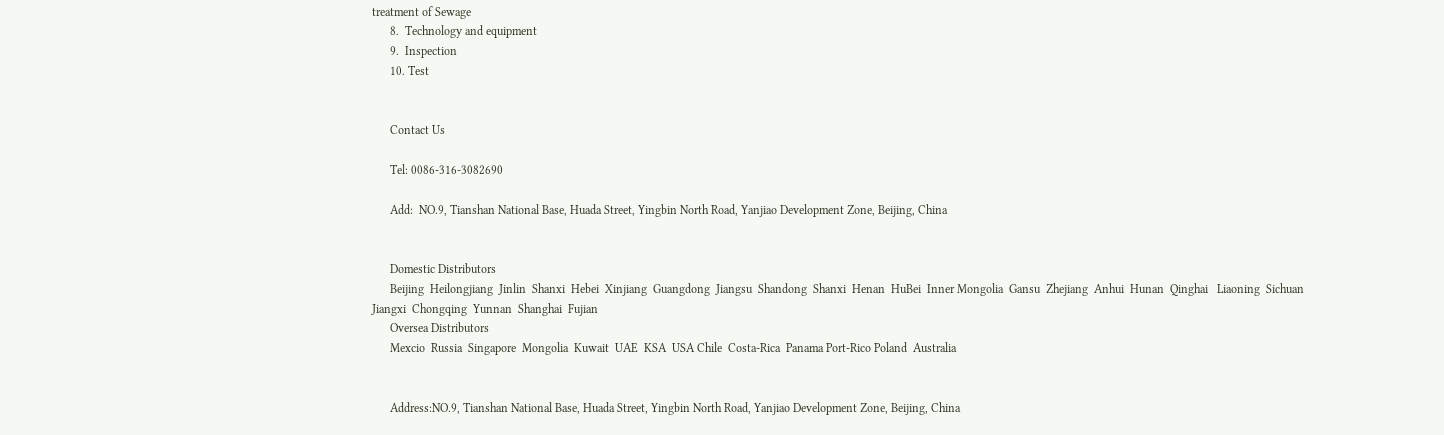treatment of Sewage
      8.  Technology and equipment
      9.  Inspection
      10. Test


      Contact Us

      Tel: 0086-316-3082690

      Add:  NO.9, Tianshan National Base, Huada Street, Yingbin North Road, Yanjiao Development Zone, Beijing, China


      Domestic Distributors
      Beijing  Heilongjiang  Jinlin  Shanxi  Hebei  Xinjiang  Guangdong  Jiangsu  Shandong  Shanxi  Henan  HuBei  Inner Mongolia  Gansu  Zhejiang  Anhui  Hunan  Qinghai   Liaoning  Sichuan  Jiangxi  Chongqing  Yunnan  Shanghai  Fujian
      Oversea Distributors
      Mexcio  Russia  Singapore  Mongolia  Kuwait  UAE  KSA  USA Chile  Costa-Rica  Panama Port-Rico Poland  Australia


      Address:NO.9, Tianshan National Base, Huada Street, Yingbin North Road, Yanjiao Development Zone, Beijing, China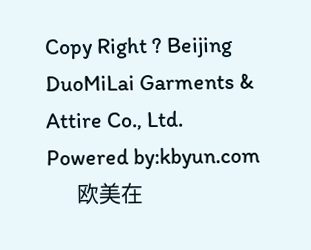Copy Right ? Beijing DuoMiLai Garments & Attire Co., Ltd.    Powered by:kbyun.com
      欧美在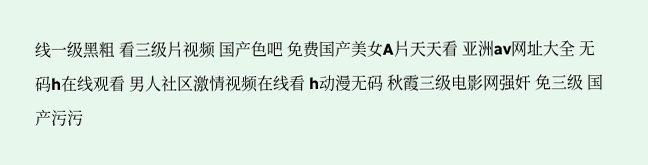线一级黑粗 看三级片视频 国产色吧 免费国产美女A片天天看 亚洲av网址大全 无码h在线观看 男人社区激情视频在线看 h动漫无码 秋霞三级电影网强奸 免三级 国产污污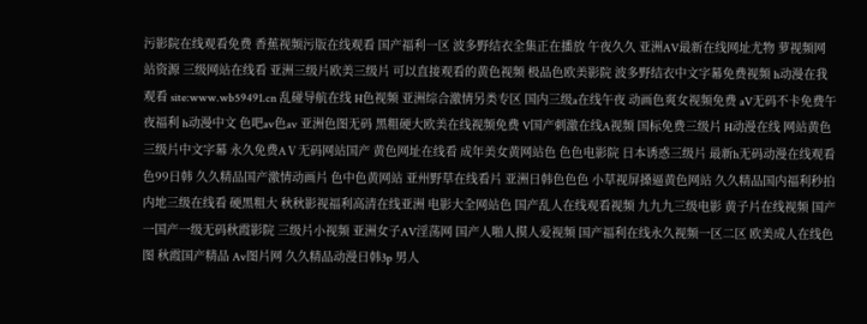污影院在线观看免费 香蕉视频污版在线观看 国产福利一区 波多野结衣全集正在播放 午夜久久 亚洲AV最新在线网址尤物 萝视频网站资源 三级网站在线看 亚洲三级片欧美三级片 可以直接观看的黄色视频 极品色欧美影院 波多野结衣中文字幕免费视频 h动漫在我观看 site:www.wb59491.cn 乱碰导航在线 H色视频 亚洲综合激情另类专区 国内三级a在线午夜 动画色爽女视频免费 aV无码不卡免费午夜福利 h动漫中文 色吧av色av 亚洲色图无码 黑粗硬大欧美在线视频免费 V国产刺激在线A视频 国标免费三级片 H动漫在线 网站黄色三级片中文字幕 永久免费AⅤ无码网站国产 黄色网址在线看 成年美女黄网站色 色色电影院 日本诱惑三级片 最新h无码动漫在线观看 色99日韩 久久精品国产激情动画片 色中色黄网站 亚州野草在线看片 亚洲日韩色色色 小草视屏搡逼黄色网站 久久精品国内福利秒拍 内地三级在线看 硬黑粗大 秋秋影视福利高清在线亚洲 电影大全网站色 国产乱人在线观看视频 九九九三级电影 黄子片在线视频 国产一国产一级无码秋霞影院 三级片小视频 亚洲女子AV淫荡网 国产人啪人摸人爱视频 国产福利在线永久视频一区二区 欧美成人在线色图 秋霞国产精品 Av图片网 久久精品动漫日韩3p 男人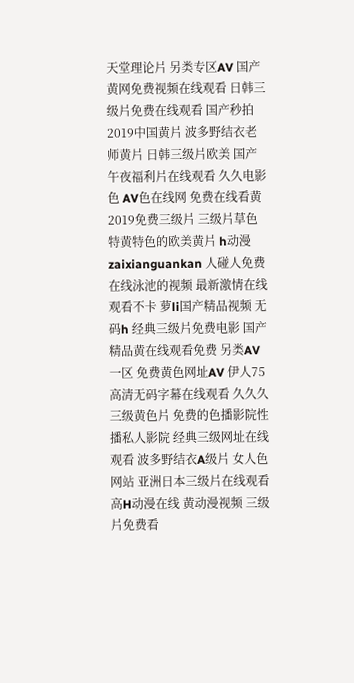天堂理论片 另类专区AV 国产黄网免费视频在线观看 日韩三级片免费在线观看 国产秒拍 2019中国黄片 波多野结衣老师黄片 日韩三级片欧美 国产午夜福利片在线观看 久久电影色 AV色在线网 免费在线看黄 2019免费三级片 三级片草色 特黄特色的欧美黄片 h动漫zaixianguankan 人碰人免费在线泳池的视频 最新激情在线观看不卡 萝li国产精品视频 无码h 经典三级片免费电影 国产精品黄在线观看免费 另类AV一区 免费黄色网址AV 伊人75高清无码字幕在线观看 久久久三级黄色片 免费的色播影院性播私人影院 经典三级网址在线观看 波多野结衣A级片 女人色网站 亚洲日本三级片在线观看 高H动漫在线 黄动漫视频 三级片免费看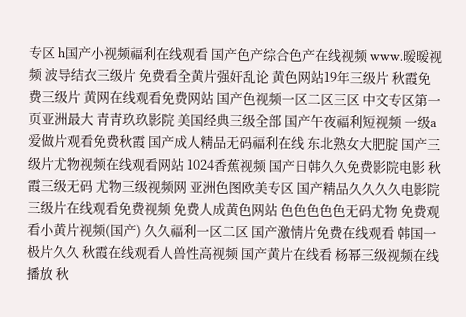专区 h国产小视频福利在线观看 国产色产综合色产在线视频 www.暖暖视频 波导结衣三级片 免费看全黄片强奸乱论 黄色网站19年三级片 秋霞免费三级片 黄网在线观看免费网站 国产色视频一区二区三区 中文专区第一页亚洲最大 青青玖玖影院 美国经典三级全部 国产午夜福利短视频 一级a爱做片观看免费秋霞 国产成人精品无码福利在线 东北熟女大肥腚 国产三级片尤物视频在线观看网站 1024香蕉视频 国产日韩久久免费影院电影 秋霞三级无码 尤物三级视频网 亚洲色图欧美专区 国产精品久久久久电影院 三级片在线观看免费视频 免费人成黄色网站 色色色色色无码尤物 免费观看小黄片视频(国产) 久久福利一区二区 国产激情片免费在线观看 韩国一极片久久 秋霞在线观看人兽性高视频 国产黄片在线看 杨幂三级视频在线播放 秋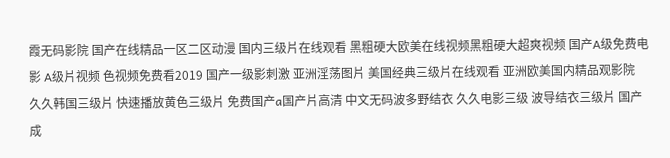霞无码影院 国产在线精品一区二区动漫 国内三级片在线观看 黑粗硬大欧美在线视频黑粗硬大超爽视频 国产A级免费电影 A级片视频 色视频免费看2019 国产一级影刺激 亚洲淫荡图片 美国经典三级片在线观看 亚洲欧美国内精品观影院 久久韩国三级片 快速播放黄色三级片 免费国产a国产片高清 中文无码波多野结衣 久久电影三级 波导结衣三级片 国产成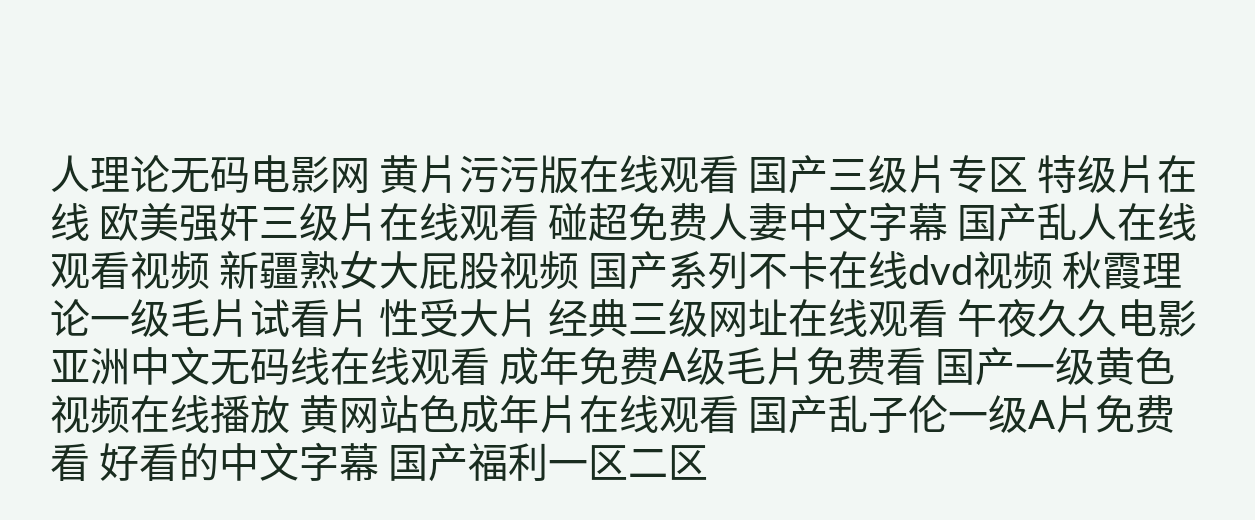人理论无码电影网 黄片污污版在线观看 国产三级片专区 特级片在线 欧美强奸三级片在线观看 碰超免费人妻中文字幕 国产乱人在线观看视频 新疆熟女大屁股视频 国产系列不卡在线dvd视频 秋霞理论一级毛片试看片 性受大片 经典三级网址在线观看 午夜久久电影 亚洲中文无码线在线观看 成年免费A级毛片免费看 国产一级黄色视频在线播放 黄网站色成年片在线观看 国产乱子伦一级A片免费看 好看的中文字幕 国产福利一区二区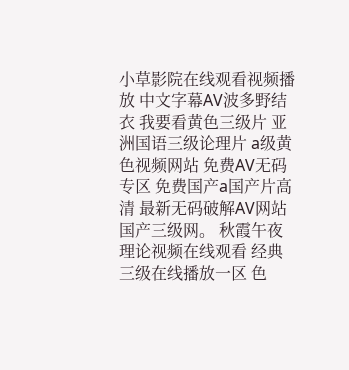小草影院在线观看视频播放 中文字幕AV波多野结衣 我要看黄色三级片 亚洲国语三级论理片 a级黄色视频网站 免费AV无码专区 免费国产a国产片高清 最新无码破解AV网站 国产三级网。 秋霞午夜理论视频在线观看 经典三级在线播放一区 色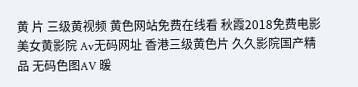黄 片 三级黄视频 黄色网站免费在线看 秋霞2018免费电影 美女黄影院 Av无码网址 香港三级黄色片 久久影院国产精品 无码色图AV 暖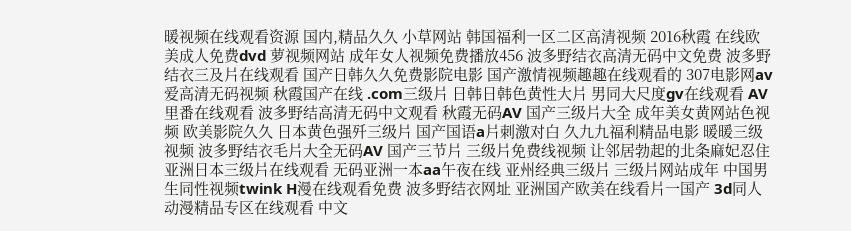暖视频在线观看资源 国内,精品久久 小草网站 韩国福利一区二区高清视频 2016秋霞 在线欧美成人免费dvd 萝视频网站 成年女人视频免费播放456 波多野结衣高清无码中文免费 波多野结衣三及片在线观看 国产日韩久久免费影院电影 国产激情视频趣趣在线观看的 307电影网av 爱高清无码视频 秋霞国产在线 .com三级片 日韩日韩色黄性大片 男同大尺度gv在线观看 AV里番在线观看 波多野结高清无码中文观看 秋霞无码AV 国产三级片大全 成年美女黄网站色视频 欧美影院久久 日本黄色强歼三级片 国产国语a片刺激对白 久九九福利精品电影 暖暖三级视频 波多野结衣毛片大全无码AV 国产三节片 三级片免费线视频 让邻居勃起的北条麻妃忍住 亚洲日本三级片在线观看 无码亚洲一本aa午夜在线 亚州经典三级片 三级片网站成年 中国男生同性视频twink H漫在线观看免费 波多野结衣网址 亚洲国产欧美在线看片一国产 3d同人动漫精品专区在线观看 中文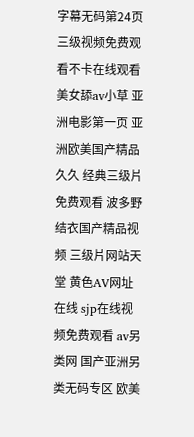字幕无码第24页 三级视频免费观看不卡在线观看 美女舔av小草 亚洲电影第一页 亚洲欧美国产精品久久 经典三级片免费观看 波多野结衣国产精品视频 三级片网站天堂 黄色AV网址在线 sjp在线视频免费观看 av另类网 国产亚洲另类无码专区 欧美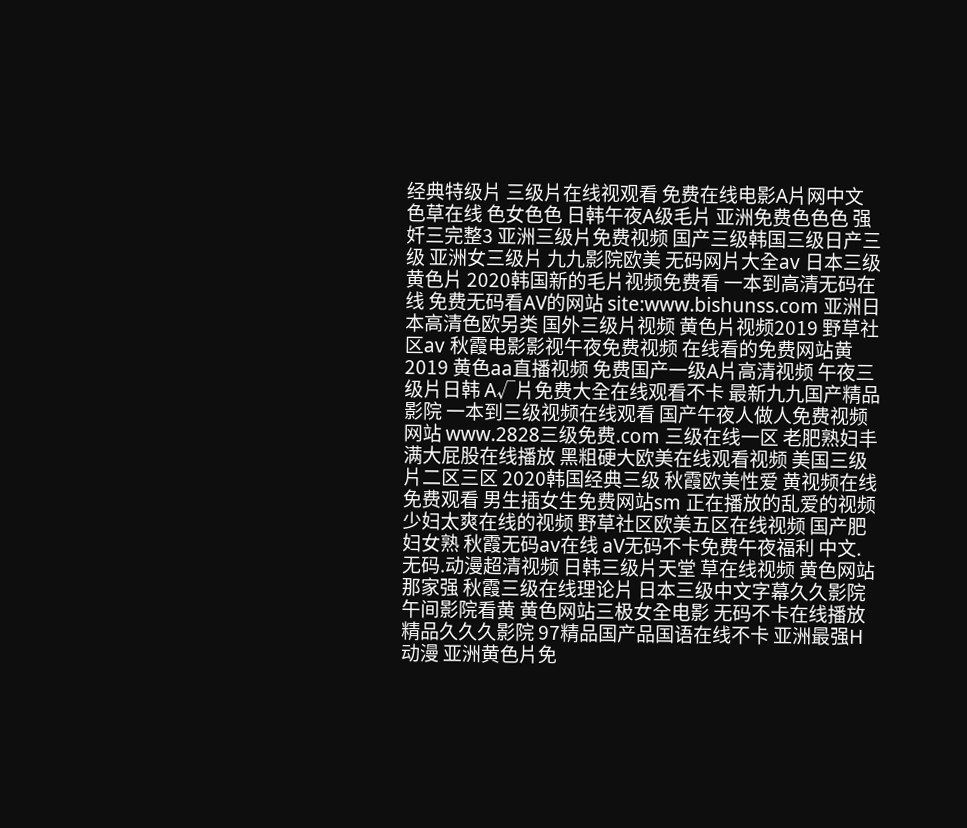经典特级片 三级片在线视观看 免费在线电影A片网中文 色草在线 色女色色 日韩午夜A级毛片 亚洲免费色色色 强奷三完整3 亚洲三级片免费视频 国产三级韩国三级日产三级 亚洲女三级片 九九影院欧美 无码网片大全av 日本三级黄色片 2020韩国新的毛片视频免费看 一本到高清无码在线 免费无码看AV的网站 site:www.bishunss.com 亚洲日本高清色欧另类 国外三级片视频 黄色片视频2019 野草社区av 秋霞电影影视午夜免费视频 在线看的免费网站黄2019 黄色aa直播视频 免费国产一级A片高清视频 午夜三级片日韩 A√片免费大全在线观看不卡 最新九九国产精品影院 一本到三级视频在线观看 国产午夜人做人免费视频网站 www.2828三级免费.com 三级在线一区 老肥熟妇丰满大屁股在线播放 黑粗硬大欧美在线观看视频 美国三级片二区三区 2020韩国经典三级 秋霞欧美性爱 黄视频在线免费观看 男生插女生免费网站sm 正在播放的乱爱的视频 少妇太爽在线的视频 野草社区欧美五区在线视频 国产肥妇女熟 秋霞无码av在线 aV无码不卡免费午夜福利 中文.无码.动漫超清视频 日韩三级片天堂 草在线视频 黄色网站那家强 秋霞三级在线理论片 日本三级中文字幕久久影院 午间影院看黄 黄色网站三极女全电影 无码不卡在线播放 精品久久久影院 97精品国产品国语在线不卡 亚洲最强H动漫 亚洲黄色片免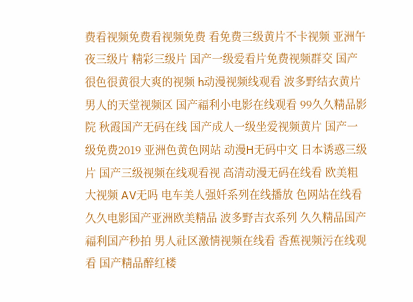费看视频免费看视频免费 看免费三级黄片不卡视频 亚洲午夜三级片 精彩三级片 国产一级爱看片免费视频群交 国产很色很黄很大爽的视频 h动漫视频线观看 波多野结衣黄片 男人的天堂视频区 国产福利小电影在线观看 99久久精品影院 秋霞国产无码在线 国产成人一级坐爱视频黄片 国产一级免费2019 亚洲色黄色网站 动漫H无码中文 日本诱惑三级片 国产三级视频在线观看视 高清动漫无码在线看 欧美粗大视频 AV无吗 电车美人强奷系列在线播放 色网站在线看 久久电影国产亚洲欧美精品 波多野吉衣系列 久久精品国产福利国产秒拍 男人社区激情视频在线看 香蕉视频污在线观看 国产精品醉红楼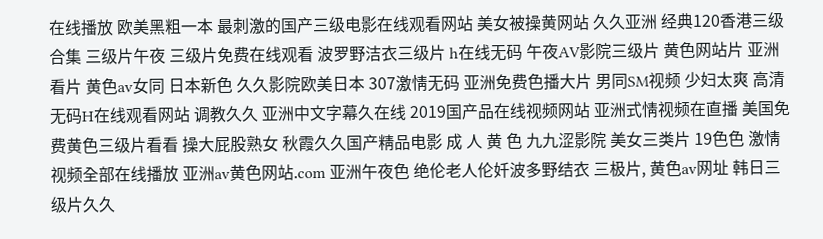在线播放 欧美黑粗一本 最刺激的国产三级电影在线观看网站 美女被操黄网站 久久亚洲 经典120香港三级合集 三级片午夜 三级片免费在线观看 波罗野洁衣三级片 h在线无码 午夜AV影院三级片 黄色网站片 亚洲看片 黄色av女同 日本新色 久久影院欧美日本 307激情无码 亚洲免费色播大片 男同SM视频 少妇太爽 高清无码H在线观看网站 调教久久 亚洲中文字幕久在线 2019国产品在线视频网站 亚洲式情视频在直播 美国免费黄色三级片看看 操大屁股熟女 秋霞久久国产精品电影 成 人 黄 色 九九涩影院 美女三类片 19色色 激情视频全部在线播放 亚洲av黄色网站.com 亚洲午夜色 绝伦老人伦奷波多野结衣 三极片, 黄色av网址 韩日三级片久久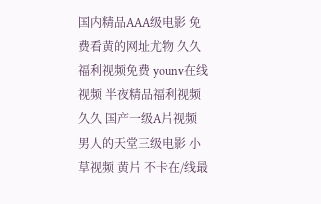国内精品AAA级电影 免费看黄的网址尤物 久久福利视频免费 younv在线视频 半夜精品福利视频久久 国产一级A片视频 男人的天堂三级电影 小草视频 黄片 不卡在/线最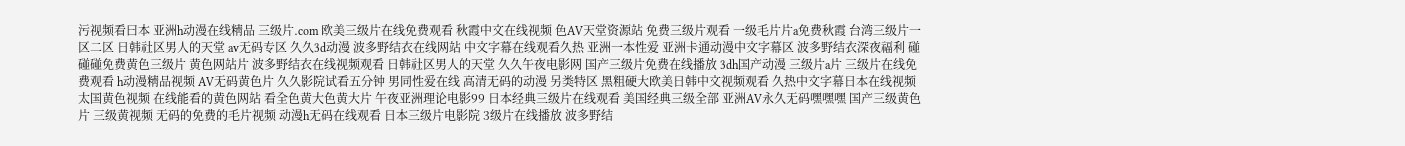污视频看曰本 亚洲h动漫在线精品 三级片.com 欧美三级片在线免费观看 秋霞中文在线视频 色AV天堂资源站 免费三级片观看 一级毛片片a免费秋霞 台湾三级片一区二区 日韩社区男人的天堂 av无码专区 久久3d动漫 波多野结衣在线网站 中文字幕在线观看久热 亚洲一本性爱 亚洲卡通动漫中文字幕区 波多野结衣深夜福利 碰碰碰免费黄色三级片 黄色网站片 波多野结衣在线视频观看 日韩社区男人的天堂 久久午夜电影网 国产三级片免费在线播放 3dh国产动漫 三级片a片 三级片在线免费观看 h动漫精品视频 AV无码黄色片 久久影院试看五分钟 男同性爱在线 高清无码的动漫 另类特区 黑粗硬大欧美日韩中文视频观看 久热中文字幕日本在线视频 太国黄色视频 在线能看的黄色网站 看全色黄大色黄大片 午夜亚洲理论电影99 日本经典三级片在线观看 美国经典三级全部 亚洲AV永久无码嘿嘿嘿 国产三级黄色片 三级黄视频 无码的免费的毛片视频 动漫h无码在线观看 日本三级片电影院 3级片在线播放 波多野结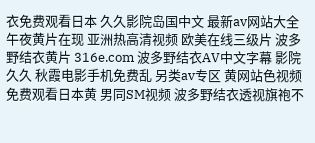衣免费观看日本 久久影院岛国中文 最新av网站大全 午夜黄片在现 亚洲热高清视频 欧美在线三级片 波多野结衣黄片 316e.com 波多野结衣AV中文字幕 影院久久 秋霞电影手机免费乱 另类av专区 黄网站色视频免费观看日本黄 男同SM视频 波多野结衣透视旗袍不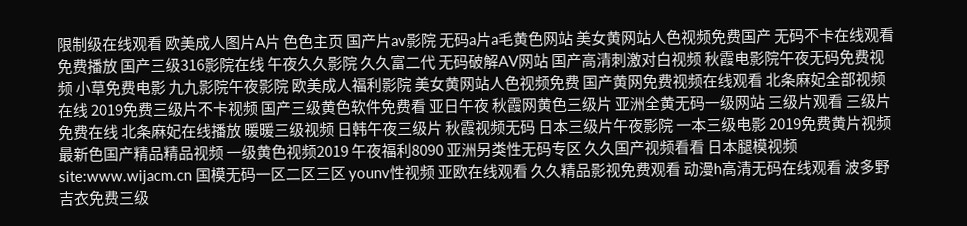限制级在线观看 欧美成人图片A片 色色主页 国产片av影院 无码a片a毛黄色网站 美女黄网站人色视频免费国产 无码不卡在线观看免费播放 国产三级316影院在线 午夜久久影院 久久富二代 无码破解AV网站 国产高清刺激对白视频 秋霞电影院午夜无码免费视频 小草免费电影 九九影院午夜影院 欧美成人福利影院 美女黄网站人色视频免费 国产黄网免费视频在线观看 北条麻妃全部视频在线 2019免费三级片不卡视频 国产三级黄色软件免费看 亚日午夜 秋霞网黄色三级片 亚洲全黄无码一级网站 三级片观看 三级片免费在线 北条麻妃在线播放 暖暖三级视频 日韩午夜三级片 秋霞视频无码 日本三级片午夜影院 一本三级电影 2019免费黄片视频 最新色国产精品精品视频 一级黄色视频2019 午夜福利8090 亚洲另类性无码专区 久久国产视频看看 日本腿模视频 site:www.wijacm.cn 国模无码一区二区三区 younv性视频 亚欧在线观看 久久精品影视免费观看 动漫h高清无码在线观看 波多野吉衣免费三级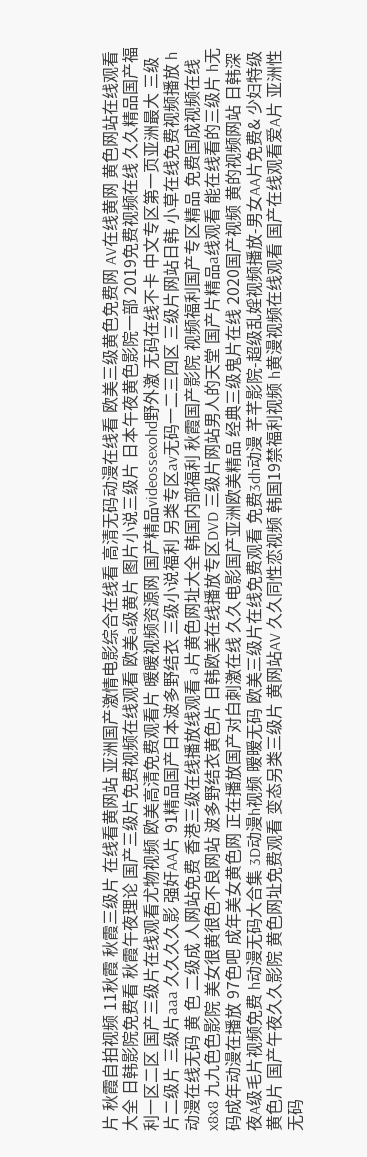片 秋霞自拍视频 11秋霞 秋霞三级片 在线看黄网站 亚洲国产激情电影综合在线看 高清无码动漫在线看 欧美三级黄色免费网 AV在线黄网 黄色网站在线观看大全 日韩影院免费看 秋霞午夜理论 国产三级片免费视频在线观看 欧美a级黄片 图片小说三级片 日本午夜黄色影院一部 2019免费视频在线 久久精品国产福利一区二区 国产三级片在线观看尤物视频 欧美高清免费观看片 暖暖视频资源网 国产精品videossexohd野外激 无码在线不卡 中文专区第一页亚洲最大 三级片二级片 三级片aaa 久久久久影 强奸AA片 91精品国产日本波多野结衣 三级小说福利 另类专区av无码一二三四区 三级片网站日韩 小草在线免费视频播放 h动漫在线无码 黄 色 二级成 人网站免费 香港三级在线播放线观看 a片黄色网址大全 韩国内部福利 秋霞国产影院 视频福利国产专区精品 免费国成视频在线x8x8 九九色色影院 美女很黄很色不良网站 波多野结衣黄色片 日韩欧美在线播放专区DVD 三级片网站男人的天堂 国产片精品a线观看 能在线看的三级片 h无码成年动漫在播放 97色吧 成年美女黄色网 正在播放国产对白刺激在线 久久电影国产亚洲欧美精品 经典三级鬼片在线 2020国产视频 黄的视频网站 日韩深夜A级毛片视频免费 h动漫无码大合集 3D动漫h视频 暧暧无码 欧美三级片在线免费观看 免费3dh动漫 芊芊影院-超级乱婬视频播放-男女AA片免费& 少妇特级黄色片 国产午夜久久影院 黄色网址免费观看 变态另类三级片 黄网站AV 久久同性恋视频 韩国19禁福利视频 h黄漫视频在线观看 国产在线观看爱A片 亚洲性无码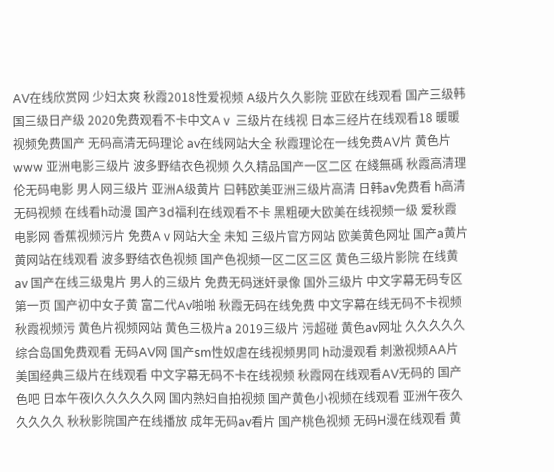AV在线欣赏网 少妇太爽 秋霞2018性爱视频 A级片久久影院 亚欧在线观看 国产三级韩国三级日产级 2020免费观看不卡中文Aⅴ 三级片在线视 日本三经片在线观看18 暖暖视频免费国产 无码高清无码理论 av在线网站大全 秋霞理论在一线免费AV片 黄色片www 亚洲电影三级片 波多野结衣色视频 久久精品国产一区二区 在綫無碼 秋霞高清理伦无码电影 男人网三级片 亚洲A级黄片 曰韩欧美亚洲三级片高清 日韩av免费看 h高清无码视频 在线看h动漫 国产3d福利在线观看不卡 黑粗硬大欧美在线视频一级 爱秋霞电影网 香蕉视频污片 免费Aⅴ网站大全 未知 三级片官方网站 欧美黄色网址 国产a黄片 黄网站在线观看 波多野结衣色视频 国产色视频一区二区三区 黄色三级片影院 在线黄av 国产在线三级鬼片 男人的三级片 免费无码迷奸录像 国外三级片 中文字幕无码专区第一页 国产初中女子黄 富二代Av啪啪 秋霞无码在线免费 中文字幕在线无码不卡视频 秋霞视频污 黄色片视频网站 黄色三极片a 2019三级片 污超碰 黄色av网址 久久久久久综合岛国免费观看 无码AV网 国产sm性奴虐在线视频男同 h动漫观看 刺激视频AA片 美国经典三级片在线观看 中文字幕无码不卡在线视频 秋霞网在线观看AV无码的 国产色吧 日本午夜l久久久久久网 国内熟妇自拍视频 国产黄色小视频在线观看 亚洲午夜久久久久久 秋秋影院国产在线播放 成年无码av看片 国产桃色视频 无码H漫在线观看 黄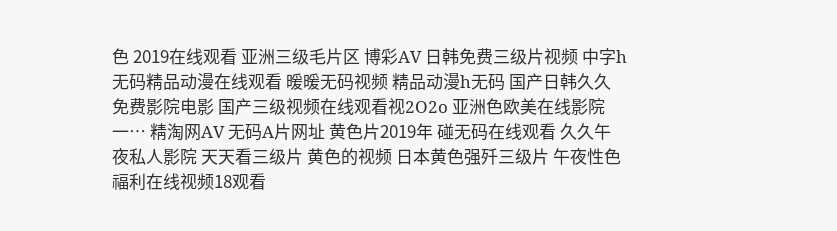色 2019在线观看 亚洲三级毛片区 博彩AV 日韩免费三级片视频 中字h无码精品动漫在线观看 暖暖无码视频 精品动漫h无码 国产日韩久久免费影院电影 国产三级视频在线观看视2O2o 亚洲色欧美在线影院一… 精淘网AV 无码A片网址 黄色片2019年 碰无码在线观看 久久午夜私人影院 天天看三级片 黄色的视频 日本黄色强歼三级片 午夜性色福利在线视频18观看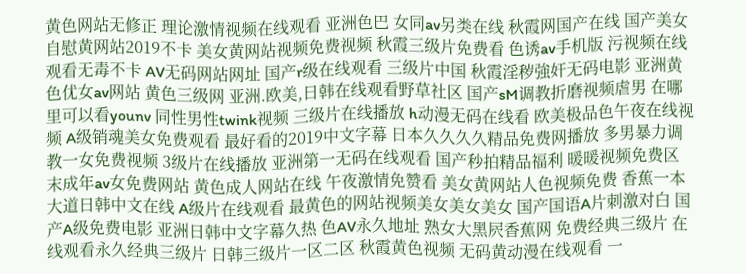黄色网站无修正 理论激情视频在线观看 亚洲色巴 女同av另类在线 秋霞网国产在线 国产美女自慰黄网站2019不卡 美女黄网站视频免费视频 秋霞三级片免费看 色诱av手机版 污视频在线观看无毒不卡 AV无码网站网址 国产r级在线观看 三级片中国 秋霞淫秽強奸无码电影 亚洲黄色优女av网站 黄色三级网 亚洲.欧美,日韩在线观看野草社区 国产sM调教折磨视频虐男 在哪里可以看younv 同性男性twink视频 三级片在线播放 h动漫无码在线看 欧美极品色午夜在线视频 A级销魂美女免费观看 最好看的2019中文字幕 日本久久久久精品免费网播放 多男暴力调教一女免费视频 3级片在线播放 亚洲第一无码在线观看 国产秒拍精品福利 暖暖视频免费区 末成年av女免费网站 黄色成人网站在线 午夜激情免赞看 美女黄网站人色视频免费 香蕉一本大道日韩中文在线 A级片在线观看 最黄色的网站视频美女美女美女 国产国语A片刺激对白 国产A级免费电影 亚洲日韩中文字幕久热 色AV永久地址 熟女大黑屄香蕉网 免费经典三级片 在线观看永久经典三级片 日韩三级片一区二区 秋霞黄色视频 无码黄动漫在线观看 一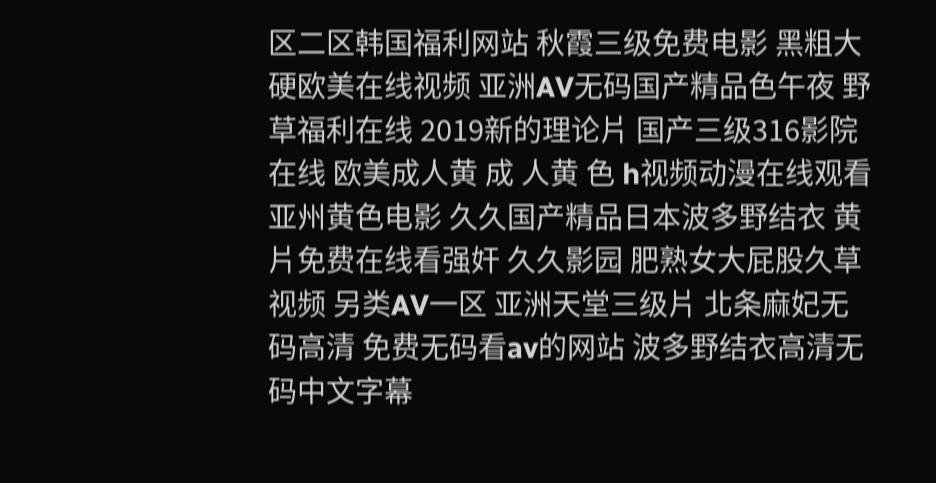区二区韩国福利网站 秋霞三级免费电影 黑粗大硬欧美在线视频 亚洲AV无码国产精品色午夜 野草福利在线 2019新的理论片 国产三级316影院在线 欧美成人黄 成 人黄 色 h视频动漫在线观看 亚州黄色电影 久久国产精品日本波多野结衣 黄片免费在线看强奸 久久影园 肥熟女大屁股久草视频 另类AV一区 亚洲天堂三级片 北条麻妃无码高清 免费无码看av的网站 波多野结衣高清无码中文字幕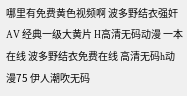哪里有免费黄色视频啊 波多野结衣强奸AV 经典一级大黄片 H高清无码动漫 一本在线 波多野结衣免费在线 高清无码h动漫75 伊人潮吹无码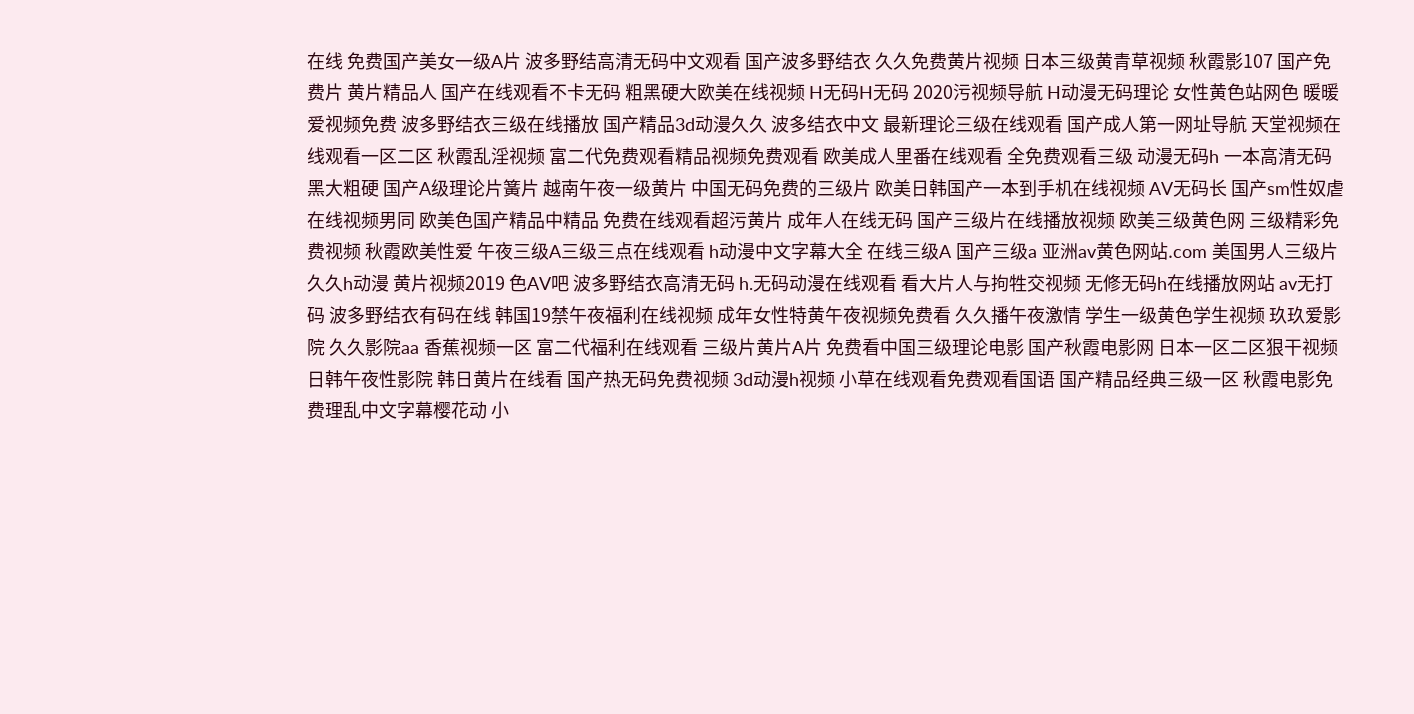在线 免费国产美女一级A片 波多野结高清无码中文观看 国产波多野结衣 久久免费黄片视频 日本三级黄青草视频 秋霞影107 国产免费片 黄片精品人 国产在线观看不卡无码 粗黑硬大欧美在线视频 H无码H无码 2020污视频导航 H动漫无码理论 女性黄色站网色 暖暖爱视频免费 波多野结衣三级在线播放 国产精品3d动漫久久 波多结衣中文 最新理论三级在线观看 国产成人第一网址导航 天堂视频在线观看一区二区 秋霞乱淫视频 富二代免费观看精品视频免费观看 欧美成人里番在线观看 全免费观看三级 动漫无码h 一本高清无码 黑大粗硬 国产A级理论片簧片 越南午夜一级黄片 中国无码免费的三级片 欧美日韩国产一本到手机在线视频 AV无码长 国产sm性奴虐在线视频男同 欧美色国产精品中精品 免费在线观看超污黄片 成年人在线无码 国产三级片在线播放视频 欧美三级黄色网 三级精彩免费视频 秋霞欧美性爱 午夜三级A三级三点在线观看 h动漫中文字幕大全 在线三级A 国产三级a 亚洲av黄色网站.com 美国男人三级片 久久h动漫 黄片视频2019 色AV吧 波多野结衣高清无码 h.无码动漫在线观看 看大片人与拘牲交视频 无修无码h在线播放网站 av无打码 波多野结衣有码在线 韩国19禁午夜福利在线视频 成年女性特黄午夜视频免费看 久久播午夜激情 学生一级黄色学生视频 玖玖爱影院 久久影院aa 香蕉视频一区 富二代福利在线观看 三级片黄片A片 免费看中国三级理论电影 国产秋霞电影网 日本一区二区狠干视频 日韩午夜性影院 韩日黄片在线看 国产热无码免费视频 3d动漫h视频 小草在线观看免费观看国语 国产精品经典三级一区 秋霞电影免费理乱中文字幕樱花动 小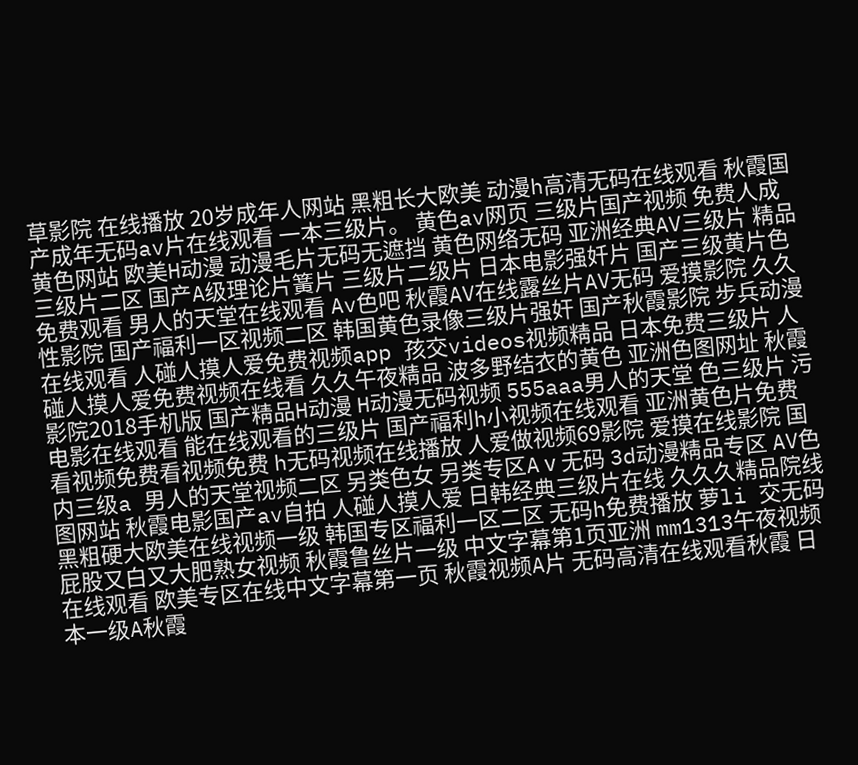草影院 在线播放 20岁成年人网站 黑粗长大欧美 动漫h高清无码在线观看 秋霞国产成年无码av片在线观看 一本三级片。 黄色av网页 三级片国产视频 免费人成黄色网站 欧美H动漫 动漫毛片无码无遮挡 黄色网络无码 亚洲经典AV三级片 精品三级片二区 国产A级理论片簧片 三级片二级片 日本电影强奷片 国产三级黄片色免费观看 男人的天堂在线观看 Av色吧 秋霞AV在线露丝片AV无码 爱摸影院 久久性影院 国产福利一区视频二区 韩国黄色录像三级片强奸 国产秋霞影院 步兵动漫在线观看 人碰人摸人爱免费视频app 孩交videos视频精品 日本免费三级片 人碰人摸人爱免费视频在线看 久久午夜精品 波多野结衣的黄色 亚洲色图网址 秋霞影院2018手机版 国产精品H动漫 H动漫无码视频 555aaa男人的天堂 色三级片 污电影在线观看 能在线观看的三级片 国产福利h小视频在线观看 亚洲黄色片免费看视频免费看视频免费 h无码视频在线播放 人爱做视频69影院 爱摸在线影院 国内三级a 男人的天堂视频二区 另类色女 另类专区Aⅴ无码 3d动漫精品专区 AV色图网站 秋霞电影国产av自拍 人碰人摸人爱 日韩经典三级片在线 久久久精品院线 黑粗硬大欧美在线视频一级 韩国专区福利一区二区 无码h免费播放 萝li 交无码 屁股又白又大肥熟女视频 秋霞鲁丝片一级 中文字幕第1页亚洲 mm1313午夜视频在线观看 欧美专区在线中文字幕第一页 秋霞视频A片 无码高清在线观看秋霞 日本一级A秋霞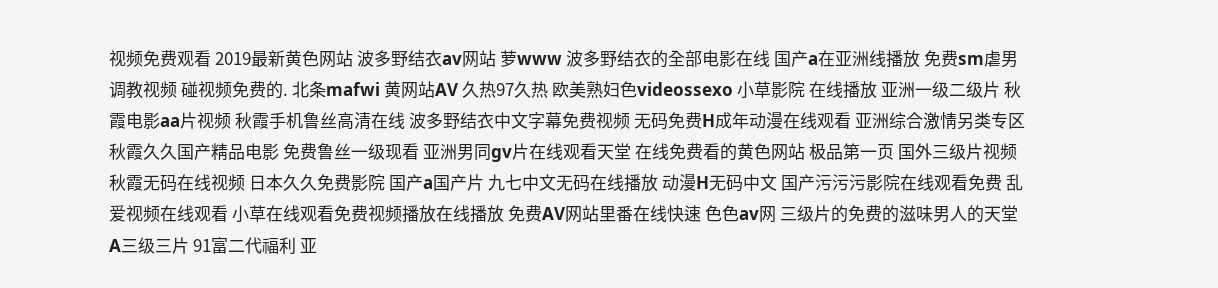视频免费观看 2019最新黄色网站 波多野结衣av网站 萝www 波多野结衣的全部电影在线 国产a在亚洲线播放 免费sm虐男调教视频 碰视频免费的. 北条mafwi 黄网站AV 久热97久热 欧美熟妇色videossexo 小草影院 在线播放 亚洲一级二级片 秋霞电影aa片视频 秋霞手机鲁丝高清在线 波多野结衣中文字幕免费视频 无码免费H成年动漫在线观看 亚洲综合激情另类专区 秋霞久久国产精品电影 免费鲁丝一级现看 亚洲男同gv片在线观看天堂 在线免费看的黄色网站 极品第一页 国外三级片视频 秋霞无码在线视频 日本久久免费影院 国产a国产片 九七中文无码在线播放 动漫H无码中文 国产污污污影院在线观看免费 乱爱视频在线观看 小草在线观看免费视频播放在线播放 免费AV网站里番在线快速 色色av网 三级片的免费的滋味男人的天堂 A三级三片 91富二代福利 亚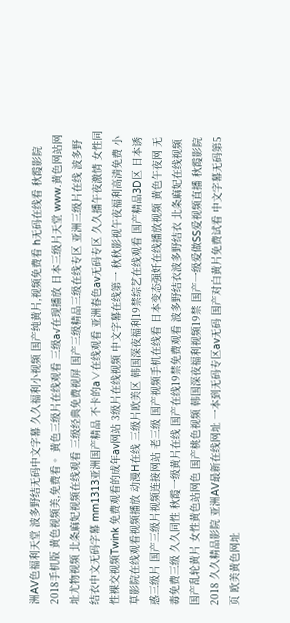洲AV色福利天堂 波多野结无码中文字幕 久久福利小视频 国产纯黄片,视频免费看 h无码在线看 秋霞影院2018手机版 黄色视频美,免费看。 黄色三级片在线观看 三级a√在现播放 日本三级片天堂 www.黄色网站网址尤物视频 北条麻妃视频在线观看 三级经典免费视屏 国产三级精品三级在线专区 亚洲三级片在线 波多野结衣中文无码字幕 mm1313亚洲国产精品 不卡的a∨在线观看 亚洲春色av无码专区 久久播午夜激情 女性同性裸交视频Twink 免费观看的成年av网站 3级片在线视频 中文字幕在线第一 秋秋影视午夜福利高清免费 小草影院在线观看视频播放 动漫H在线 三级片欧美区 韩国深夜福利19禁综艺在线观看 国产精品3D区 日本诱惑三级片 国产三级片视频连接网站 老三级 国产视频手机在线看 日本变态强奷在线播放视频 黄色午夜网 无毒免费三级 久久同性 秋霞一级黄片在线 国产在线19禁免费观看 波多野结衣波多野结衣 北条麻妃在线视频 国产乱轮黄片 女性黄色站网色 国产桃色视频 韩国深夜福利视频19禁 国产一级爱做SS爱视频直播 秋霞影院2018 久久精品影院 亚洲AV最新在线网址 一本到无码专区av无码 国产对白黄片免费试看 中文字幕无码第5页 欧美黄色网址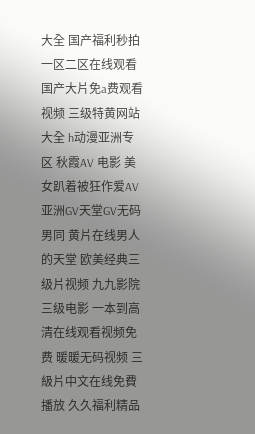大全 国产福利秒拍一区二区在线观看 国产大片免a费观看视频 三级特黄网站大全 h动漫亚洲专区 秋霞AV 电影 美女趴着被狂作爱AV 亚洲GV天堂GV无码男同 黄片在线男人的天堂 欧美经典三级片视频 九九影院三级电影 一本到高清在线观看视频免费 暖暖无码视频 三級片中文在线免費播放 久久福利精品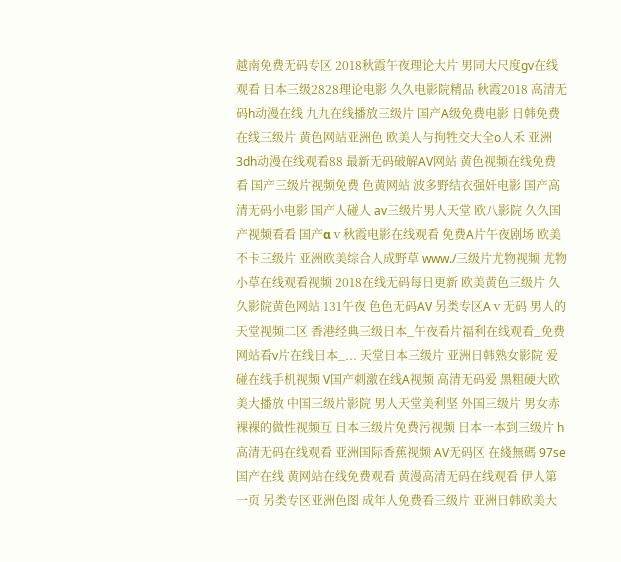越南免费无码专区 2018秋霞午夜理论大片 男同大尺度gv在线观看 日本三级2828理论电影 久久电影院精品 秋霞2018 高清无码h动漫在线 九九在线播放三级片 国产A级免费电影 日韩免费在线三级片 黄色网站亚洲色 欧美人与拘牲交大全o人禾 亚洲3dh动漫在线观看88 最新无码破解AV网站 黄色视频在线免费看 国产三级片视频免费 色黄网站 波多野结衣强奸电影 国产高清无码小电影 国产人碰人 av三级片男人天堂 欧八影院 久久国产视频看看 国产αⅴ秋霞电影在线观看 免费A片午夜剧场 欧美不卡三级片 亚洲欧美综合人成野草 www./三级片尤物视频 尤物小草在线观看视频 2018在线无码每日更新 欧美黄色三级片 久久影院黄色网站 131午夜 色色无码AV 另类专区Aⅴ无码 男人的天堂视频二区 香港经典三级日本_午夜看片福利在线观看_免费网站看v片在线日本_... 天堂日本三级片 亚洲日韩熟女影院 爱碰在线手机视频 V国产刺激在线A视频 高清无码爱 黑粗硬大欧美大播放 中国三级片影院 男人天堂美利坚 外国三级片 男女赤裸裸的做性视频互 日本三级片免费污视频 日本一本到三级片 h高清无码在线观看 亚洲国际香蕉视频 AV无码区 在綫無碼 97se国产在线 黄网站在线免费观看 黄漫高清无码在线观看 伊人第一页 另类专区亚洲色图 成年人免费看三级片 亚洲日韩欧美大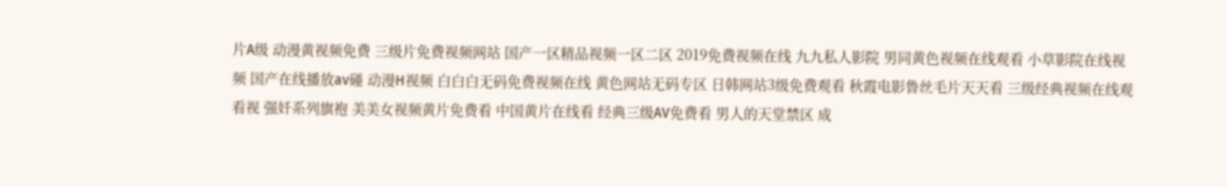片A级 动漫黄视频免费 三级片免费视频网站 国产一区精品视频一区二区 2019免费视频在线 九九私人影院 男同黄色视频在线观看 小草影院在线视频 国产在线播放av碰 动漫H视频 白白白无码免费视频在线 黄色网站无码专区 日韩网站3级免费观看 秋霞电影鲁丝毛片天天看 三级经典视频在线观看视 强奷系列旗袍 美美女视频黄片免费看 中国黄片在线看 经典三级AV免费看 男人的天堂禁区 成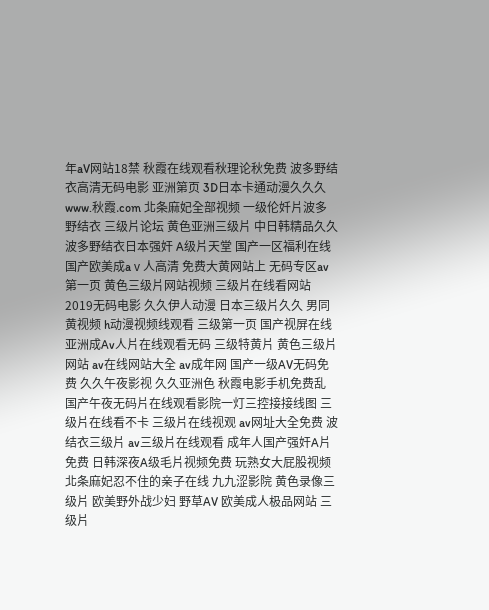年aV网站18禁 秋霞在线观看秋理论秋免费 波多野结衣高清无码电影 亚洲第页 3D日本卡通动漫久久久 www.秋霞.com 北条麻妃全部视频 一级伦奷片波多野结衣 三级片论坛 黄色亚洲三级片 中日韩精品久久 波多野结衣日本强奸 A级片天堂 国产一区福利在线 国产欧美成aⅴ人高清 免费大黄网站上 无码专区av第一页 黄色三级片网站视频 三级片在线看网站 2019无码电影 久久伊人动漫 日本三级片久久 男同黄视频 h动漫视频线观看 三级第一页 国产视屏在线 亚洲成Av人片在线观看无码 三级特黄片 黄色三级片网站 av在线网站大全 av成年网 国产一级AV无码免费 久久午夜影视 久久亚洲色 秋霞电影手机免费乱 国产午夜无码片在线观看影院一灯三控接接线图 三级片在线看不卡 三级片在线视观 av网址大全免费 波结衣三级片 av三级片在线观看 成年人国产强奸A片免费 日韩深夜A级毛片视频免费 玩熟女大屁股视频 北条麻妃忍不住的亲子在线 九九涩影院 黄色录像三级片 欧美野外战少妇 野草AV 欧美成人极品网站 三级片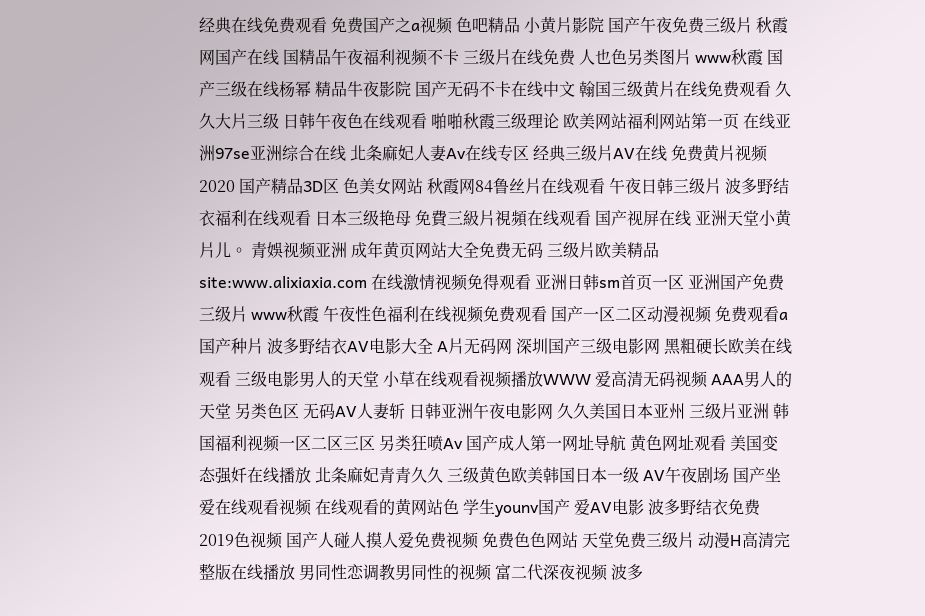经典在线免费观看 免费国产之a视频 色吧精品 小黄片影院 国产午夜免费三级片 秋霞网国产在线 国精品午夜福利视频不卡 三级片在线免费 人也色另类图片 www秋霞 国产三级在线杨幂 精品牛夜影院 国产无码不卡在线中文 翰国三级黄片在线免费观看 久久大片三级 日韩午夜色在线观看 啪啪秋霞三级理论 欧美网站福利网站第一页 在线亚洲97se亚洲综合在线 北条麻妃人妻Av在线专区 经典三级片AV在线 免费黄片视频2020 国产精品3D区 色美女网站 秋霞网84鲁丝片在线观看 午夜日韩三级片 波多野结衣福利在线观看 日本三级艳母 免費三級片視頻在线观看 国产视屏在线 亚洲天堂小黄片儿。 青娛视频亚洲 成年黄页网站大全免费无码 三级片欧美精品 site:www.alixiaxia.com 在线激情视频免得观看 亚洲日韩sm首页一区 亚洲国产免费三级片 www秋霞 午夜性色福利在线视频免费观看 国产一区二区动漫视频 免费观看a国产种片 波多野结衣AV电影大全 A片无码网 深圳国产三级电影网 黑粗硬长欧美在线观看 三级电影男人的天堂 小草在线观看视频播放WWW 爱高清无码视频 AAA男人的天堂 另类色区 无码AV人妻斩 日韩亚洲午夜电影网 久久美国日本亚州 三级片亚洲 韩国福利视频一区二区三区 另类狂喷Av 国产成人第一网址导航 黄色网址观看 美国变态强奷在线播放 北条麻妃青青久久 三级黄色欧美韩国日本一级 AV午夜剧场 国产坐爱在线观看视频 在线观看的黄网站色 学生younv国产 爱AV电影 波多野结衣免费 2019色视频 国产人碰人摸人爱免费视频 免费色色网站 天堂免费三级片 动漫H高清完整版在线播放 男同性恋调教男同性的视频 富二代深夜视频 波多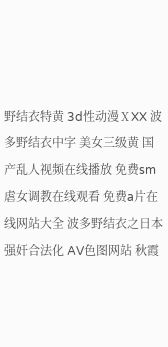野结衣特黄 3d性动漫ⅩXX 波多野结衣中字 美女三级黄 国产乱人视频在线播放 免费sm虐女调教在线观看 免费a片在线网站大全 波多野结衣之日本强奸合法化 AV色图网站 秋霞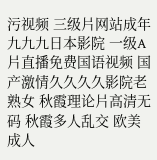污视频 三级片网站成年 九九九日本影院 一级A片直播免费国语视频 国产激情久久久久影院老熟女 秋霞理论片高清无码 秋霞多人乱交 欧美成人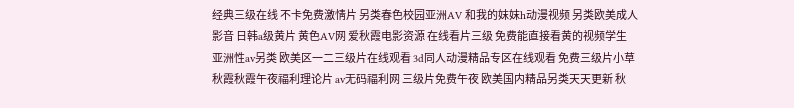经典三级在线 不卡免费激情片 另类春色校园亚洲AV 和我的妺妺h动漫视频 另类欧美成人影音 日韩a级黄片 黄色AV网 爱秋霞电影资源 在线看片三级 免费能直接看黄的视频学生 亚洲性av另类 欧美区一二三级片在线观看 3d同人动漫精品专区在线观看 免费三级片小草 秋霞秋霞午夜福利理论片 av无码福利网 三级片免费午夜 欧美国内精品另类天天更新 秋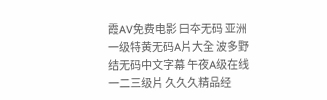霞AV免费电影 曰夲无码 亚洲一级特黄无码A片大全 波多野结无码中文字幕 午夜A级在线 一二三级片 久久久精品经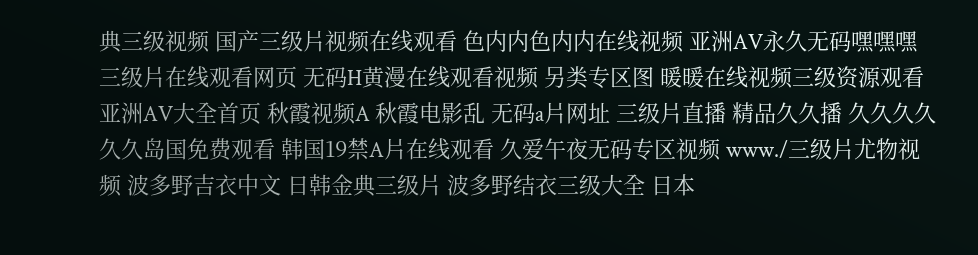典三级视频 国产三级片视频在线观看 色内内色内内在线视频 亚洲AV永久无码嘿嘿嘿 三级片在线观看网页 无码H黄漫在线观看视频 另类专区图 暖暖在线视频三级资源观看 亚洲AV大全首页 秋霞视频A 秋霞电影乱 无码a片网址 三级片直播 精品久久播 久久久久久久岛国免费观看 韩国19禁A片在线观看 久爱午夜无码专区视频 www./三级片尤物视频 波多野吉衣中文 日韩金典三级片 波多野结衣三级大全 日本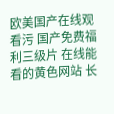欧美国产在线观看污 国产免费福利三级片 在线能看的黄色网站 长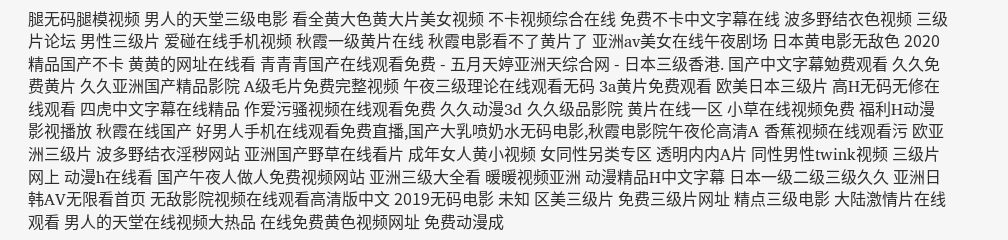腿无码腿模视频 男人的天堂三级电影 看全黄大色黄大片美女视频 不卡视频综合在线 免费不卡中文字幕在线 波多野结衣色视频 三级片论坛 男性三级片 爱碰在线手机视频 秋霞一级黄片在线 秋霞电影看不了黄片了 亚洲av美女在线午夜剧场 日本黄电影无敌色 2020精品国产不卡 黄黄的网址在线看 青青青国产在线观看免费 - 五月天婷亚洲天综合网 - 日本三级香港. 国产中文字幕勉费观看 久久免费黄片 久久亚洲国产精品影院 A级毛片免费完整视频 午夜三级理论在线观看无码 3a黄片免费观看 欧美日本三级片 高H无码无修在线观看 四虎中文字幕在线精品 作爱污骚视频在线观看免费 久久动漫3d 久久级品影院 黄片在线一区 小草在线视频免费 福利H动漫影视播放 秋霞在线国产 好男人手机在线观看免费直播,国产大乳喷奶水无码电影,秋霞电影院午夜伦高清A 香蕉视频在线观看污 欧亚洲三级片 波多野结衣淫秽网站 亚洲国产野草在线看片 成年女人黄小视频 女同性另类专区 透明内内A片 同性男性twink视频 三级片网上 动漫h在线看 国产午夜人做人免费视频网站 亚洲三级大全看 暖暖视频亚洲 动漫精品H中文字幕 日本一级二级三级久久 亚洲日韩AV无限看首页 无敌影院视频在线观看高清版中文 2019无码电影 未知 区美三级片 免费三级片网址 精点三级电影 大陆激情片在线观看 男人的天堂在线视频大热品 在线免费黄色视频网址 免费动漫成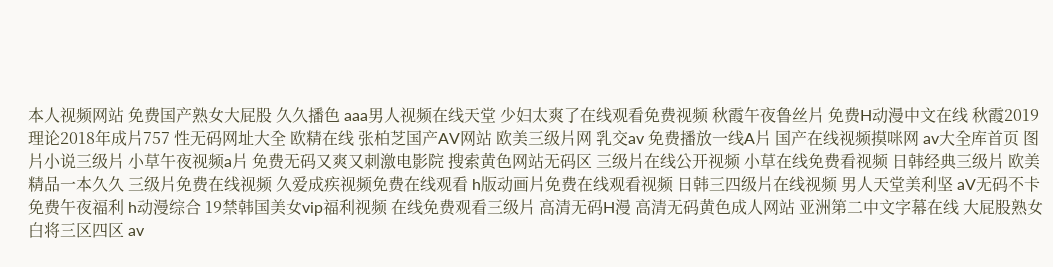本人视频网站 免费国产熟女大屁股 久久播色 aaa男人视频在线天堂 少妇太爽了在线观看免费视频 秋霞午夜鲁丝片 免费H动漫中文在线 秋霞2019理论2018年成片757 性无码网址大全 欧精在线 张柏芝国产AV网站 欧美三级片网 乳交av 免费播放一线A片 国产在线视频摸咪网 av大全库首页 图片小说三级片 小草午夜视频a片 免费无码又爽又刺激电影院 搜索黄色网站无码区 三级片在线公开视频 小草在线免费看视频 日韩经典三级片 欧美精品一本久久 三级片免费在线视频 久爱成疾视频免费在线观看 h版动画片免费在线观看视频 日韩三四级片在线视频 男人天堂美利坚 aV无码不卡免费午夜福利 h动漫综合 19禁韩国美女vip福利视频 在线免费观看三级片 高清无码H漫 高清无码黄色成人网站 亚洲第二中文字幕在线 大屁股熟女白将三区四区 av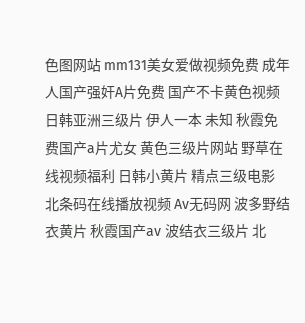色图网站 mm131美女爱做视频免费 成年人国产强奸A片免费 国产不卡黄色视频 日韩亚洲三级片 伊人一本 未知 秋霞免费国产a片尤女 黄色三级片网站 野草在线视频福利 日韩小黄片 精点三级电影 北条码在线播放视频 Av无码网 波多野结衣黄片 秋霞国产av 波结衣三级片 北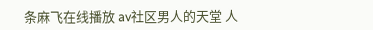条麻飞在线播放 av社区男人的天堂 人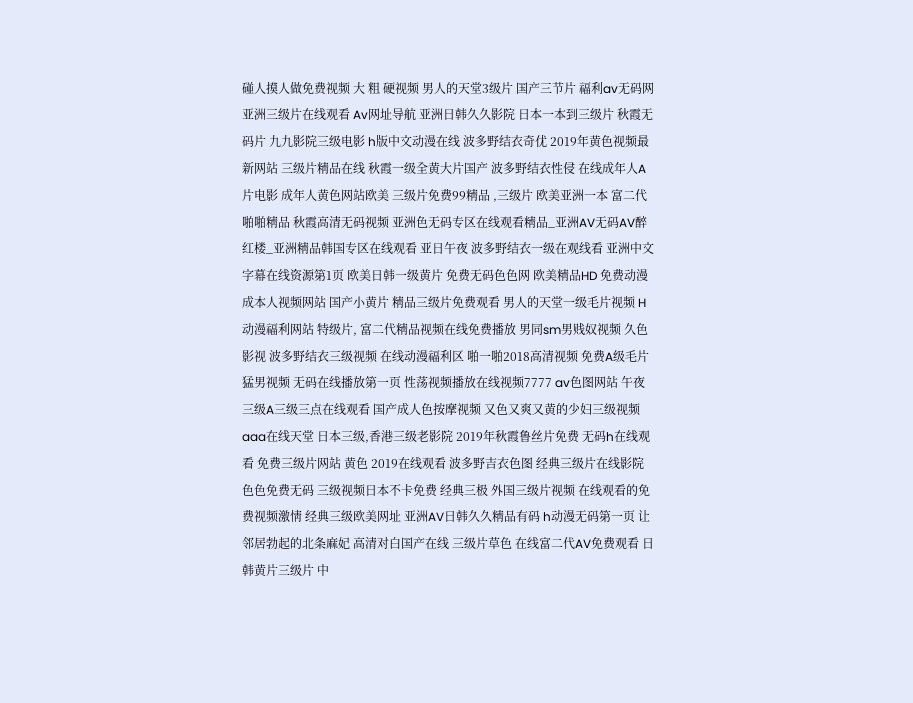碰人摸人做免费视频 大 粗 硬视频 男人的天堂3级片 国产三节片 福利av无码网 亚洲三级片在线观看 Av网址导航 亚洲日韩久久影院 日本一本到三级片 秋霞无码片 九九影院三级电影 h版中文动漫在线 波多野结衣奇优 2019年黄色视频最新网站 三级片精品在线 秋霞一级全黄大片国产 波多野结衣性侵 在线成年人A片电影 成年人黄色网站欧美 三级片免费99精品 ,三级片 欧美亚洲一本 富二代啪啪精品 秋霞高清无码视频 亚洲色无码专区在线观看精品_亚洲AV无码AV醉红楼_亚洲精品韩国专区在线观看 亚日午夜 波多野结衣一级在观线看 亚洲中文字幕在线资源第1页 欧美日韩一级黄片 免费无码色色网 欧美精品HD 免费动漫成本人视频网站 国产小黄片 精品三级片免费观看 男人的天堂一级毛片视频 H动漫福利网站 特级片, 富二代精品视频在线免费播放 男同sm男贱奴视频 久色影视 波多野结衣三级视频 在线动漫福利区 啪一啪2018高清视频 免费A级毛片猛男视频 无码在线播放第一页 性荡视频播放在线视频7777 av色图网站 午夜三级A三级三点在线观看 国产成人色按摩视频 又色又爽又黄的少妇三级视频 aaa在线天堂 日本三级,香港三级老影院 2019年秋霞鲁丝片免费 无码h在线观看 免费三级片网站 黄色 2019在线观看 波多野吉衣色图 经典三级片在线影院 色色免费无码 三级视频日本不卡免费 经典三极 外国三级片视频 在线观看的免费视频激情 经典三级欧美网址 亚洲AV日韩久久精品有码 h动漫无码第一页 让邻居勃起的北条麻妃 高清对白国产在线 三级片草色 在线富二代AV免费观看 日韩黄片三级片 中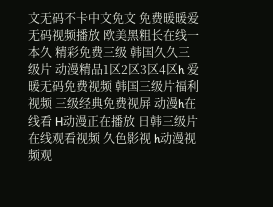文无码不卡中文免文 免费暖暖爱无码视频播放 欧美黑粗长在线一本久 精彩免费三级 韩国久久三级片 动漫精品1区2区3区4区h 爱暖无码免费视频 韩国三级片福利视频 三级经典免费视屏 动漫h在线看 H动漫正在播放 日韩三级片在线观看视频 久色影视 h动漫视频观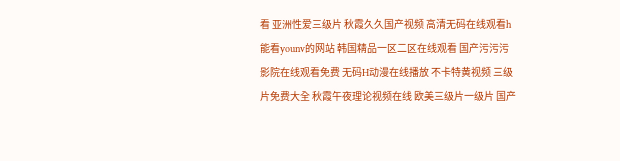看 亚洲性爱三级片 秋霞久久国产视频 高清无码在线观看h 能看younv的网站 韩国精品一区二区在线观看 国产污污污影院在线观看免费 无码H动漫在线播放 不卡特黄视频 三级片免费大全 秋霞午夜理论视频在线 欧美三级片一级片 国产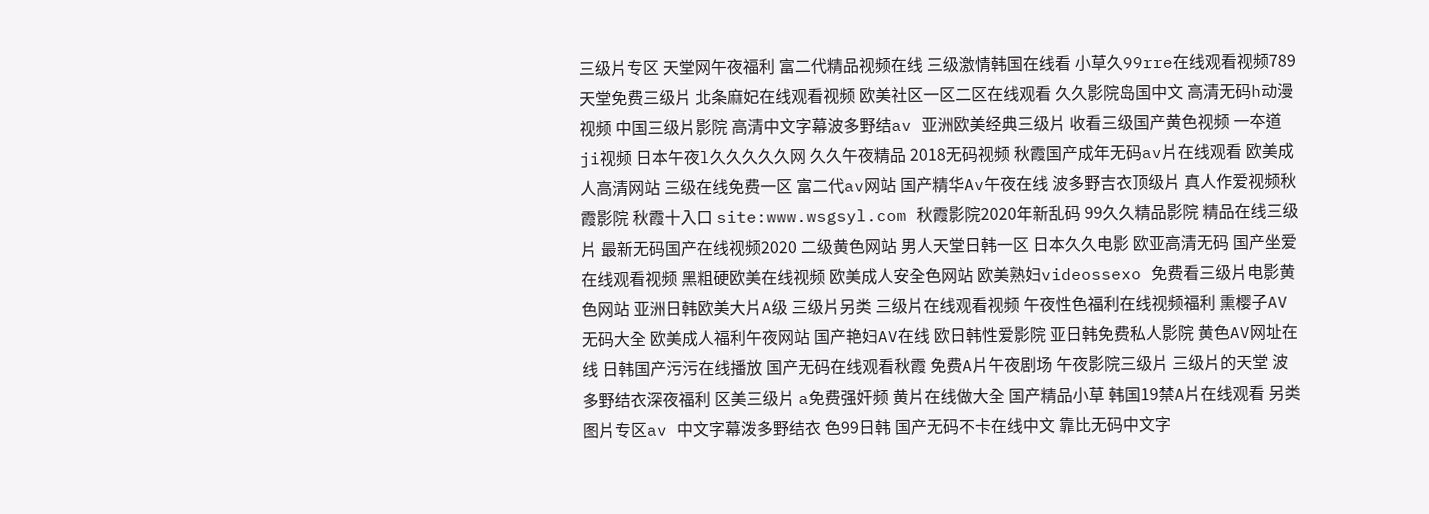三级片专区 天堂网午夜福利 富二代精品视频在线 三级激情韩国在线看 小草久99rre在线观看视频789 天堂免费三级片 北条麻妃在线观看视频 欧美社区一区二区在线观看 久久影院岛国中文 高清无码h动漫视频 中国三级片影院 高清中文字幕波多野结av 亚洲欧美经典三级片 收看三级国产黄色视频 一夲道ji视频 日本午夜l久久久久久网 久久午夜精品 2018无码视频 秋霞国产成年无码av片在线观看 欧美成人高清网站 三级在线免费一区 富二代av网站 国产精华Av午夜在线 波多野吉衣顶级片 真人作爱视频秋霞影院 秋霞十入口 site:www.wsgsyl.com 秋霞影院2020年新乱码 99久久精品影院 精品在线三级片 最新无码国产在线视频2020 二级黄色网站 男人天堂日韩一区 日本久久电影 欧亚高清无码 国产坐爱在线观看视频 黑粗硬欧美在线视频 欧美成人安全色网站 欧美熟妇videossexo 免费看三级片电影黄色网站 亚洲日韩欧美大片A级 三级片另类 三级片在线观看视频 午夜性色福利在线视频福利 熏樱子AV无码大全 欧美成人福利午夜网站 国产艳妇AV在线 欧日韩性爱影院 亚日韩免费私人影院 黄色AV网址在线 日韩国产污污在线播放 国产无码在线观看秋霞 免费A片午夜剧场 午夜影院三级片 三级片的天堂 波多野结衣深夜福利 区美三级片 a免费强奸频 黄片在线做大全 国产精品小草 韩国19禁A片在线观看 另类图片专区av 中文字幕泼多野结衣 色99日韩 国产无码不卡在线中文 靠比无码中文字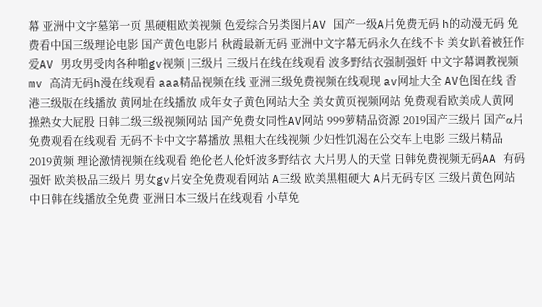幕 亚洲中文字墓第一页 黑硬粗欧美视频 色爱综合另类图片AV 国产一级A片免费无码 h的动漫无码 免费看中国三级理论电影 国产黄色电影片 秋霞最新无码 亚洲中文字幕无码永久在线不卡 美女趴着被狂作爱AV 男攻男受肉各种啪gv视频 |三级片 三级片在线在线观看 波多野结衣强制强奸 中文字幕调教视频mv 高清无码h漫在线观看 aaa精品视频在线 亚洲三级免费视频在线观现 av网址大全 AV色图在线 香港三级版在线播放 黄网址在线播放 成年女子黄色网站大全 美女黄页视频网站 免费观看欧美成人黄网 操熟女大屁股 日韩二级三级视频网站 国产免费女同性AV网站 999萝精品资源 2019国产三级片 国产α片免费观看在线观看 无码不卡中文字幕播放 黑粗大在线视频 少妇性饥渴在公交车上电影 三级片精品 2019黄频 理论激情视频在线观看 绝伦老人伦奷波多野结衣 大片男人的天堂 日韩免费视频无码AA 有码强奸 欧美极品三级片 男女gv片安全免费观看网站 A三级 欧美黑粗硬大 A片无码专区 三级片黄色网站 中日韩在线播放全免费 亚洲日本三级片在线观看 小草免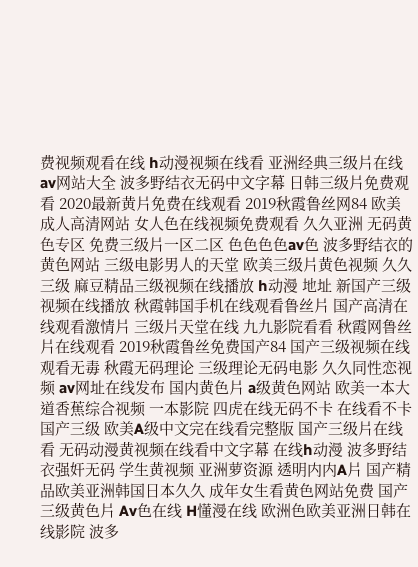费视频观看在线 h动漫视频在线看 亚洲经典三级片在线 av网站大全 波多野结衣无码中文字幕 日韩三级片免费观看 2020最新黄片免费在线观看 2019秋霞鲁丝网84 欧美成人高清网站 女人色在线视频免费观看 久久亚洲 无码黄色专区 免费三级片一区二区 色色色色av色 波多野结衣的黄色网站 三级电影男人的天堂 欧美三级片黄色视频 久久三级 麻豆精品三级视频在线播放 h动漫 地址 新国产三级视频在线播放 秋霞韩国手机在线观看鲁丝片 国产高清在线观看激情片 三级片天堂在线 九九影院看看 秋霞网鲁丝片在线观看 2019秋霞鲁丝免费国产84 国产三级视频在线观看无毒 秋霞无码理论 三级理论无码电影 久久同性恋视频 av网址在线发布 国内黄色片 a级黄色网站 欧美一本大道香蕉综合视频 一本影院 四虎在线无码不卡 在线看不卡国产三级 欧美A级中文完在线看完整版 国产三级片在线看 无码动漫黄视频在线看中文字幕 在线h动漫 波多野结衣强奸无码 学生黄视频 亚洲萝资源 透明内内A片 国产精品欧美亚洲韩国日本久久 成年女生看黄色网站免费 国产三级黄色片 Av色在线 H懂漫在线 欧洲色欧美亚洲日韩在线影院 波多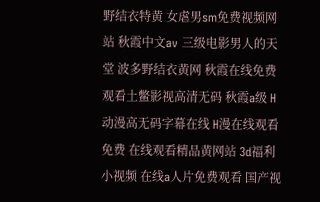野结衣特黄 女虐男sm免费视频网站 秋霞中文av 三级电影男人的天堂 波多野结衣黄网 秋霞在线免费观看土鳖影视高清无码 秋霞a级 H动漫高无码字幕在线 H漫在线观看免费 在线观看精品黄网站 3d福利小视频 在线a人片免费观看 国产视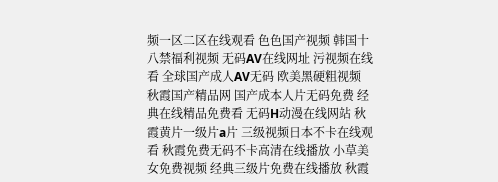频一区二区在线观看 色色国产视频 韩国十八禁福利视频 无码AV在线网址 污视频在线看 全球国产成人AV无码 欧美黑硬粗视频 秋霞国产精品网 国产成本人片无码免费 经典在线精品免费看 无码H动漫在线网站 秋霞黄片一级片a片 三级视频日本不卡在线观看 秋霞免费无码不卡高清在线播放 小草美女免费视频 经典三级片免费在线播放 秋霞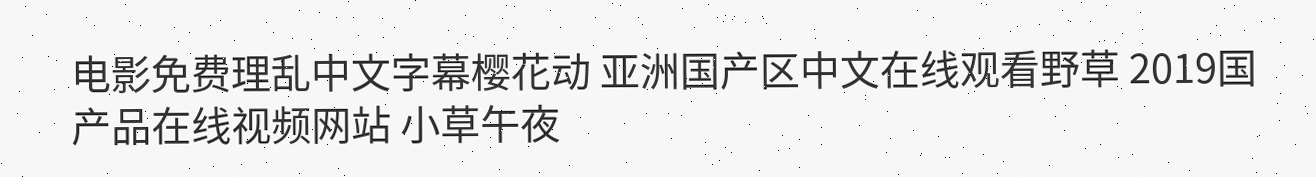电影免费理乱中文字幕樱花动 亚洲国产区中文在线观看野草 2019国产品在线视频网站 小草午夜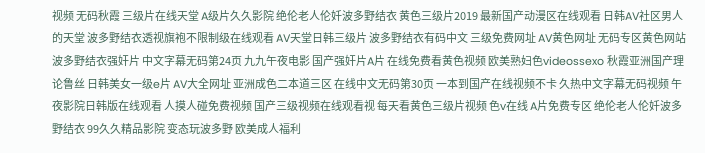视频 无码秋霞 三级片在线天堂 A级片久久影院 绝伦老人伦奷波多野结衣 黄色三级片2019 最新国产动漫区在线观看 日韩AV社区男人的天堂 波多野结衣透视旗袍不限制级在线观看 AV天堂日韩三级片 波多野结衣有码中文 三级免费网址 AV黄色网址 无码专区黄色网站 波多野结衣强奸片 中文字幕无码第24页 九九午夜电影 国产强奸片A片 在线免费看黄色视频 欧美熟妇色videossexo 秋霞亚洲国产理论鲁丝 日韩美女一级e片 AV大全网址 亚洲成色二本道三区 在线中文无码第30页 一本到国产在线视频不卡 久热中文字幕无码视频 午夜影院日韩版在线观看 人摸人碰免费视频 国产三级视频在线观看视 每天看黄色三级片视频 色v在线 A片免费专区 绝伦老人伦奷波多野结衣 99久久精品影院 变态玩波多野 欧美成人福利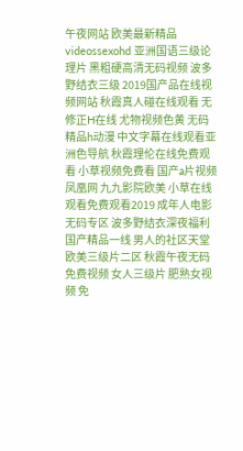午夜网站 欧美最新精品videossexohd 亚洲国语三级论理片 黑粗硬高清无码视频 波多野结衣三级 2019国产品在线视频网站 秋霞真人碰在线观看 无修正H在线 尤物视频色黄 无码精品h动漫 中文字幕在线观看亚洲色导航 秋霞理伦在线免费观看 小草视频免费看 国产a片视频凤凰网 九九影院欧美 小草在线观看免费观看2019 成年人电影无码专区 波多野结衣深夜福利 国产精品一线 男人的社区天堂 欧美三级片二区 秋霞午夜无码免费视频 女人三级片 肥熟女视频 免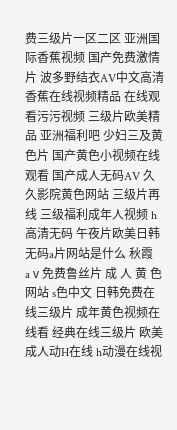费三级片一区二区 亚洲国际香蕉视频 国产免费激情片 波多野结衣AV中文高清 香蕉在线视频精品 在线观看污污视频 三级片欧美精品 亚洲福利吧 少妇三及黄色片 国产黄色小视频在线观看 国产成人无码AV 久久影院黄色网站 三级片再线 三级福利成年人视频 h高清无码 午夜片欧美日韩 无码a片网站是什么 秋霞aⅴ免费鲁丝片 成 人 黄 色 网站 s色中文 日韩免费在线三级片 成年黄色视频在线看 经典在线三级片 欧美成人动H在线 h动漫在线视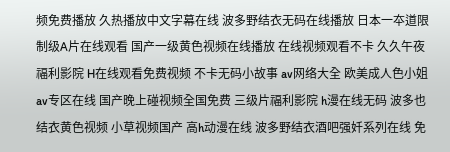频免费播放 久热播放中文字幕在线 波多野结衣无码在线播放 日本一夲道限制级A片在线观看 国产一级黄色视频在线播放 在线视频观看不卡 久久午夜福利影院 H在线观看免费视频 不卡无码小故事 av网络大全 欧美成人色小姐 av专区在线 国产晚上碰视频全国免费 三级片福利影院 h漫在线无码 波多也结衣黄色视频 小草视频国产 高h动漫在线 波多野结衣酒吧强奷系列在线 免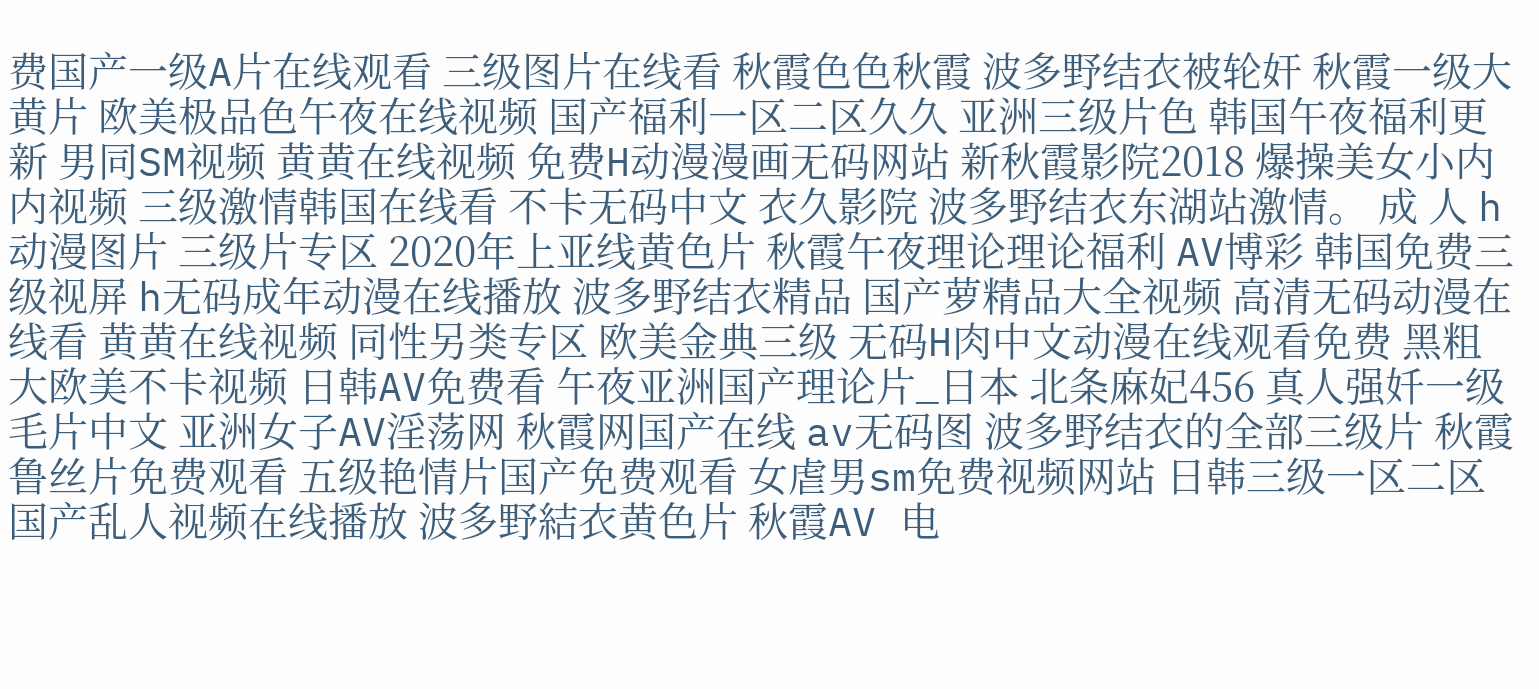费国产一级A片在线观看 三级图片在线看 秋霞色色秋霞 波多野结衣被轮奸 秋霞一级大黄片 欧美极品色午夜在线视频 国产福利一区二区久久 亚洲三级片色 韩国午夜福利更新 男同SM视频 黄黄在线视频 免费H动漫漫画无码网站 新秋霞影院2018 爆操美女小内内视频 三级激情韩国在线看 不卡无码中文 衣久影院 波多野结衣东湖站激情。 成 人 h动漫图片 三级片专区 2020年上亚线黄色片 秋霞午夜理论理论福利 AV博彩 韩国免费三级视屏 h无码成年动漫在线播放 波多野结衣精品 国产萝精品大全视频 高清无码动漫在线看 黄黄在线视频 同性另类专区 欧美金典三级 无码H肉中文动漫在线观看免费 黑粗大欧美不卡视频 日韩AV免费看 午夜亚洲国产理论片_日本 北条麻妃456 真人强奷一级毛片中文 亚洲女子AV淫荡网 秋霞网国产在线 av无码图 波多野结衣的全部三级片 秋霞鲁丝片免费观看 五级艳情片国产免费观看 女虐男sm免费视频网站 日韩三级一区二区 国产乱人视频在线播放 波多野結衣黄色片 秋霞AV 电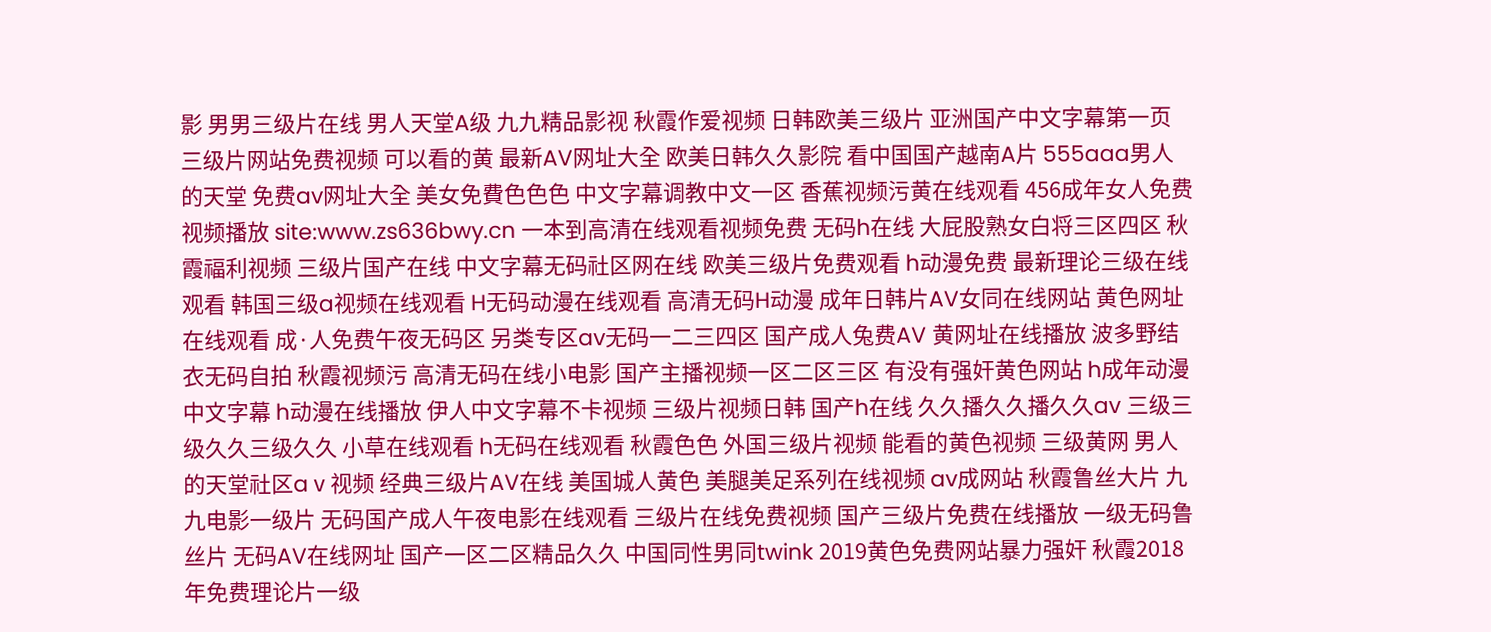影 男男三级片在线 男人天堂A级 九九精品影视 秋霞作爱视频 日韩欧美三级片 亚洲国产中文字幕第一页 三级片网站免费视频 可以看的黄 最新AV网址大全 欧美日韩久久影院 看中国国产越南A片 555aaa男人的天堂 免费av网址大全 美女免費色色色 中文字幕调教中文一区 香蕉视频污黄在线观看 456成年女人免费视频播放 site:www.zs636bwy.cn 一本到高清在线观看视频免费 无码h在线 大屁股熟女白将三区四区 秋霞福利视频 三级片国产在线 中文字幕无码社区网在线 欧美三级片免费观看 h动漫免费 最新理论三级在线观看 韩国三级a视频在线观看 H无码动漫在线观看 高清无码H动漫 成年日韩片AV女同在线网站 黄色网址在线观看 成·人免费午夜无码区 另类专区av无码一二三四区 国产成人兔费AV 黄网址在线播放 波多野结衣无码自拍 秋霞视频污 高清无码在线小电影 国产主播视频一区二区三区 有没有强奸黄色网站 h成年动漫中文字幕 h动漫在线播放 伊人中文字幕不卡视频 三级片视频日韩 国产h在线 久久播久久播久久av 三级三级久久三级久久 小草在线观看 h无码在线观看 秋霞色色 外国三级片视频 能看的黄色视频 三级黄网 男人的天堂社区aⅴ视频 经典三级片AV在线 美国城人黄色 美腿美足系列在线视频 av成网站 秋霞鲁丝大片 九九电影一级片 无码国产成人午夜电影在线观看 三级片在线免费视频 国产三级片免费在线播放 一级无码鲁丝片 无码AV在线网址 国产一区二区精品久久 中国同性男同twink 2019黄色免费网站暴力强奸 秋霞2018年免费理论片一级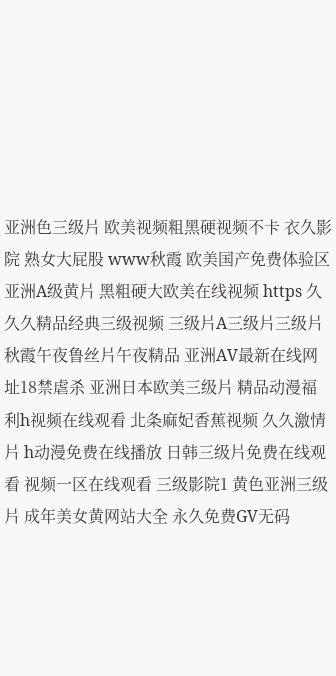亚洲色三级片 欧美视频粗黑硬视频不卡 衣久影院 熟女大屁股 www秋霞 欧美国产免费体验区 亚洲A级黄片 黑粗硬大欧美在线视频 https 久久久精品经典三级视频 三级片A三级片三级片 秋霞午夜鲁丝片午夜精品 亚洲AV最新在线网址18禁虐杀 亚洲日本欧美三级片 精品动漫福利h视频在线观看 北条麻妃香蕉视频 久久激情片 h动漫免费在线播放 日韩三级片免费在线观看 视频一区在线观看 三级影院1 黄色亚洲三级片 成年美女黄网站大全 永久免费GV无码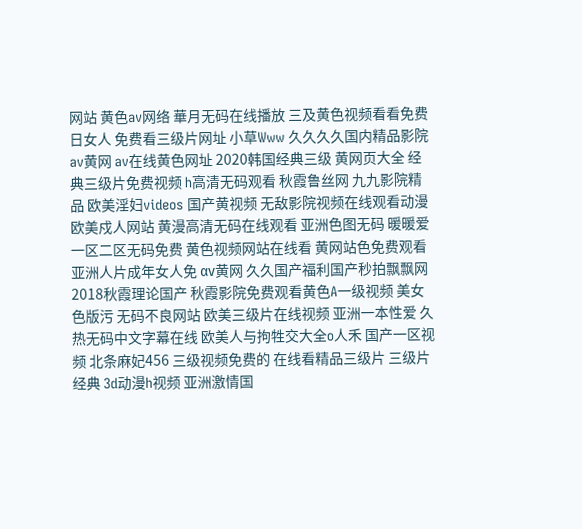网站 黄色av网络 華月无码在线播放 三及黄色视频看看免费日女人 免费看三级片网址 小草Www 久久久久国内精品影院 av黄网 av在线黄色网址 2020韩国经典三级 黄网页大全 经典三级片免费视频 h高清无码观看 秋霞鲁丝网 九九影院精品 欧美淫妇videos 国产黄视频 无敌影院视频在线观看动漫 欧美戍人网站 黄漫高清无码在线观看 亚洲色图无码 暖暖爱一区二区无码免费 黄色视频网站在线看 黄网站色免费观看亚洲人片成年女人免 αv黄网 久久国产福利国产秒拍飘飘网 2018秋霞理论国产 秋霞影院免费观看黄色A一级视频 美女色版污 无码不良网站 欧美三级片在线视频 亚洲一本性爱 久热无码中文字幕在线 欧美人与拘牲交大全o人禾 国产一区视频 北条麻妃456 三级视频免费的 在线看精品三级片 三级片经典 3d动漫h视频 亚洲激情国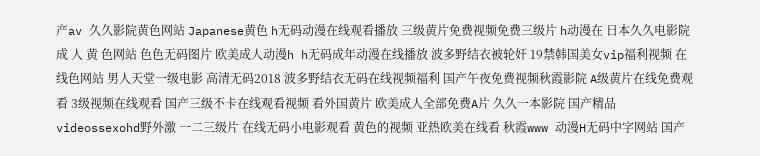产av 久久影院黄色网站 Japanese黄色 h无码动漫在线观看播放 三级黄片免费视频免费三级片 h动漫在 日本久久电影院 成 人 黄 色网站 色色无码图片 欧美成人动漫h h无码成年动漫在线播放 波多野结衣被轮奸 19禁韩国美女vip福利视频 在线色网站 男人天堂一级电影 高清无码2018 波多野结衣无码在线视频福利 国产午夜免费视频秋霞影院 A级黄片在线免费观看 3级视频在线观看 国产三级不卡在线观看视频 看外国黄片 欧美成人全部免费A片 久久一本影院 国产精品videossexohd野外激 一二三级片 在线无码小电影观看 黄色的视频 亚热欧美在线看 秋霞www 动漫H无码中字网站 国产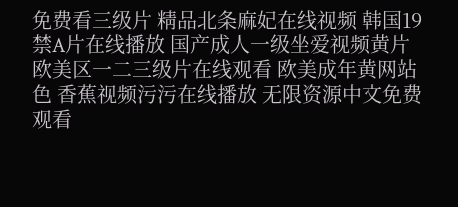免费看三级片 精品北条麻妃在线视频 韩国19禁A片在线播放 国产成人一级坐爱视频黄片 欧美区一二三级片在线观看 欧美成年黄网站色 香蕉视频污污在线播放 无限资源中文免费观看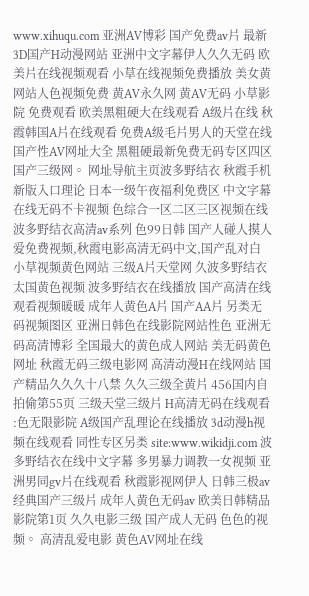www.xihuqu.com 亚洲AV博彩 国产免费av片 最新3D国产H动漫网站 亚洲中文字幕伊人久久无码 欧美片在线视频观看 小草在线视频免费播放 美女黄网站人色视频免费 黄AV永久网 黄AV无码 小草影院 免费观看 欧美黑粗硬大在线观看 A级片在线 秋霞韩国A片在线观看 免费A级毛片男人的天堂在线 国产性AV网址大全 黑粗硬最新免费无码专区四区 国产三级网。 网址导航主页波多野结衣 秋霞手机新版入口理论 日本一级午夜福利免费区 中文字幕在线无码不卡视频 色综合一区二区三区视频在线 波多野结衣高清av系列 色99日韩 国产人碰人摸人爱免费视频,秋霞电影高清无码中文,国产乱对白 小草视频黄色网站 三级A片天堂网 久波多野结衣 太国黄色视频 波多野结衣在线播放 国产高清在线观看视频暖暖 成年人黄色A片 国产AA片 另类无码视频图区 亚洲日韩色在线影院网站性色 亚洲无码高清博彩 全国最大的黄色成人网站 美无码黄色网址 秋霞无码三级电影网 高清动漫H在线网站 国产精品久久久十八禁 久久三级全黄片 456国内自拍偷第55页 三级天堂三级片 H高清无码在线观看 :色无限影院 A级国产乱理论在线播放 3d动漫h视频在线观看 同性专区另类 site:www.wikidji.com 波多野结衣在线中文字幕 多男暴力调教一女视频 亚洲男同gv片在线观看 秋霞影视网伊人 日韩三极av 经典国产三级片 成年人黄色无码aⅴ 欧美日韩精品影院第1页 久久电影三级 国产成人无码 色色的视频。 高清乱爱电影 黄色AV网址在线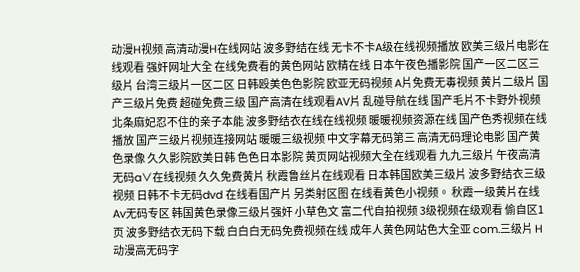动漫H视频 高清动漫H在线网站 波多野结在线 无卡不卡A级在线视频播放 欧美三级片电影在线观看 强奸网址大全 在线免费看的黄色网站 欧精在线 日本午夜色播影院 国产一区二区三级片 台湾三级片一区二区 日韩殴美色色影院 欧亚无码视频 A片免费无毒视频 黄片二级片 国产三级片免费 超碰免费三级 国产高清在线观看AV片 乱碰导航在线 国产毛片不卡野外视频 北条麻妃忍不住的亲子本能 波多野结衣在线在线视频 暖暖视频资源在线 国产色秀视频在线播放 国产三级片视频连接网站 暖暖三级视频 中文字幕无码第三 高清无码理论电影 国产黄色录像 久久影院欧美日韩 色色日本影院 黄页网站视频大全在线观看 九九三级片 午夜高清无码a∨在线视频 久久免费黄片 秋霞鲁丝片在线观看 日本韩国欧美三级片 波多野结衣三级视频 日韩不卡无码dvd 在线看国产片 另类射区图 在线看黄色小视频。 秋霞一级黄片在线 Av无码专区 韩国黄色录像三级片强奸 小草色文 富二代自拍视频 3级视频在级观看 偷自区1页 波多野结衣无码下载 白白白无码免费视频在线 成年人黄色网站色大全亚 com.三级片 H动漫高无码字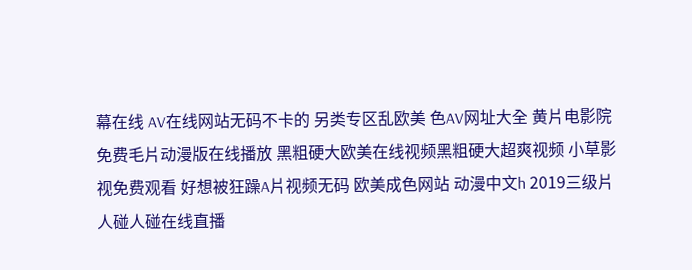幕在线 AV在线网站无码不卡的 另类专区乱欧美 色AV网址大全 黄片电影院 免费毛片动漫版在线播放 黑粗硬大欧美在线视频黑粗硬大超爽视频 小草影视免费观看 好想被狂躁A片视频无码 欧美成色网站 动漫中文h 2019三级片 人碰人碰在线直播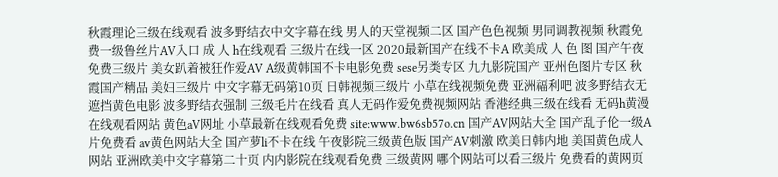秋霞理论三级在线观看 波多野结衣中文字幕在线 男人的天堂视频二区 国产色色视频 男同调教视频 秋霞免费一级鲁丝片AV入口 成 人 h在线观看 三级片在线一区 2020最新国产在线不卡A 欧美成 人 色 图 国产午夜免费三级片 美女趴着被狂作爱AV A级黄韩国不卡电影免费 sese另类专区 九九影院国产 亚州色图片专区 秋霞国产精品 美妇三级片 中文字幕无码第10页 日韩视频三级片 小草在线视频免费 亚洲福利吧 波多野结衣无遮挡黄色电影 波多野结衣强制 三级毛片在线看 真人无码作爱免费视频网站 香港经典三级在线看 无码h黄漫在线观看网站 黄色aV网址 小草最新在线观看免费 site:www.bw6sb57o.cn 国产AV网站大全 国产乱子伦一级A片免费看 av黄色网站大全 国产萝li不卡在线 午夜影院三级黄色版 国产AV刺激 欧美日韩内地 美国黄色成人网站 亚洲欧美中文字幕第二十页 内内影院在线观看免费 三级黄网 哪个网站可以看三级片 免费看的黄网页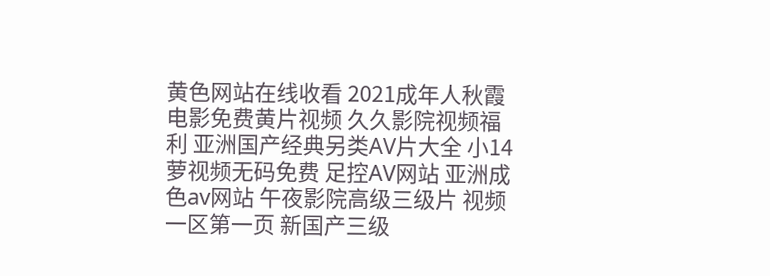黄色网站在线收看 2021成年人秋霞电影免费黄片视频 久久影院视频福利 亚洲国产经典另类AV片大全 小14萝视频无码免费 足控AV网站 亚洲成色av网站 午夜影院高级三级片 视频一区第一页 新国产三级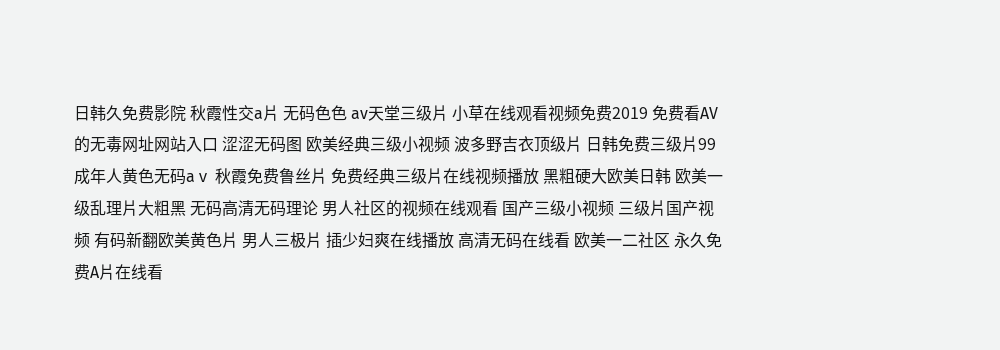日韩久免费影院 秋霞性交a片 无码色色 av天堂三级片 小草在线观看视频免费2019 免费看AV的无毒网址网站入口 涩涩无码图 欧美经典三级小视频 波多野吉衣顶级片 日韩免费三级片99 成年人黄色无码aⅴ 秋霞免费鲁丝片 免费经典三级片在线视频播放 黑粗硬大欧美日韩 欧美一级乱理片大粗黑 无码高清无码理论 男人社区的视频在线观看 国产三级小视频 三级片国产视频 有码新翻欧美黄色片 男人三极片 插少妇爽在线播放 高清无码在线看 欧美一二社区 永久免费A片在线看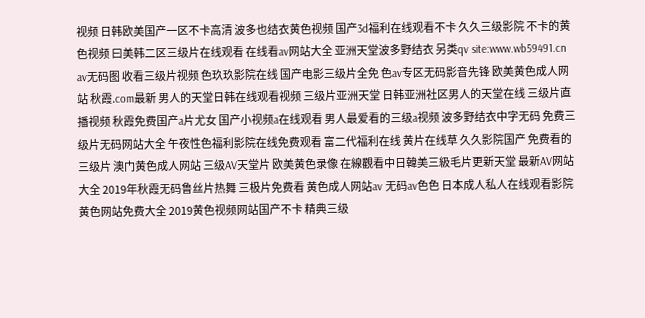视频 日韩欧美国产一区不卡高清 波多也结衣黄色视频 国产3d福利在线观看不卡 久久三级影院 不卡的黄色视频 曰美韩二区三级片在线观看 在线看av网站大全 亚洲天堂波多野结衣 另类qv site:www.wb59491.cn av无码图 收看三级片视频 色玖玖影院在线 国产电影三级片全免 色av专区无码影音先锋 欧美黄色成人网站 秋霞.com最新 男人的天堂日韩在线观看视频 三级片亚洲天堂 日韩亚洲社区男人的天堂在线 三级片直播视频 秋霞免费国产a片尤女 国产小视频a在线观看 男人最爱看的三级a视频 波多野结衣中字无码 免费三级片无码网站大全 午夜性色福利影院在线免费观看 富二代福利在线 黄片在线草 久久影院国产 免费看的三级片 澳门黄色成人网站 三级AV天堂片 欧美黄色录像 在線觀看中日韓美三級毛片更新天堂 最新AV网站大全 2019年秋霞无码鲁丝片热舞 三极片免费看 黄色成人网站av 无码av色色 日本成人私人在线观看影院 黄色网站免费大全 2019黄色视频网站国产不卡 精典三级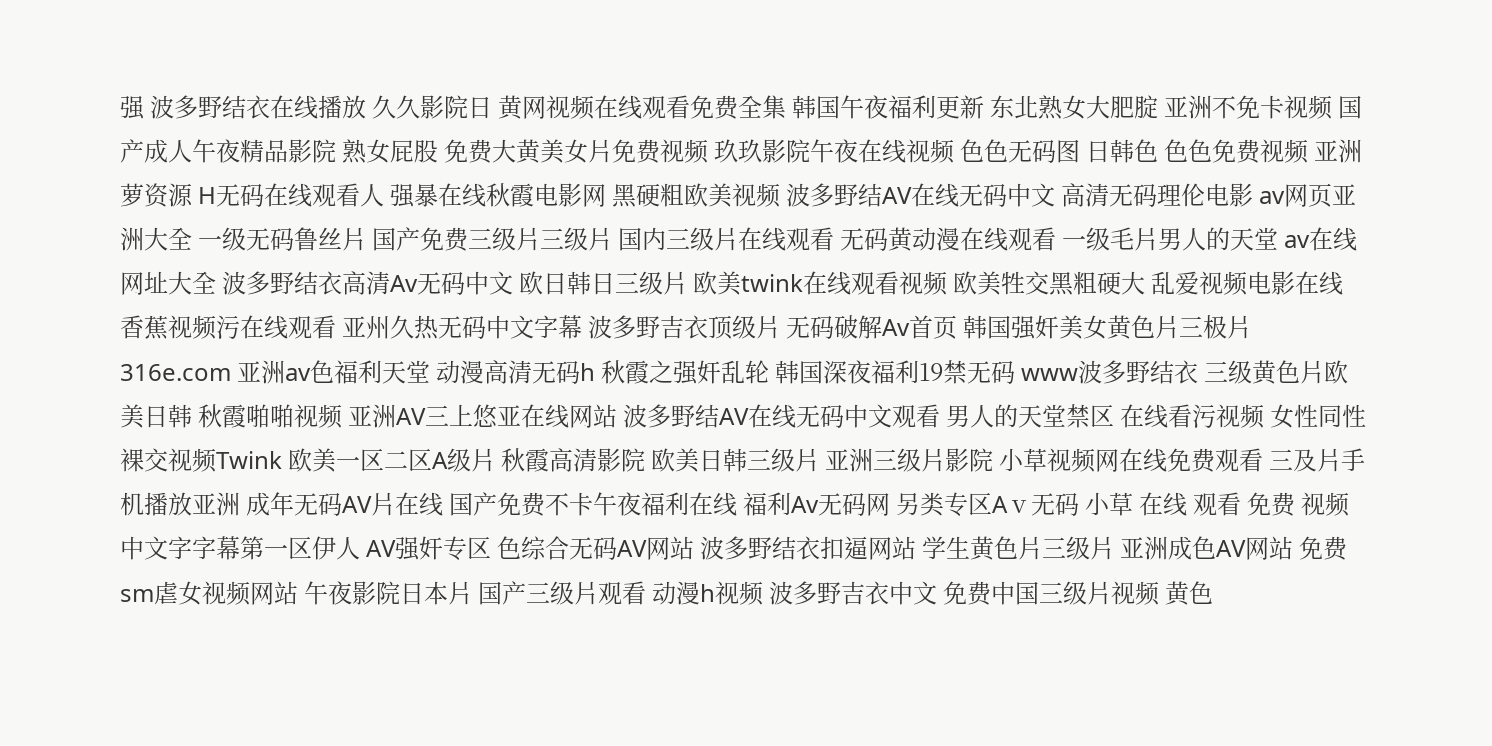强 波多野结衣在线播放 久久影院日 黄网视频在线观看免费全集 韩国午夜福利更新 东北熟女大肥腚 亚洲不免卡视频 国产成人午夜精品影院 熟女屁股 免费大黄美女片免费视频 玖玖影院午夜在线视频 色色无码图 日韩色 色色免费视频 亚洲萝资源 H无码在线观看人 强暴在线秋霞电影网 黑硬粗欧美视频 波多野结AV在线无码中文 高清无码理伦电影 av网页亚洲大全 一级无码鲁丝片 国产免费三级片三级片 国内三级片在线观看 无码黄动漫在线观看 一级毛片男人的天堂 av在线网址大全 波多野结衣高清Av无码中文 欧日韩日三级片 欧美twink在线观看视频 欧美牲交黑粗硬大 乱爱视频电影在线 香蕉视频污在线观看 亚州久热无码中文字幕 波多野吉衣顶级片 无码破解Av首页 韩国强奸美女黄色片三极片 316e.com 亚洲av色福利天堂 动漫高清无码h 秋霞之强奸乱轮 韩国深夜福利19禁无码 www波多野结衣 三级黄色片欧美日韩 秋霞啪啪视频 亚洲AV三上悠亚在线网站 波多野结AV在线无码中文观看 男人的天堂禁区 在线看污视频 女性同性裸交视频Twink 欧美一区二区A级片 秋霞高清影院 欧美日韩三级片 亚洲三级片影院 小草视频网在线免费观看 三及片手机播放亚洲 成年无码AV片在线 国产免费不卡午夜福利在线 福利Av无码网 另类专区Aⅴ无码 小草 在线 观看 免费 视频 中文字字幕第一区伊人 AV强奸专区 色综合无码AV网站 波多野结衣扣逼网站 学生黄色片三级片 亚洲成色AV网站 免费sm虐女视频网站 午夜影院日本片 国产三级片观看 动漫h视频 波多野吉衣中文 免费中国三级片视频 黄色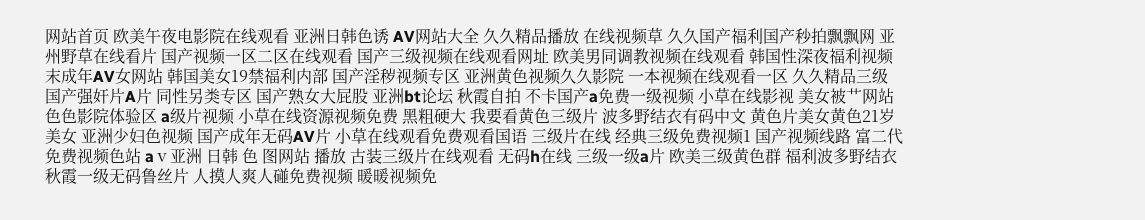网站首页 欧美午夜电影院在线观看 亚洲日韩色诱 AV网站大全 久久精品播放 在线视频草 久久国产福利国产秒拍飘飘网 亚州野草在线看片 国产视频一区二区在线观看 国产三级视频在线观看网址 欧美男同调教视频在线观看 韩国性深夜福利视频 末成年AV女网站 韩国美女19禁福利内部 国产淫秽视频专区 亚洲黄色视频久久影院 一本视频在线观看一区 久久精品三级 国产强奸片A片 同性另类专区 国产熟女大屁股 亚洲bt论坛 秋霞自拍 不卡国产a免费一级视频 小草在线影视 美女被艹网站 色色影院体验区 a级片视频 小草在线资源视频免费 黑粗硬大 我要看黄色三级片 波多野结衣有码中文 黄色片美女黄色21岁美女 亚洲少妇色视频 国产成年无码AV片 小草在线观看免费观看国语 三级片在线 经典三级免费视频1 国产视频线路 富二代免费视频色站 aⅴ亚洲 日韩 色 图网站 播放 古装三级片在线观看 无码h在线 三级一级a片 欧美三级黄色群 福利波多野结衣 秋霞一级无码鲁丝片 人摸人爽人碰免费视频 暖暖视频免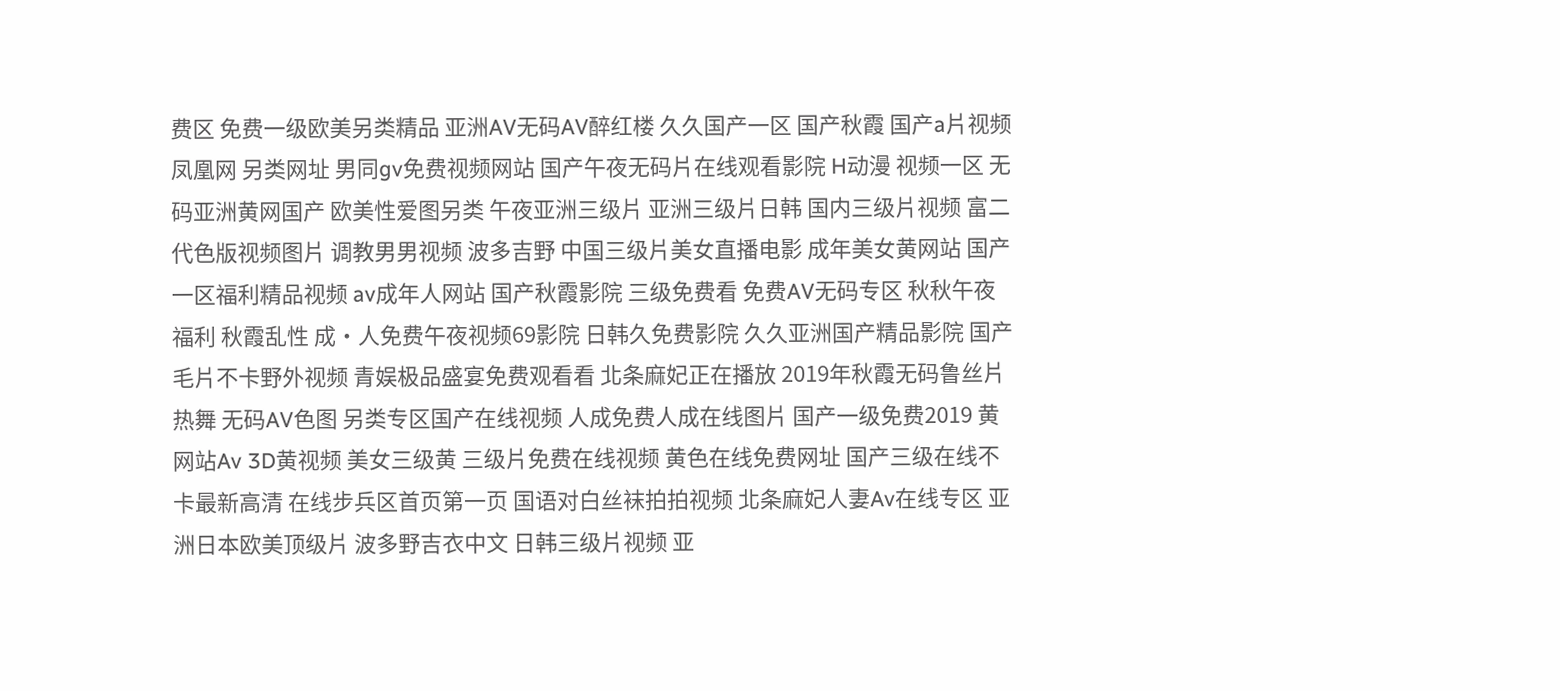费区 免费一级欧美另类精品 亚洲AV无码AV醉红楼 久久国产一区 国产秋霞 国产a片视频凤凰网 另类网址 男同gv免费视频网站 国产午夜无码片在线观看影院 H动漫 视频一区 无码亚洲黄网国产 欧美性爱图另类 午夜亚洲三级片 亚洲三级片日韩 国内三级片视频 富二代色版视频图片 调教男男视频 波多吉野 中国三级片美女直播电影 成年美女黄网站 国产一区福利精品视频 av成年人网站 国产秋霞影院 三级免费看 免费AV无码专区 秋秋午夜福利 秋霞乱性 成·人免费午夜视频69影院 日韩久免费影院 久久亚洲国产精品影院 国产毛片不卡野外视频 青娱极品盛宴免费观看看 北条麻妃正在播放 2019年秋霞无码鲁丝片热舞 无码AV色图 另类专区国产在线视频 人成免费人成在线图片 国产一级免费2019 黄网站Av 3D黄视频 美女三级黄 三级片免费在线视频 黄色在线免费网址 国产三级在线不卡最新高清 在线步兵区首页第一页 国语对白丝袜拍拍视频 北条麻妃人妻Av在线专区 亚洲日本欧美顶级片 波多野吉衣中文 日韩三级片视频 亚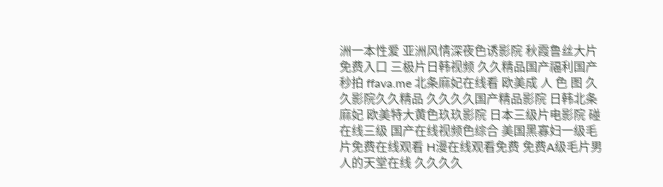洲一本性爱 亚洲风情深夜色诱影院 秋霞鲁丝大片免费入口 三极片日韩视频 久久精品国产福利国产秒拍 ffava.me 北条麻妃在线看 欧美成 人 色 图 久久影院久久精品 久久久久国产精品影院 日韩北条麻妃 欧美特大黄色玖玖影院 日本三级片电影院 碰在线三级 国产在线视频色综合 美国黑寡妇一级毛片免费在线观看 H漫在线观看免费 免费A级毛片男人的天堂在线 久久久久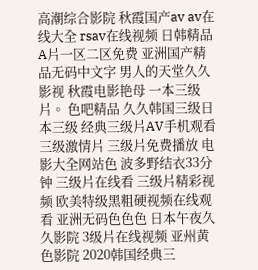高潮综合影院 秋霞国产av av在线大全 rsav在线视频 日韩精品A片一区二区免费 亚洲国产精品无码中文字 男人的天堂久久影视 秋霞电影艳母 一本三级片。 色吧精品 久久韩国三级日本三级 经典三级片AV手机观看 三级激情片 三级片免费播放 电影大全网站色 波多野结衣33分钟 三级片在线看 三级片精彩视频 欧美特级黑粗硬视频在线观看 亚洲无码色色色 日本午夜久久影院 3级片在线视频 亚州黄色影院 2020韩国经典三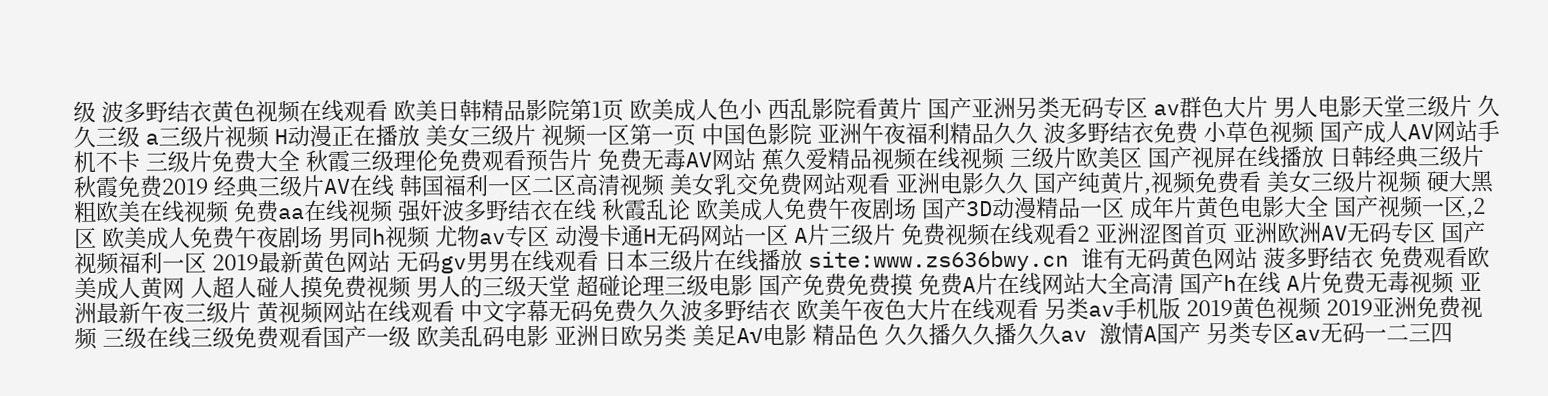级 波多野结衣黄色视频在线观看 欧美日韩精品影院第1页 欧美成人色小 西乱影院看黄片 国产亚洲另类无码专区 av群色大片 男人电影天堂三级片 久久三级 a三级片视频 H动漫正在播放 美女三级片 视频一区第一页 中国色影院 亚洲午夜福利精品久久 波多野结衣免费 小草色视频 国产成人AV网站手机不卡 三级片免费大全 秋霞三级理伦免费观看预告片 免费无毒AV网站 蕉久爱精品视频在线视频 三级片欧美区 国产视屏在线播放 日韩经典三级片 秋霞免费2019 经典三级片AV在线 韩国福利一区二区高清视频 美女乳交免费网站观看 亚洲电影久久 国产纯黄片,视频免费看 美女三级片视频 硬大黑粗欧美在线视频 免费aa在线视频 强奸波多野结衣在线 秋霞乱论 欧美成人免费午夜剧场 国产3D动漫精品一区 成年片黄色电影大全 国产视频一区,2区 欧美成人免费午夜剧场 男同h视频 尤物av专区 动漫卡通H无码网站一区 A片三级片 免费视频在线观看2 亚洲涩图首页 亚洲欧洲AV无码专区 国产视频福利一区 2019最新黄色网站 无码gv男男在线观看 日本三级片在线播放 site:www.zs636bwy.cn 谁有无码黄色网站 菠多野结衣 免费观看欧美成人黄网 人超人碰人摸免费视频 男人的三级天堂 超碰论理三级电影 国产免费免费摸 免费A片在线网站大全高清 国产h在线 A片免费无毒视频 亚洲最新午夜三级片 黄视频网站在线观看 中文字幕无码免费久久波多野结衣 欧美午夜色大片在线观看 另类av手机版 2019黄色视频 2019亚洲免费视频 三级在线三级免费观看国产一级 欧美乱码电影 亚洲日欧另类 美足A√电影 精品色 久久播久久播久久av 激情A国产 另类专区av无码一二三四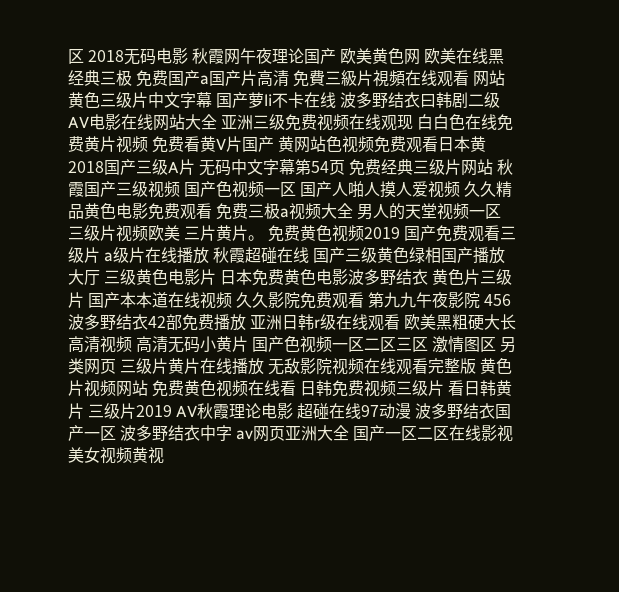区 2018无码电影 秋霞网午夜理论国产 欧美黄色网 欧美在线黑 经典三极 免费国产a国产片高清 免費三級片視頻在线观看 网站黄色三级片中文字幕 国产萝li不卡在线 波多野结衣曰韩剧二级 AV电影在线网站大全 亚洲三级免费视频在线观现 白白色在线免费黄片视频 免费看黄V片国产 黄网站色视频免费观看日本黄 2018国产三级A片 无码中文字幕第54页 免费经典三级片网站 秋霞国产三级视频 国产色视频一区 国产人啪人摸人爱视频 久久精品黄色电影免费观看 免费三极a视频大全 男人的天堂视频一区 三级片视频欧美 三片黄片。 免费黄色视频2019 国产免费观看三级片 a级片在线播放 秋霞超碰在线 国产三级黄色绿相国产播放大厅 三级黄色电影片 日本免费黄色电影波多野结衣 黄色片三级片 国产本本道在线视频 久久影院免费观看 第九九午夜影院 456波多野结衣42部免费播放 亚洲日韩r级在线观看 欧美黑粗硬大长高清视频 高清无码小黄片 国产色视频一区二区三区 激情图区 另类网页 三级片黄片在线播放 无敌影院视频在线观看完整版 黄色片视频网站 免费黄色视频在线看 日韩免费视频三级片 看日韩黄片 三级片2019 AV秋霞理论电影 超碰在线97动漫 波多野结衣国产一区 波多野结衣中字 av网页亚洲大全 国产一区二区在线影视 美女视频黄视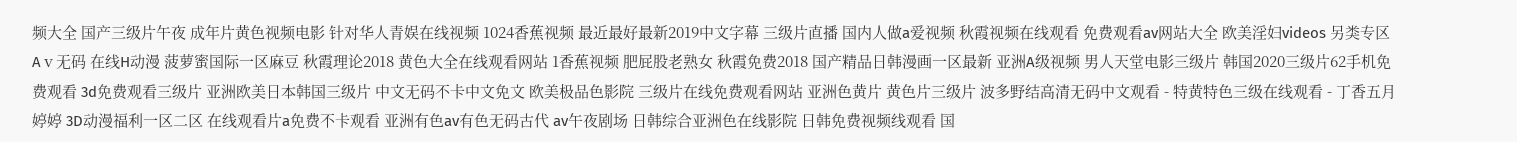频大全 国产三级片午夜 成年片黄色视频电影 针对华人青娱在线视频 1024香蕉视频 最近最好最新2019中文字幕 三级片直播 国内人做a爱视频 秋霞视频在线观看 免费观看av网站大全 欧美淫妇videos 另类专区Aⅴ无码 在线H动漫 菠萝蜜国际一区麻豆 秋霞理论2018 黄色大全在线观看网站 1香蕉视频 肥屁股老熟女 秋霞免费2018 国产精品日韩漫画一区最新 亚洲A级视频 男人天堂电影三级片 韩国2020三级片62手机免费观看 3d免费观看三级片 亚洲欧美日本韩国三级片 中文无码不卡中文免文 欧美极品色影院 三级片在线免费观看网站 亚洲色黄片 黄色片三级片 波多野结高清无码中文观看 - 特黄特色三级在线观看 - 丁香五月婷婷 3D动漫福利一区二区 在线观看片a免费不卡观看 亚洲有色av有色无码古代 av午夜剧场 日韩综合亚洲色在线影院 日韩免费视频线观看 国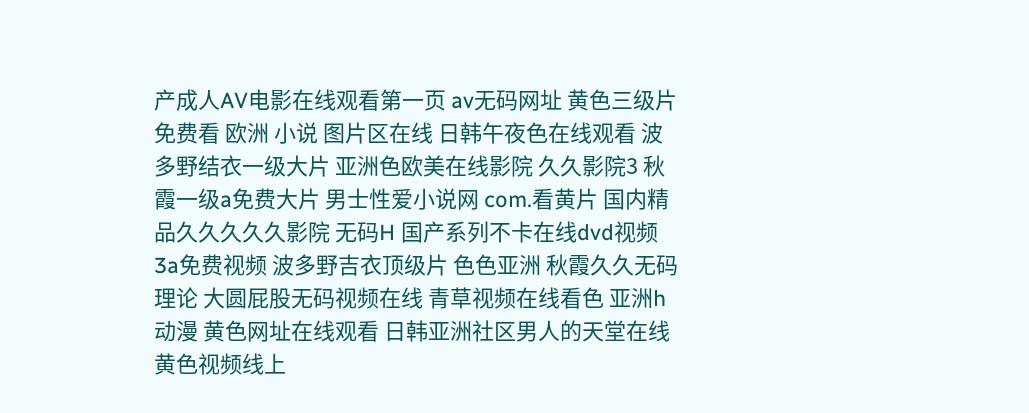产成人AV电影在线观看第一页 av无码网址 黄色三级片免费看 欧洲 小说 图片区在线 日韩午夜色在线观看 波多野结衣一级大片 亚洲色欧美在线影院 久久影院3 秋霞一级a免费大片 男士性爱小说网 com.看黄片 国内精品久久久久久影院 无码H 国产系列不卡在线dvd视频 3a免费视频 波多野吉衣顶级片 色色亚洲 秋霞久久无码理论 大圆屁股无码视频在线 青草视频在线看色 亚洲h动漫 黄色网址在线观看 日韩亚洲社区男人的天堂在线 黄色视频线上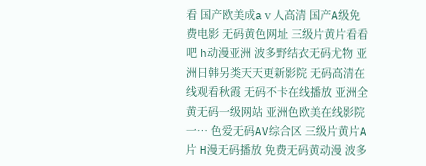看 国产欧美成aⅴ人高清 国产A级免费电影 无码黄色网址 三级片黄片看看吧 h动漫亚洲 波多野结衣无码尤物 亚洲日韩另类天天更新影院 无码高清在线观看秋霞 无码不卡在线播放 亚洲全黄无码一级网站 亚洲色欧美在线影院一… 色爱无码AV综合区 三级片黄片A片 H漫无码播放 免费无码黄动漫 波多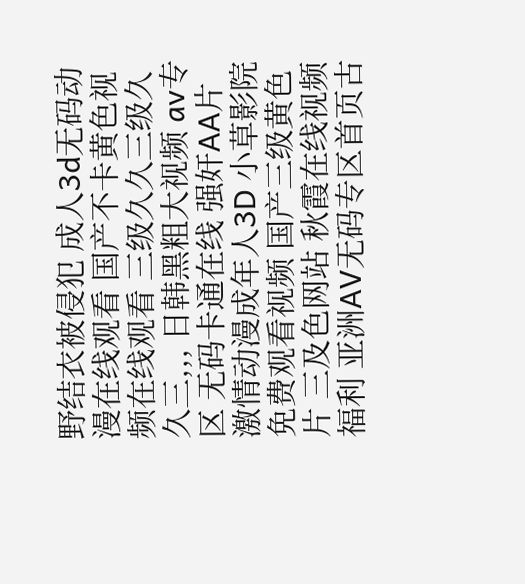野结衣被侵犯 成人3d无码动漫在线观看 国产不卡黄色视频在线观看 三级久久三级久久三,,, 日韩黑粗大视频 av专区 无码卡通在线 强奸AA片 激情动漫成年人3D 小草影院免费观看视频 国产三级黄色片 三及色网站 秋霞在线视频福利 亚洲AV无码专区首页古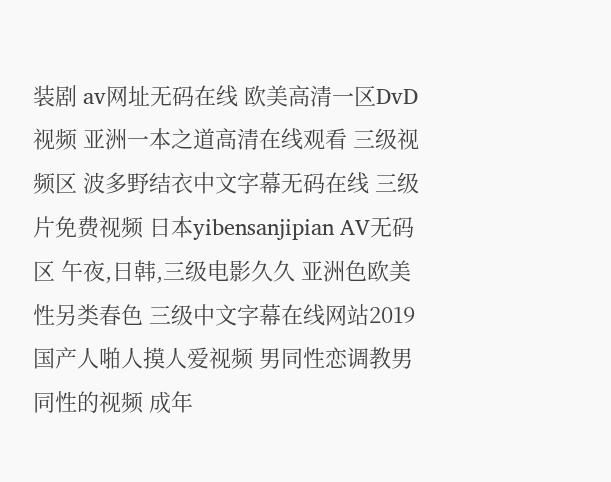装剧 av网址无码在线 欧美高清一区DvD视频 亚洲一本之道高清在线观看 三级视频区 波多野结衣中文字幕无码在线 三级片免费视频 日本yibensanjipian AV无码区 午夜,日韩,三级电影久久 亚洲色欧美性另类春色 三级中文字幕在线网站2019 国产人啪人摸人爱视频 男同性恋调教男同性的视频 成年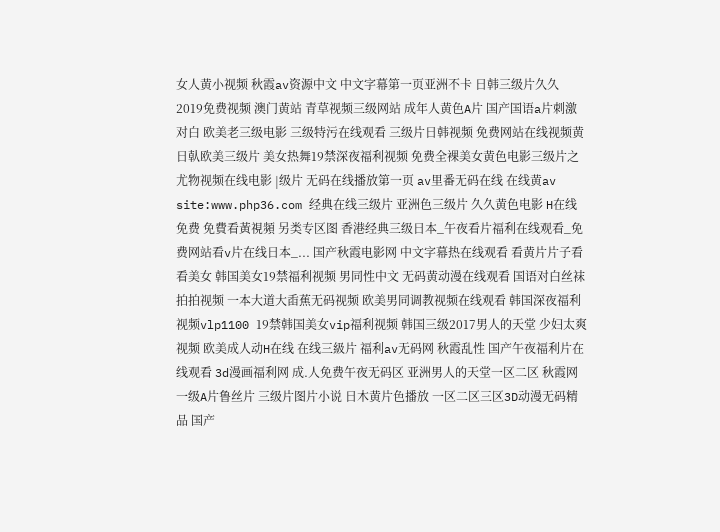女人黄小视频 秋霞av资源中文 中文字幕第一页亚洲不卡 日韩三级片久久 2019免费视频 澳门黄站 青草视频三级网站 成年人黄色A片 国产国语a片刺激对白 欧美老三级电影 三级特污在线观看 三级片日韩视频 免费网站在线视频黄 日倝欧美三级片 美女热舞19禁深夜福利视频 免费全裸美女黄色电影三级片之尤物视频在线电影 |级片 无码在线播放第一页 av里番无码在线 在线黄av site:www.php36.com 经典在线三级片 亚洲色三级片 久久黄色电影 H在线免费 免費看黃視頻 另类专区图 香港经典三级日本_午夜看片福利在线观看_免费网站看v片在线日本_... 国产秋霞电影网 中文字幕热在线观看 看黄片片子看看美女 韩国美女19禁福利视频 男同性中文 无码黄动漫在线观看 国语对白丝袜拍拍视频 一本大道大臿蕉无码视频 欧美男同调教视频在线观看 韩国深夜福利视频vlp1100 19禁韩国美女vip福利视频 韩国三级2017男人的天堂 少妇太爽视频 欧美成人动H在线 在线三級片 福利av无码网 秋霞乱性 国产午夜福利片在线观看 3d漫画福利网 成.人免费午夜无码区 亚洲男人的天堂一区二区 秋霞网一级A片鲁丝片 三级片图片小说 日木黄片色播放 一区二区三区3D动漫无码精品 国产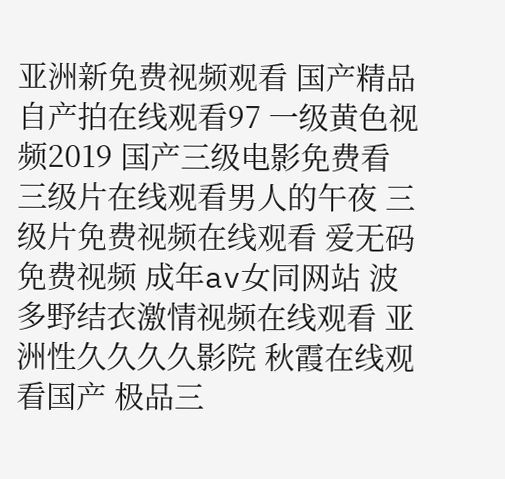亚洲新免费视频观看 国产精品自产拍在线观看97 一级黄色视频2019 国产三级电影免费看 三级片在线观看男人的午夜 三级片免费视频在线观看 爱无码免费视频 成年av女同网站 波多野结衣激情视频在线观看 亚洲性久久久久影院 秋霞在线观看国产 极品三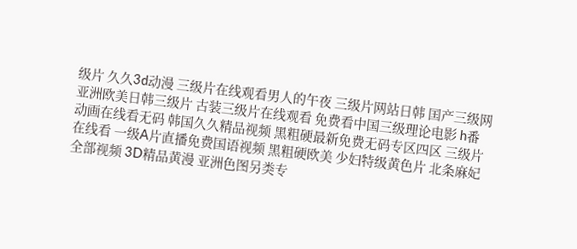级片 久久3d动漫 三级片在线观看男人的午夜 三级片网站日韩 囯产三级网 亚洲欧美日韩三级片 古装三级片在线观看 免费看中国三级理论电影 h番动画在线看无码 韩国久久精品视频 黑粗硬最新免费无码专区四区 三级片在线看 一级A片直播免费国语视频 黑粗硬欧美 少妇特级黄色片 北条麻妃全部视频 3D精品黄漫 亚洲色图另类专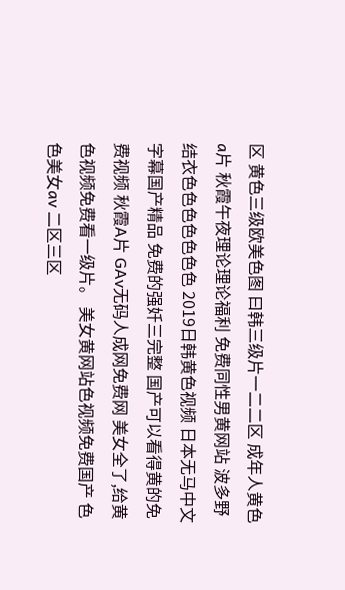区 黄色三级欧美色图 曰韩三级片一二二区 成年人黄色a片 秋霞午夜理论理论福利 免费同性男黄网站 波多野结衣色色色色色色色 2019日韩黄色视频 日本无马中文字幕国产精品 免费的强奷三完整 国产可以看得黄的免费视频 秋霞A片 GAv无码人成网免费网 美女全了,给黄色视频免费看一级片。 美女黄网站色视频免费国产 色色美女av 二区三区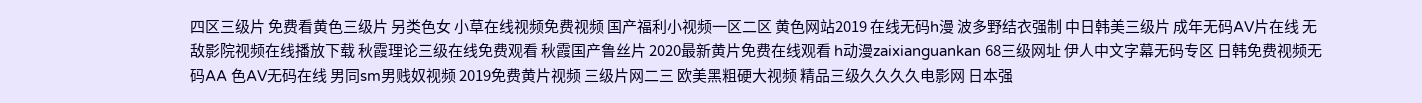四区三级片 免费看黄色三级片 另类色女 小草在线视频免费视频 国产福利小视频一区二区 黄色网站2019 在线无码h漫 波多野结衣强制 中日韩美三级片 成年无码AV片在线 无敌影院视频在线播放下载 秋霞理论三级在线免费观看 秋霞国产鲁丝片 2020最新黄片免费在线观看 h动漫zaixianguankan 68三级网址 伊人中文字幕无码专区 日韩免费视频无码AA 色AV无码在线 男同sm男贱奴视频 2019免费黄片视频 三级片网二三 欧美黑粗硬大视频 精品三级久久久久电影网 日本强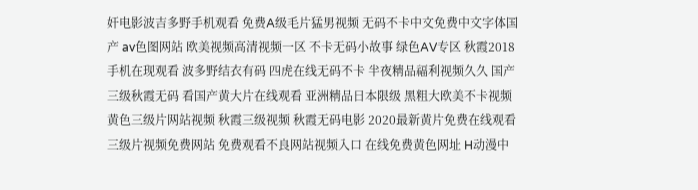奸电影波吉多野手机观看 免费A级毛片猛男视频 无码不卡中文免费中文字体国产 av色图网站 欧美视频高清视频一区 不卡无码小故事 绿色AV专区 秋霞2018手机在现观看 波多野结衣有码 四虎在线无码不卡 半夜精品福利视频久久 国产三级秋霞无码 看国产黄大片在线观看 亚洲精品日本限级 黑粗大欧美不卡视频 黄色三级片网站视频 秋霞三级视频 秋霞无码电影 2020最新黄片免费在线观看 三级片视频免费网站 免费观看不良网站视频入口 在线免费黄色网址 H动漫中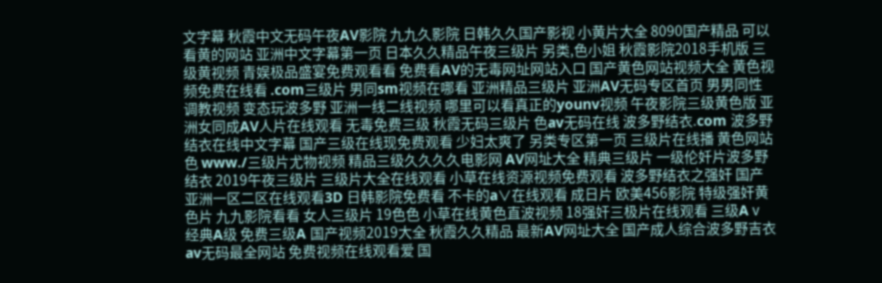文字幕 秋霞中文无码午夜AV影院 九九久影院 日韩久久国产影视 小黄片大全 8090国产精品 可以看黄的网站 亚洲中文字幕第一页 日本久久精品午夜三级片 另类,色小姐 秋霞影院2018手机版 三级黄视频 青娱极品盛宴免费观看看 免费看AV的无毒网址网站入口 国产黄色网站视频大全 黄色视频免费在线看 .com三级片 男同sm视频在哪看 亚洲精品三级片 亚洲AV无码专区首页 男男同性调教视频 变态玩波多野 亚洲一线二线视频 哪里可以看真正的younv视频 午夜影院三级黄色版 亚洲女同成AV人片在线观看 无毒免费三级 秋霞无码三级片 色av无码在线 波多野结衣.com 波多野结衣在线中文字幕 国产三级在线现免费观看 少妇太爽了 另类专区第一页 三级片在线播 黄色网站色 www./三级片尤物视频 精品三级久久久久电影网 AV网址大全 精典三级片 一级伦奷片波多野结衣 2019午夜三级片 三级片大全在线观看 小草在线资源视频免费观看 波多野结衣之强奸 国产亚洲一区二区在线观看3D 日韩影院免费看 不卡的a∨在线观看 成日片 欧美456影院 特级强奸黄色片 九九影院看看 女人三级片 19色色 小草在线黄色直波视频 18强奸三极片在线观看 三级Aⅴ 经典A级 免费三级A 国产视频2019大全 秋霞久久精品 最新AV网址大全 国产成人综合波多野吉衣 av无码最全网站 免费视频在线观看爱 国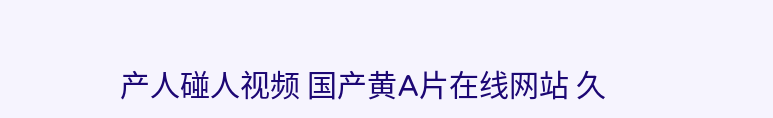产人碰人视频 国产黄A片在线网站 久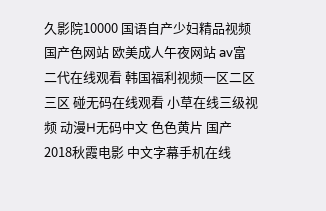久影院10000 国语自产少妇精品视频 国产色网站 欧美成人午夜网站 av富二代在线观看 韩国福利视频一区二区三区 碰无码在线观看 小草在线三级视频 动漫H无码中文 色色黄片 国产2018秋霞电影 中文字幕手机在线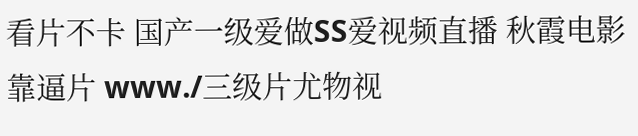看片不卡 国产一级爱做SS爱视频直播 秋霞电影靠逼片 www./三级片尤物视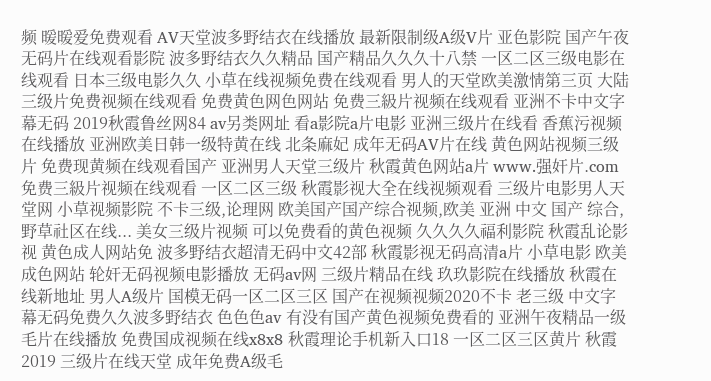频 暖暖爱免费观看 AV天堂波多野结衣在线播放 最新限制级A级V片 亚色影院 国产午夜无码片在线观看影院 波多野结衣久久精品 国产精品久久久十八禁 一区二区三级电影在线观看 日本三级电影久久 小草在线视频免费在线观看 男人的天堂欧美激情第三页 大陆三级片免费视频在线观看 免费黄色网色网站 免费三級片视频在线观看 亚洲不卡中文字幕无码 2019秋霞鲁丝网84 av另类网址 看a影院a片电影 亚洲三级片在线看 香蕉污视频在线播放 亚洲欧美日韩一级特黄在线 北条麻妃 成年无码AV片在线 黄色网站视频三级片 免费现黄频在线观看国产 亚洲男人天堂三级片 秋霞黄色网站a片 www.强奸片.com 免费三級片视频在线观看 一区二区三级 秋霞影视大全在线视频观看 三级片电影男人天堂网 小草视频影院 不卡三级,论理网 欧美国产国产综合视频,欧美 亚洲 中文 国产 综合,野草社区在线... 美女三级片视频 可以免费看的黄色视频 久久久久福利影院 秋霞乱论影视 黄色成人网站免 波多野结衣超清无码中文42部 秋霞影视无码高清a片 小草电影 欧美成色网站 轮奸无码视频电影播放 无码av网 三级片精品在线 玖玖影院在线播放 秋霞在线新地址 男人A级片 国模无码一区二区三区 国产在视频视频2020不卡 老三级 中文字幕无码免费久久波多野结衣 色色色av 有没有国产黄色视频免费看的 亚洲午夜精品一级毛片在线播放 免费国成视频在线x8x8 秋霞理论手机新入口18 一区二区三区黄片 秋霞2019 三级片在线天堂 成年免费A级毛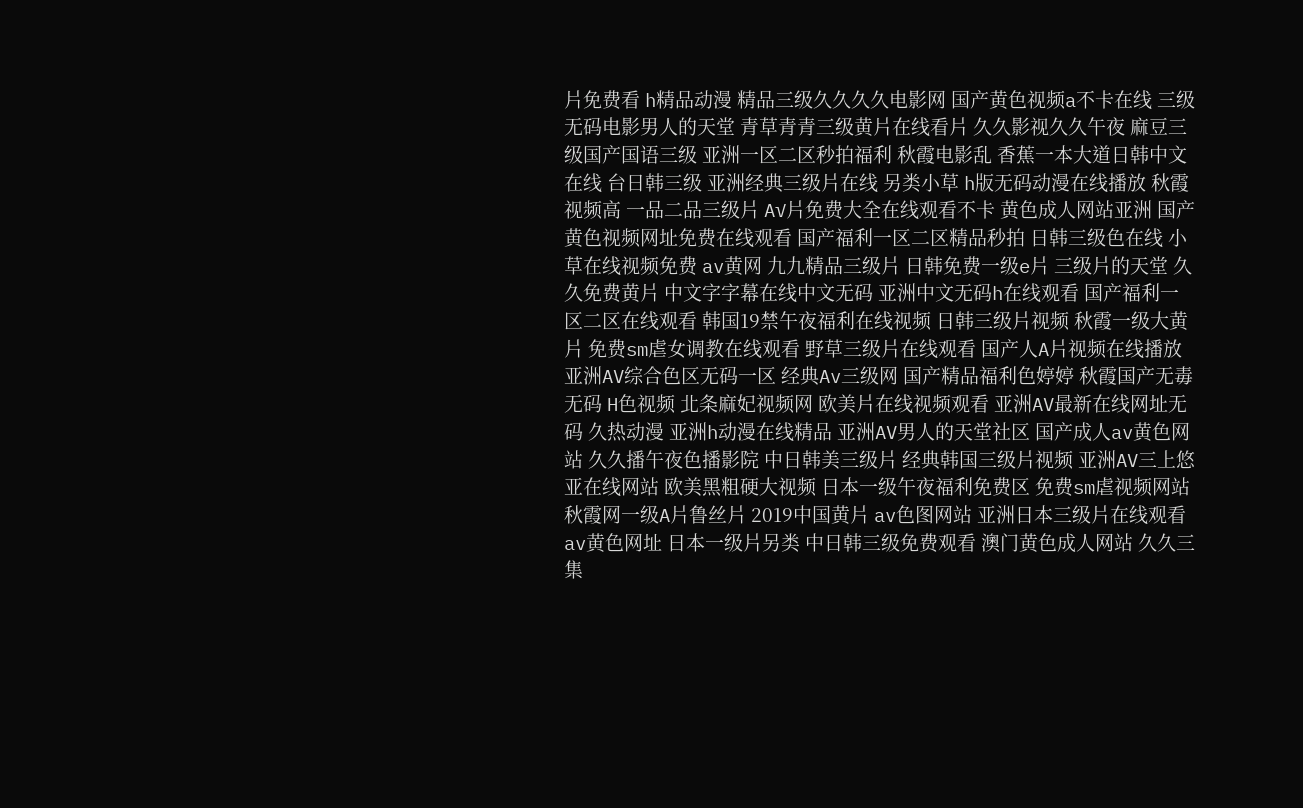片免费看 h精品动漫 精品三级久久久久电影网 国产黄色视频a不卡在线 三级无码电影男人的天堂 青草青青三级黄片在线看片 久久影视久久午夜 麻豆三级国产国语三级 亚洲一区二区秒拍福利 秋霞电影乱 香蕉一本大道日韩中文在线 台日韩三级 亚洲经典三级片在线 另类小草 h版无码动漫在线播放 秋霞视频高 一品二品三级片 A√片免费大全在线观看不卡 黄色成人网站亚洲 国产黄色视频网址免费在线观看 国产福利一区二区精品秒拍 日韩三级色在线 小草在线视频免费 av黄网 九九精品三级片 日韩免费一级e片 三级片的天堂 久久免费黄片 中文字字幕在线中文无码 亚洲中文无码h在线观看 国产福利一区二区在线观看 韩国19禁午夜福利在线视频 日韩三级片视频 秋霞一级大黄片 免费sm虐女调教在线观看 野草三级片在线观看 国产人A片视频在线播放 亚洲AV综合色区无码一区 经典Av三级网 国产精品福利色婷婷 秋霞国产无毒无码 H色视频 北条麻妃视频网 欧美片在线视频观看 亚洲AV最新在线网址无码 久热动漫 亚洲h动漫在线精品 亚洲AV男人的天堂社区 国产成人av黄色网站 久久播午夜色播影院 中日韩美三级片 经典韩国三级片视频 亚洲AV三上悠亚在线网站 欧美黑粗硬大视频 日本一级午夜福利免费区 免费sm虐视频网站 秋霞网一级A片鲁丝片 2019中国黄片 av色图网站 亚洲日本三级片在线观看 av黄色网址 日本一级片另类 中日韩三级免费观看 澳门黄色成人网站 久久三集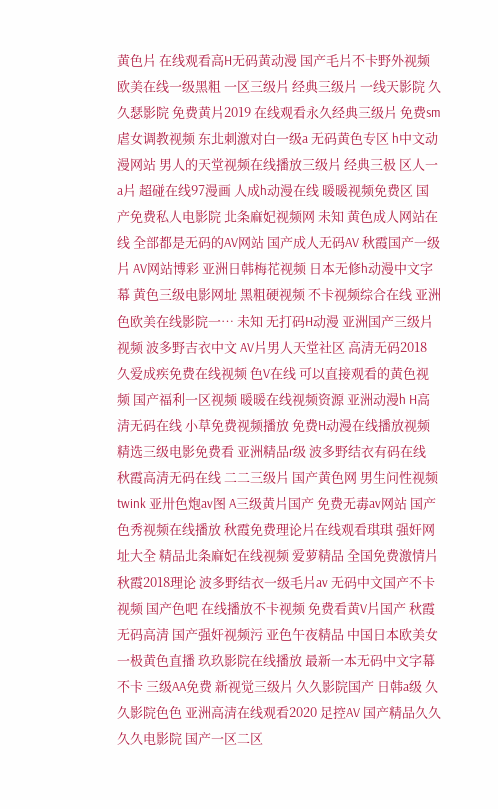黄色片 在线观看高H无码黄动漫 国产毛片不卡野外视频 欧美在线一级黑粗 一区三级片 经典三级片 一线天影院 久久瑟影院 免费黄片2019 在线观看永久经典三级片 免费sm虐女调教视频 东北刺激对白一级a 无码黄色专区 h中文动漫网站 男人的天堂视频在线播放三级片 经典三极 区人一a片 超碰在线97漫画 人成h动漫在线 暖暖视频免费区 国产免费私人电影院 北条麻妃视频网 未知 黄色成人网站在线 全部都是无码的AV网站 国产成人无码AV 秋霞国产一级片 AV网站博彩 亚洲日韩梅花视频 日本无修h动漫中文字幕 黄色三级电影网址 黑粗硬视频 不卡视频综合在线 亚洲色欧美在线影院一… 未知 无打码H动漫 亚洲国产三级片视频 波多野吉衣中文 AV片男人天堂社区 高清无码2018 久爱成疾免费在线视频 色V在线 可以直接观看的黄色视频 国产福利一区视频 暖暖在线视频资源 亚洲动漫h H高清无码在线 小草免费视频播放 免费H动漫在线播放视频 精选三级电影免费看 亚洲精品r级 波多野结衣有码在线 秋霞高清无码在线 二二三级片 国产黄色网 男生问性视频twink 亚卅色炮av图 A三级黄片国产 免费无毒av网站 国产色秀视频在线播放 秋霞免费理论片在线观看琪琪 强奸网址大全 精品北条麻妃在线视频 爱萝精品 全国免费激情片 秋霞2018理论 波多野结衣一级毛片av 无码中文国产不卡视频 国产色吧 在线播放不卡视频 免费看黄V片国产 秋霞无码高清 国产强奸视频污 亚色午夜精品 中国日本欧美女一极黄色直播 玖玖影院在线播放 最新一本无码中文字幕不卡 三级AA免费 新视觉三级片 久久影院国产 日韩a级 久久影院色色 亚洲高清在线观看2020 足控AV 国产精品久久久久电影院 国产一区二区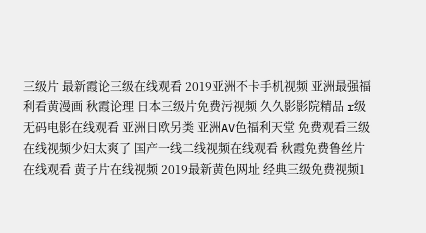三级片 最新霞论三级在线观看 2019亚洲不卡手机视频 亚洲最强福利看黄漫画 秋霞论理 日本三级片免费污视频 久久影影院精品 r级无码电影在线观看 亚洲日欧另类 亚洲AV色福利天堂 免费观看三级在线视频少妇太爽了 国产一线二线视频在线观看 秋霞免费鲁丝片在线观看 黄子片在线视频 2019最新黄色网址 经典三级免费视频1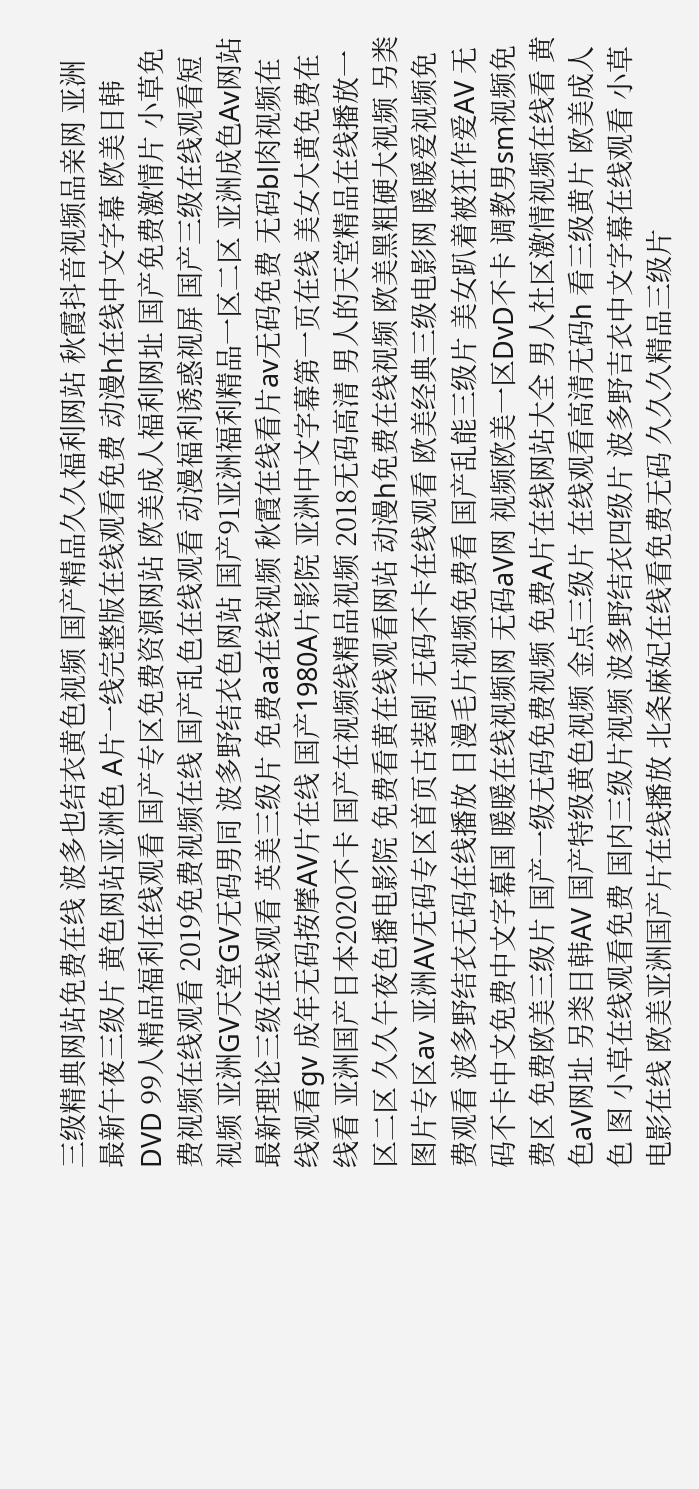三级精典网站免费在线 波多也结衣黄色视频 国产精品久久福利网站 秋霞抖音视频品亲网 亚洲最新午夜三级片 黄色网站亚洲色 A片一线完整版在线观看免费 动漫h在线中文字幕 欧美日韩DVD 99人精品福利在线观看 国产专区免费资源网站 欧美成人福利网址 国产免费激情片 小草免费视频在线观看 2019免费视频在线 国产乱色在线观看 动漫福利诱惑视屏 国产三级在线观看短视频 亚洲GV天堂GV无码男同 波多野结衣色网站 国产91亚洲福利精品一区二区 亚洲成色Av网站 最新理论三级在线观看 英美三级片 免费aa在线视频 秋霞在线看片av无码免费 无码bl肉视频在线观看gv 成年无码按摩AV片在线 国产1980A片影院 亚洲中文字幕第一页在线 美女大黄免费在线看 亚洲国产日本2020不卡 国产在视频线精品视频 2018无码高清 男人的天堂精品在线播放一区二区 久久午夜色播电影院 免费看黄在线观看网站 动漫h免费在线视频 欧美黑粗硬大视频 另类图片专区av 亚洲AV无码专区首页古装剧 无码不卡在线观看 欧美经典三级电影网 暖暖爱视频免费观看 波多野结衣无码在线播放 日漫毛片视频免费看 国产乱能三级片 美女趴着被狂作爱AV 无码不卡中文免费中文字幕国 暖暖在线视频网 无码aV网 视频欧美一区DvD不卡 调教男sm视频免费区 免费欧美三级片 国产一级无码免费视频 免费A片在线网站大全 男人社区激情视频在线看 黄色aV网址 另类日韩AV 国产特级黄色视频 金点三级片 在线观看高清无码h 看三级黄片 欧美成人 色 图 小草在线观看免费 国内三级片视频 波多野结衣四级片 波多野吉衣中文字幕在线观看 小草电影在线 欧美亚洲国产片在线播放 北条麻妃在线看免费无码 久久久精品三级片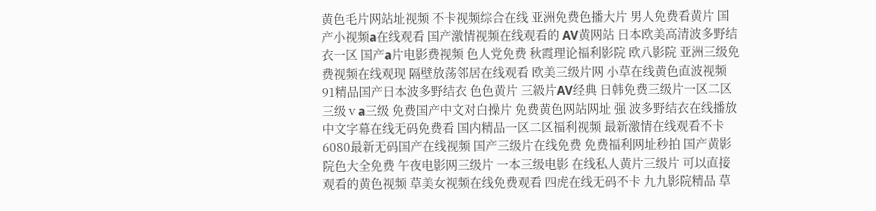黄色毛片网站址视频 不卡视频综合在线 亚洲免费色播大片 男人免费看黄片 国产小视频a在线观看 国产激情视频在线观看的 AV黄网站 日本欧美高清波多野结衣一区 国产a片电影费视频 色人党免费 秋霞理论福利影院 欧八影院 亚洲三级免费视频在线观现 隔壁放荡邻居在线观看 欧美三级片网 小草在线黄色直波视频 91精品国产日本波多野结衣 色色黄片 三級片AV经典 日韩免费三级片一区二区 三级ⅴa三级 免费国产中文对白操片 免费黄色网站网址 强 波多野结衣在线播放 中文字幕在线无码免费看 国内精品一区二区福利视频 最新激情在线观看不卡 6080最新无码国产在线视频 国产三级片在线免费 免费福利网址秒拍 国产黄影院色大全免费 午夜电影网三级片 一本三级电影 在线私人黄片三级片 可以直接观看的黄色视频 草美女视频在线免费观看 四虎在线无码不卡 九九影院精品 草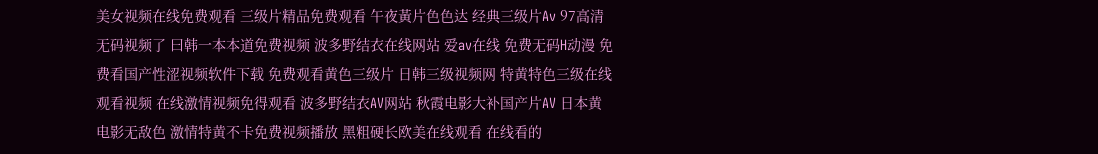美女视频在线免费观看 三级片精品免费观看 午夜黃片色色达 经典三级片Av 97高清无码视频了 曰韩一本本道免费视频 波多野结衣在线网站 爱av在线 免费无码H动漫 免费看国产性涩视频软件下载 免费观看黄色三级片 日韩三级视频网 特黄特色三级在线观看视频 在线激情视频免得观看 波多野结衣AV网站 秋霞电影大补国产片AV 日本黄电影无敌色 激情特黄不卡免费视频播放 黑粗硬长欧美在线观看 在线看的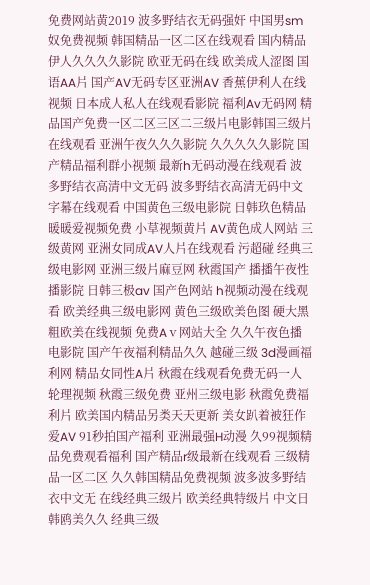免费网站黄2019 波多野结衣无码强奸 中国男sm奴免费视频 韩国精品一区二区在线观看 国内精品伊人久久久久影院 欧亚无码在线 欧美成人涩图 国语AA片 国产AV无码专区亚洲AV 香蕉伊利人在线视频 日本成人私人在线观看影院 福利Av无码网 精品国产免费一区二区三区二三级片电影韩国三级片在线观看 亚洲午夜久久久影院 久久久久久影院 国产精品福利群小视频 最新h无码动漫在线观看 波多野结衣高清中文无码 波多野结衣高清无码中文字幕在线观看 中国黄色三级电影院 日韩玖色精品 暖暖爱视频免费 小草视频黄片 AV黄色成人网站 三级黄网 亚洲女同成AV人片在线观看 污超碰 经典三级电影网 亚洲三级片麻豆网 秋霞国产 播播午夜性播影院 日韩三极av 国产色网站 h视频动漫在线观看 欧美经典三级电影网 黄色三级欧美色图 硬大黑粗欧美在线视频 免费Aⅴ网站大全 久久午夜色播电影院 国产午夜福利精品久久 越碰三级 3d漫画福利网 精品女同性A片 秋霞在线观看免费无码一人轮理视频 秋霞三级免费 亚州三级电影 秋霞免费福利片 欧美国内精品另类天天更新 美女趴着被狂作爱AV 91秒拍国产福利 亚洲最强H动漫 久99视频精品免费观看福利 国产精品r级最新在线观看 三级精品一区二区 久久韩国精品免费视频 波多波多野结衣中文无 在线经典三级片 欧美经典特级片 中文日韩鸥美久久 经典三级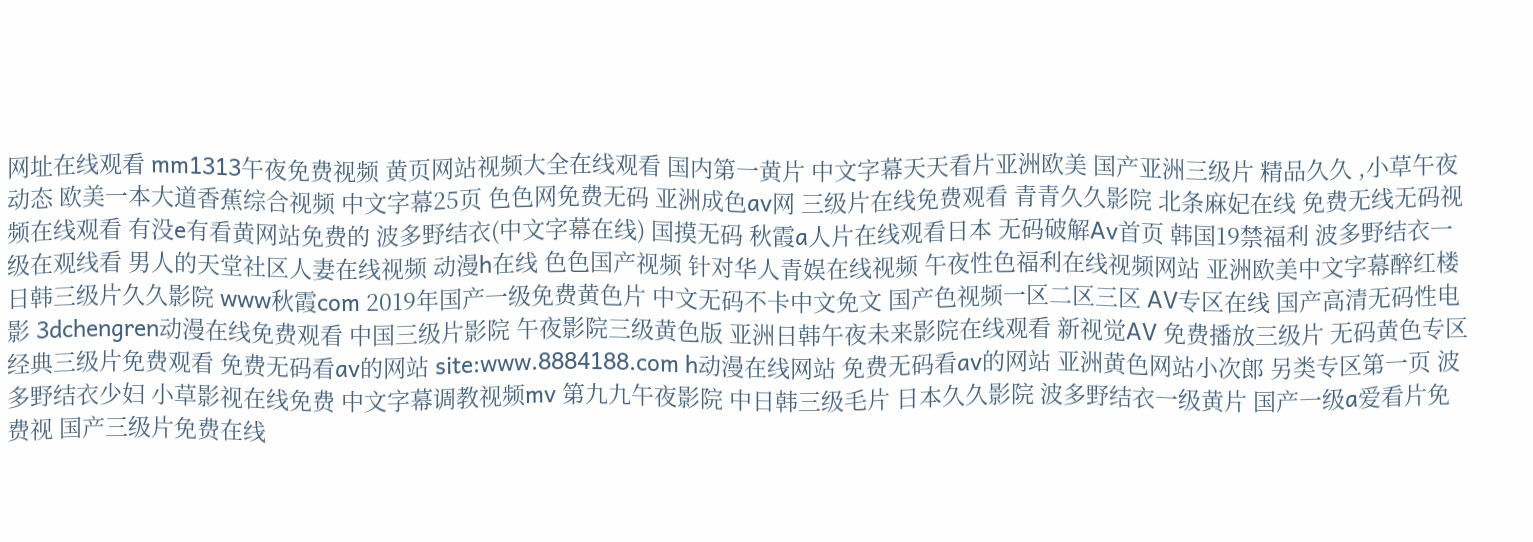网址在线观看 mm1313午夜免费视频 黄页网站视频大全在线观看 国内第一黄片 中文字幕天天看片亚洲欧美 国产亚洲三级片 精品久久 ,小草午夜动态 欧美一本大道香蕉综合视频 中文字幕25页 色色网免费无码 亚洲成色av网 三级片在线免费观看 青青久久影院 北条麻妃在线 免费无线无码视频在线观看 有没e有看黄网站免费的 波多野结衣(中文字幕在线) 国摸无码 秋霞a人片在线观看日本 无码破解Av首页 韩国19禁福利 波多野结衣一级在观线看 男人的天堂社区人妻在线视频 动漫h在线 色色国产视频 针对华人青娱在线视频 午夜性色福利在线视频网站 亚洲欧美中文字幕醉红楼 日韩三级片久久影院 www秋霞com 2019年国产一级免费黄色片 中文无码不卡中文免文 国产色视频一区二区三区 AV专区在线 国产高清无码性电影 3dchengren动漫在线免费观看 中国三级片影院 午夜影院三级黄色版 亚洲日韩午夜未来影院在线观看 新视觉AV 免费播放三级片 无码黄色专区 经典三级片免费观看 免费无码看av的网站 site:www.8884188.com h动漫在线网站 免费无码看av的网站 亚洲黄色网站小次郎 另类专区第一页 波多野结衣少妇 小草影视在线免费 中文字幕调教视频mv 第九九午夜影院 中日韩三级毛片 日本久久影院 波多野结衣一级黄片 国产一级a爱看片免费视 国产三级片免费在线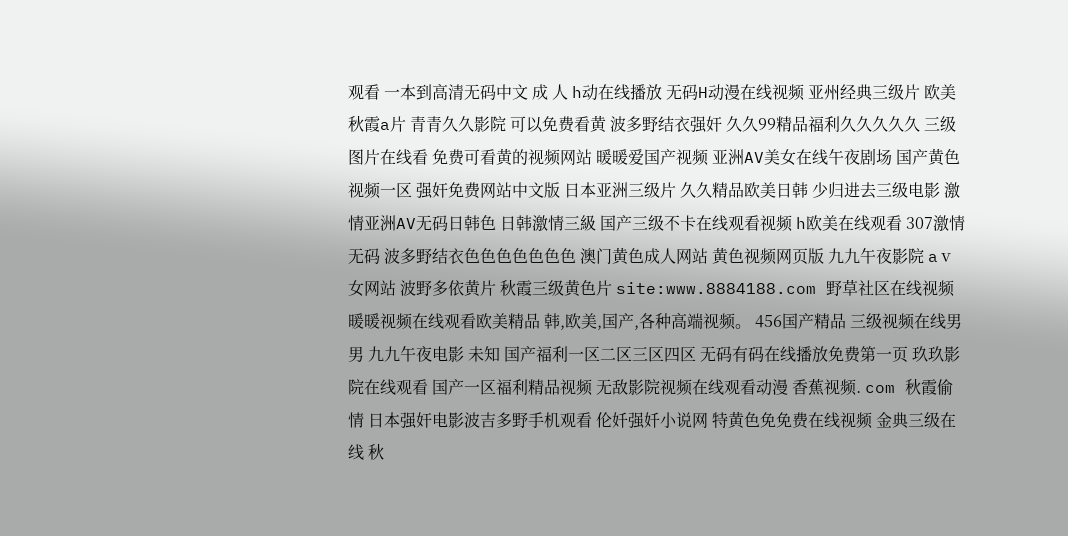观看 一本到高清无码中文 成 人 h动在线播放 无码H动漫在线视频 亚州经典三级片 欧美秋霞a片 青青久久影院 可以免费看黄 波多野结衣强奸 久久99精品福利久久久久久 三级图片在线看 免费可看黄的视频网站 暖暖爱国产视频 亚洲AV美女在线午夜剧场 国产黄色视频一区 强奸免费网站中文版 日本亚洲三级片 久久精品欧美日韩 少归进去三级电影 激情亚洲AV无码日韩色 日韩激情三級 国产三级不卡在线观看视频 h欧美在线观看 307激情无码 波多野结衣色色色色色色色 澳门黄色成人网站 黄色视频网页版 九九午夜影院 aⅴ女网站 波野多依黄片 秋霞三级黄色片 site:www.8884188.com 野草社区在线视频暖暖视频在线观看欧美精品 韩,欧美,国产,各种高端视频。 456国产精品 三级视频在线男男 九九午夜电影 未知 国产福利一区二区三区四区 无码有码在线播放免费第一页 玖玖影院在线观看 国产一区福利精品视频 无敌影院视频在线观看动漫 香蕉视频. com 秋霞偷情 日本强奸电影波吉多野手机观看 伦奷强奷小说网 特黄色免免费在线视频 金典三级在线 秋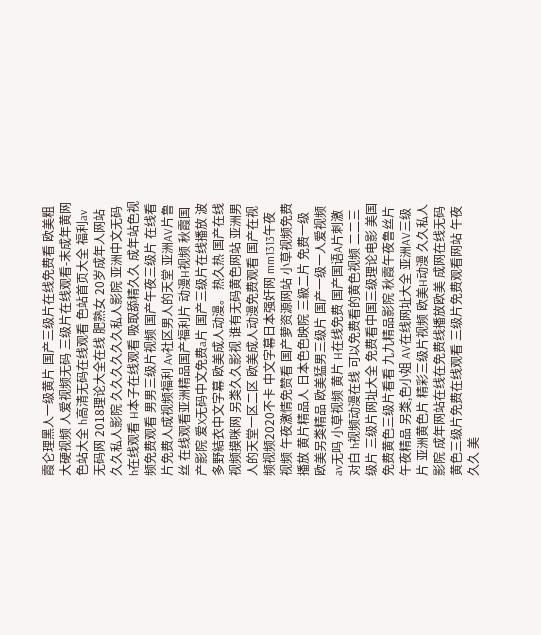霞仑理黑人一级黄片 国产三级片在线免费看 欧美粗大硬视频 人爱视频无码 三级片在线观看-末成年黄网色站大全 h高清无码在线观看 色站首页大全 福利av无码网 2018理论大全在线 肥熟女 20岁成年人网站 久久私人影院 久久久久久久私人影院 亚洲中文无码h在线观看 H本子在线观看 吸取舔精久久 成年站色视频免费观看 男男三级片视频 国产午夜三级片 在线看片免费人成视频福利 Av社区男人的天堂 亚洲AV片鲁丝 在线观看亚洲精品国产福利片 动漫H视频 秋霞国产影院 爱X无码中文免费a片 国产三级片在线播放 波多野結衣中文字幕 欧美成人动漫。 热久热 国产在线视频摸咪网 另类久久影视 谁有无码黄色网站 亚洲男人的天堂一区二区 欧美成人动漫免费观看 国产在视频视频2020不卡 中文字幕日本强奸网 mm1313午夜视频 午夜激情免赞看 国产萝资源网站 小草视频免费播放 黄片精品人 日本色色映院 三級二片 免费一级欧美另类精品 欧美猛男三级片 国产一级一人爱视频 av无吗 小草视频 黄片 H在线免费 国产国语A片刺激对白 h视频动漫在线 可以免费看的黄色视频 二二三级片 三级片网址大全 免费看中国三级理论电影 美国免费黄色三级片看看 九九精品影院 秋霞午夜鲁丝片午夜精品 另类,色小姐 AV在线网址大全 亚洲AV三级片 亚洲黄色片 精彩三级片视频 欧美H动漫 久久私人影院 成年网站在线在免费线播放欧美 成网在线无码 黄色三级片免费在线观看 三级片免费观看网站 午夜久久 美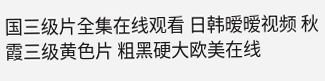国三级片全集在线观看 日韩暧暧视频 秋霞三级黄色片 粗黑硬大欧美在线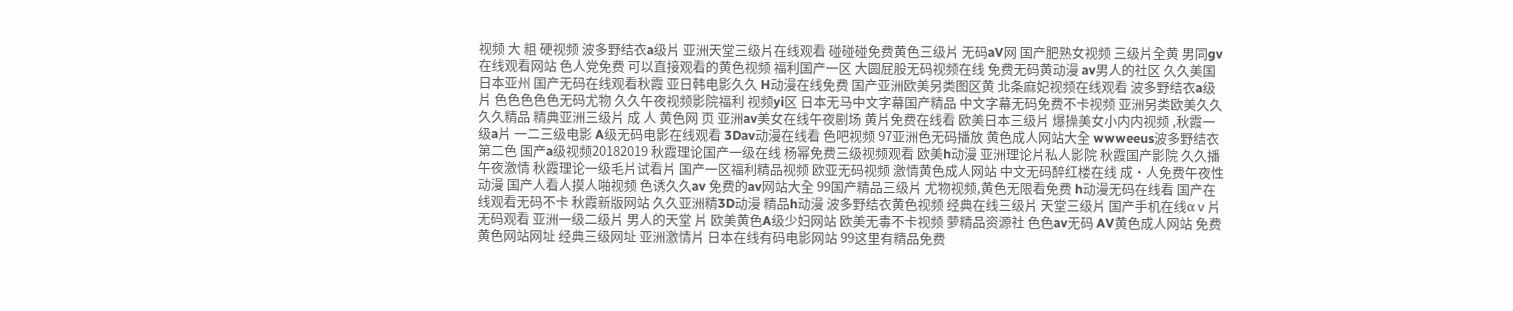视频 大 粗 硬视频 波多野结衣a级片 亚洲天堂三级片在线观看 碰碰碰免费黄色三级片 无码aV网 国产肥熟女视频 三级片全黄 男同gv在线观看网站 色人党免费 可以直接观看的黄色视频 福利国产一区 大圆屁股无码视频在线 免费无码黄动漫 av男人的社区 久久美国日本亚州 国产无码在线观看秋霞 亚日韩电影久久 H动漫在线免费 国产亚洲欧美另类图区黄 北条麻妃视频在线观看 波多野结衣a级片 色色色色色无码尤物 久久午夜视频影院福利 视频yi区 日本无马中文字幕国产精品 中文字幕无码免费不卡视频 亚洲另类欧美久久久久精品 精典亚洲三级片 成 人 黄色网 页 亚洲av美女在线午夜剧场 黄片免费在线看 欧美日本三级片 爆操美女小内内视频 ,秋霞一级a片 一二三级电影 A级无码电影在线观看 3Dav动漫在线看 色吧视频 97亚洲色无码播放 黄色成人网站大全 wwweeus波多野结衣第二色 国产a级视频20182019 秋霞理论国产一级在线 杨幂免费三级视频观看 欧美h动漫 亚洲理论片私人影院 秋霞国产影院 久久播午夜激情 秋霞理论一级毛片试看片 国产一区福利精品视频 欧亚无码视频 激情黄色成人网站 中文无码醉红楼在线 成·人免费午夜性动漫 国产人看人摸人啪视频 色诱久久av 免费的av网站大全 99国产精品三级片 尤物视频,黄色无限看免费 h动漫无码在线看 国产在线观看无码不卡 秋霞新版网站 久久亚洲精3D动漫 精品h动漫 波多野结衣黄色视频 经典在线三级片 天堂三级片 国产手机在线αⅴ片无码观看 亚洲一级二级片 男人的天堂 片 欧美黄色A级少妇网站 欧美无毒不卡视频 萝精品资源社 色色av无码 AV黄色成人网站 免费黄色网站网址 经典三级网址 亚洲激情片 日本在线有码电影网站 99这里有精品免费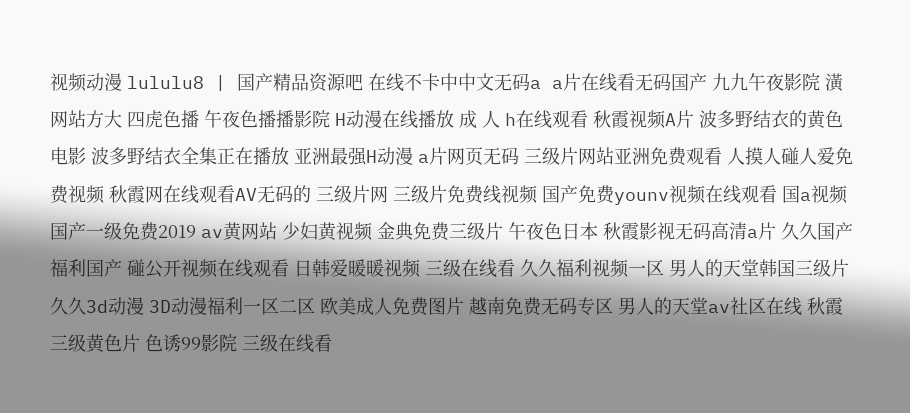视频动漫 lululu8 | 国产精品资源吧 在线不卡中中文无码a a片在线看无码国产 九九午夜影院 潢网站方大 四虎色播 午夜色播播影院 H动漫在线播放 成 人 h在线观看 秋霞视频A片 波多野结衣的黄色电影 波多野结衣全集正在播放 亚洲最强H动漫 a片网页无码 三级片网站亚洲免费观看 人摸人碰人爱免费视频 秋霞网在线观看AV无码的 三级片网 三级片免费线视频 国产免费younv视频在线观看 国a视频 国产一级免费2019 av黄网站 少妇黄视频 金典免费三级片 午夜色日本 秋霞影视无码高清a片 久久国产福利国产 碰公开视频在线观看 日韩爱暖暖视频 三级在线看 久久福利视频一区 男人的天堂韩国三级片 久久3d动漫 3D动漫福利一区二区 欧美成人免费图片 越南免费无码专区 男人的天堂av社区在线 秋霞三级黄色片 色诱99影院 三级在线看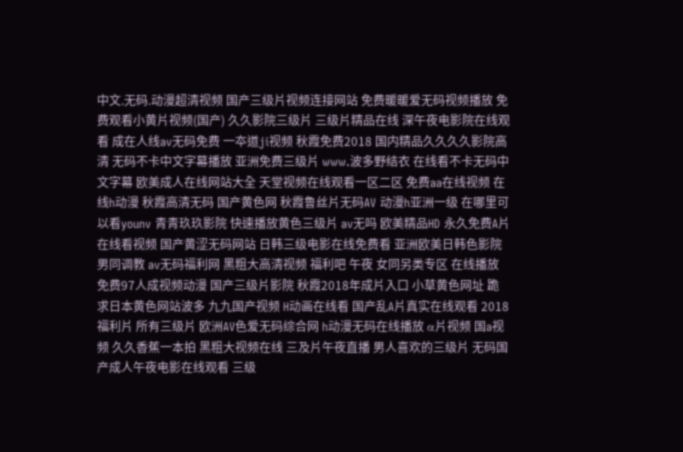中文.无码.动漫超清视频 国产三级片视频连接网站 免费暖暖爱无码视频播放 免费观看小黄片视频(国产) 久久影院三级片 三级片精品在线 深午夜电影院在线观看 成在人线av无码免费 一夲道ji视频 秋霞免费2018 国内精品久久久久影院高清 无码不卡中文字幕播放 亚洲免费三级片 www.波多野结衣 在线看不卡无码中文字幕 欧美成人在线网站大全 天堂视频在线观看一区二区 免费aa在线视频 在线h动漫 秋霞高清无码 国产黄色网 秋霞鲁丝片无码AV 动漫h亚洲一级 在哪里可以看younv 青青玖玖影院 快速播放黄色三级片 av无吗 欧美精品HD 永久免费A片在线看视频 国产黄涩无码网站 日韩三级电影在线免费看 亚洲欧美日韩色影院 男同调教 av无码福利网 黑粗大高清视频 福利吧 午夜 女同另类专区 在线播放免费97人成视频动漫 国产三级片影院 秋霞2018年成片入口 小草黄色网址 跪求日本黄色网站波多 九九国产视频 H动画在线看 国产乱A片真实在线观看 2018福利片 所有三级片 欧洲AV色爱无码综合网 h动漫无码在线播放 α片视频 国a视频 久久香蕉一本拍 黑粗大视频在线 三及片午夜直播 男人喜欢的三级片 无码国产成人午夜电影在线观看 三级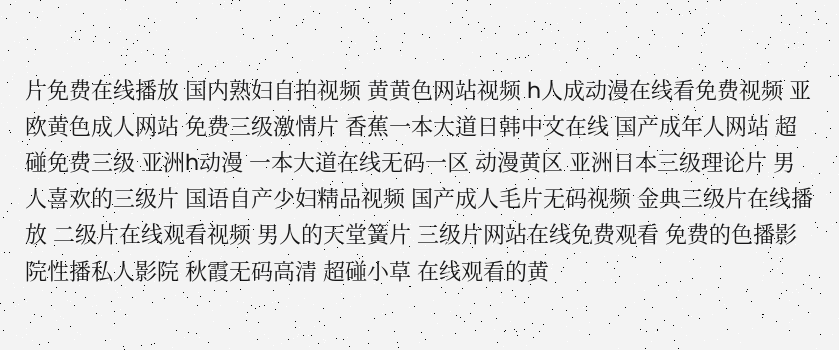片免费在线播放 国内熟妇自拍视频 黄黄色网站视频 h人成动漫在线看免费视频 亚欧黄色成人网站 免费三级激情片 香蕉一本大道日韩中文在线 国产成年人网站 超碰免费三级 亚洲h动漫 一本大道在线无码一区 动漫黄区 亚洲日本三级理论片 男人喜欢的三级片 国语自产少妇精品视频 国产成人毛片无码视频 金典三级片在线播放 二级片在线观看视频 男人的天堂簧片 三级片网站在线免费观看 免费的色播影院性播私人影院 秋霞无码高清 超碰小草 在线观看的黄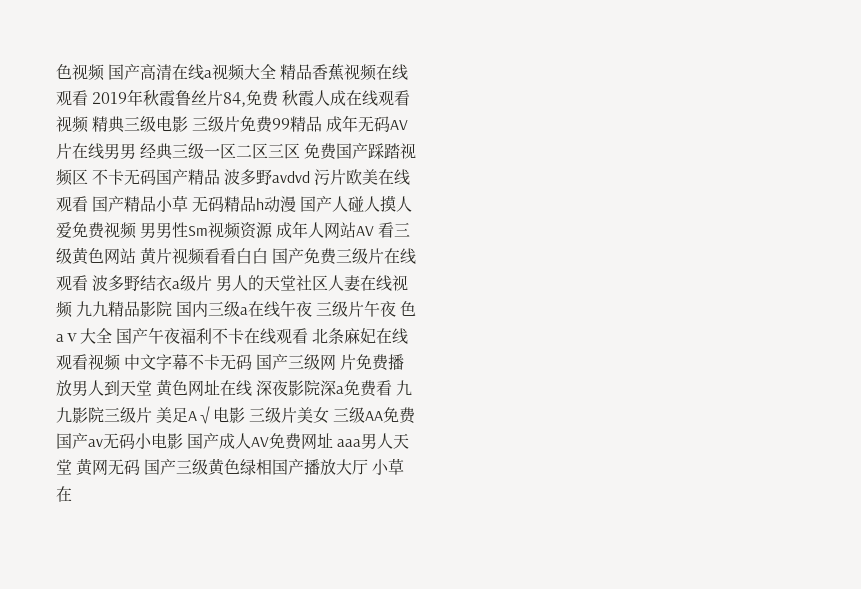色视频 国产高清在线a视频大全 精品香蕉视频在线观看 2019年秋霞鲁丝片84,免费 秋霞人成在线观看视频 精典三级电影 三级片免费99精品 成年无码AV片在线男男 经典三级一区二区三区 免费国产踩踏视频区 不卡无码国产精品 波多野avdvd 污片欧美在线观看 国产精品小草 无码精品h动漫 国产人碰人摸人爱免费视频 男男性Sm视频资源 成年人网站AV 看三级黄色网站 黄片视频看看白白 国产免费三级片在线观看 波多野结衣a级片 男人的天堂社区人妻在线视频 九九精品影院 国内三级a在线午夜 三级片午夜 色aⅴ大全 国产午夜福利不卡在线观看 北条麻妃在线观看视频 中文字幕不卡无码 国产三级网 片免费播放男人到天堂 黄色网址在线 深夜影院深a免费看 九九影院三级片 美足A√电影 三级片美女 三级AA免费 国产av无码小电影 国产成人AV免费网址 aaa男人天堂 黄网无码 国产三级黄色绿相国产播放大厅 小草在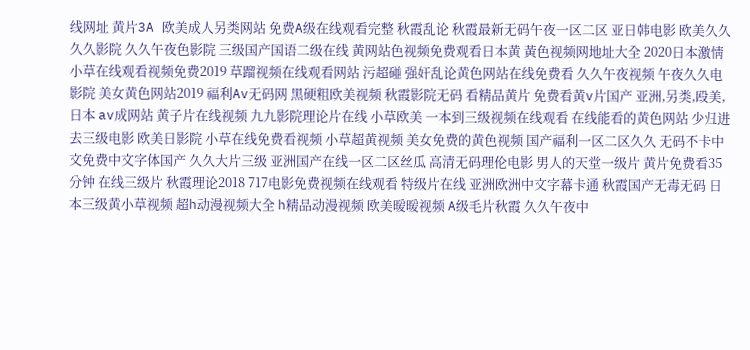线网址 黄片3A 欧美成人另类网站 免费A级在线观看完整 秋霞乱论 秋霞最新无码午夜一区二区 亚日韩电影 欧美久久久久影院 久久午夜色影院 三级国产国语二级在线 黄网站色视频免费观看日本黄 黃色视频网地址大全 2020日本激情 小草在线观看视频免费2019 草蹓视频在线观看网站 污超碰 强奸乱论黄色网站在线免费看 久久午夜视频 午夜久久电影院 美女黄色网站2019 福利Av无码网 黑硬粗欧美视频 秋霞影院无码 看精品黄片 免费看黄v片国产 亚洲,另类,殴美,日本 av成网站 黄子片在线视频 九九影院理论片在线 小草欧美 一本到三级视频在线观看 在线能看的黄色网站 少归进去三级电影 欧美日影院 小草在线免费看视频 小草超黄视频 美女免费的黄色视频 国产福利一区二区久久 无码不卡中文免费中文字体国产 久久大片三级 亚洲国产在线一区二区丝瓜 高清无码理伦电影 男人的天堂一级片 黄片免费看35分钟 在线三级片 秋霞理论2018 717电影免费视频在线观看 特级片在线 亚洲欧洲中文字幕卡通 秋霞国产无毒无码 日本三级黄小草视频 超h动漫视频大全 h精品动漫视频 欧美暖暖视频 A级毛片秋霞 久久午夜中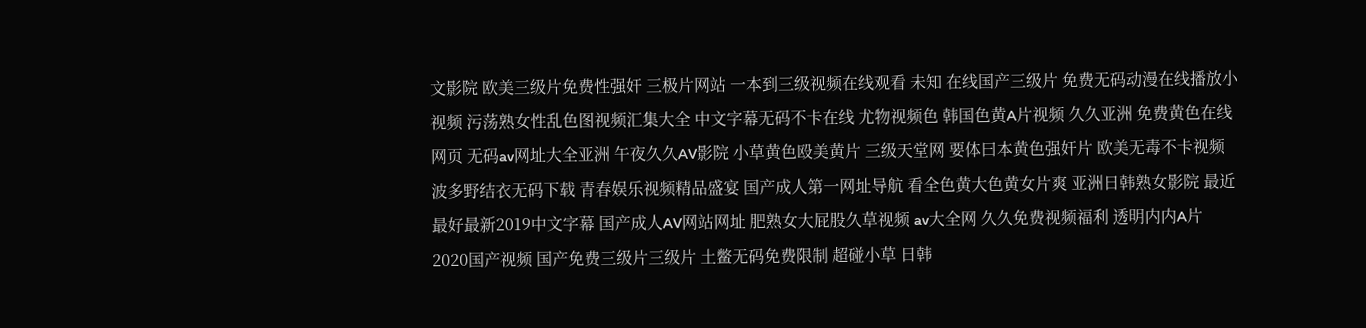文影院 欧美三级片免费性强奸 三极片网站 一本到三级视频在线观看 未知 在线国产三级片 免费无码动漫在线播放小视频 污荡熟女性乱色图视频汇集大全 中文字幕无码不卡在线 尤物视频色 韩国色黄A片视频 久久亚洲 免费黄色在线网页 无码av网址大全亚洲 午夜久久AV影院 小草黄色殴美黄片 三级天堂网 要体曰本黄色强奸片 欧美无毒不卡视频 波多野结衣无码下载 青春娱乐视频精品盛宴 国产成人第一网址导航 看全色黄大色黄女片爽 亚洲日韩熟女影院 最近最好最新2019中文字幕 国产成人AV网站网址 肥熟女大屁股久草视频 av大全网 久久免费视频福利 透明内内A片 2020国产视频 国产免费三级片三级片 土鳖无码免费限制 超碰小草 日韩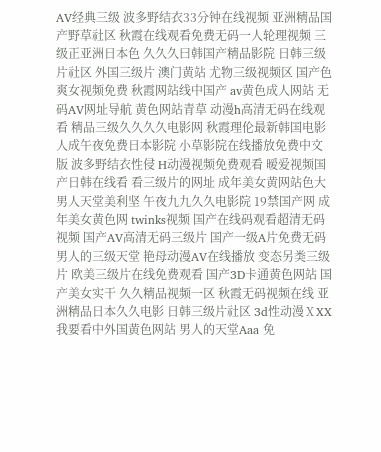AⅤ经典三级 波多野结衣33分钟在线视频 亚洲精品国产野草社区 秋霞在线观看免费无码一人轮理视频 三级正亚洲日本色 久久久曰韩国产精品影院 日韩三级片社区 外国三级片 澳门黄站 尤物三级视频区 国产色爽女视频免费 秋霞网站线中国产 av黄色成人网站 无码AV网址导航 黄色网站青草 动漫h高清无码在线观看 精品三级久久久久电影网 秋霞理伦最新韩国电影 人成午夜免费日本影院 小草影院在线播放免费中文版 波多野结衣性侵 H动漫视频免费观看 暧爱视频国产日韩在线看 看三级片的网址 成年美女黄网站色大 男人天堂美利坚 午夜九九久久电影院 19禁国产网 成年美女黄色网 twinks视频 国产在线码观看超清无码视频 国产AV高清无码三级片 国产一级A片免费无码 男人的三级天堂 艳母动漫AV在线播放 变态另类三级片 欧美三级片在线免费观看 国产3D卡通黄色网站 国产美女实干 久久精品视频一区 秋霞无码视频在线 亚洲精品日本久久电影 日韩三级片社区 3d性动漫ⅩXX 我要看中外国黄色网站 男人的天堂Aaa 免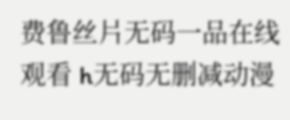费鲁丝片无码一品在线观看 h无码无删减动漫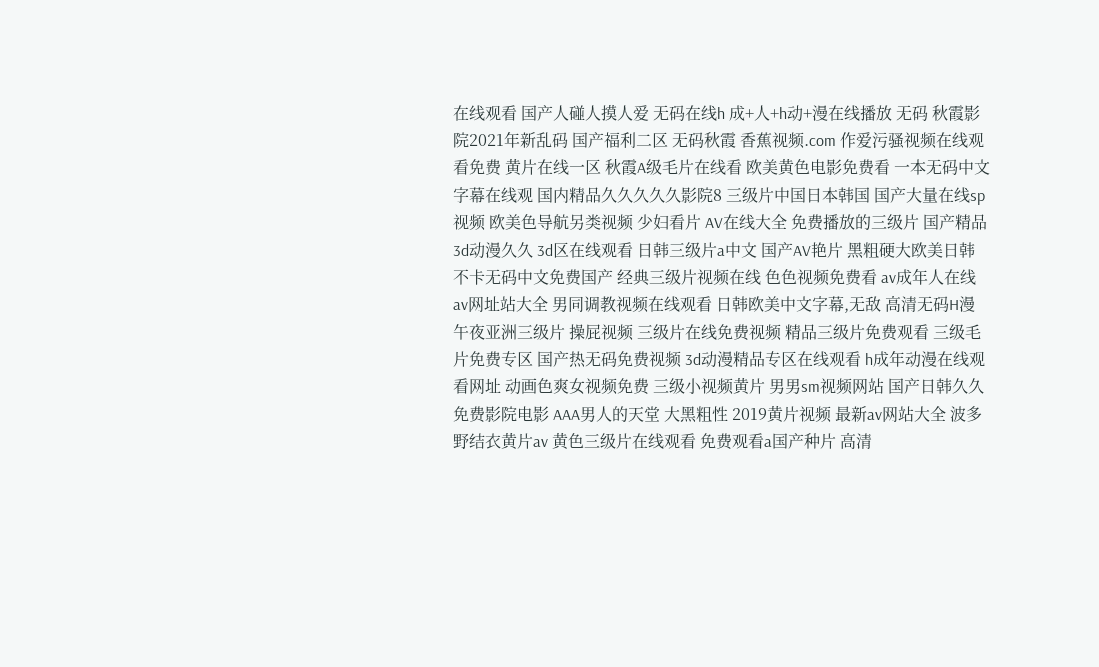在线观看 国产人碰人摸人爱 无码在线h 成+人+h动+漫在线播放 无码 秋霞影院2021年新乱码 国产福利二区 无码秋霞 香蕉视频.com 作爱污骚视频在线观看免费 黄片在线一区 秋霞A级毛片在线看 欧美黄色电影免费看 一本无码中文字幕在线观 国内精品久久久久久影院8 三级片中国日本韩国 国产大量在线sp视频 欧美色导航另类视频 少妇看片 AV在线大全 免费播放的三级片 国产精品3d动漫久久 3d区在线观看 日韩三级片a中文 国产AV艳片 黑粗硬大欧美日韩 不卡无码中文免费国产 经典三级片视频在线 色色视频免费看 av成年人在线 av网址站大全 男同调教视频在线观看 日韩欧美中文字幕,无敌 高清无码H漫 午夜亚洲三级片 操屁视频 三级片在线免费视频 精品三级片免费观看 三级毛片免费专区 国产热无码免费视频 3d动漫精品专区在线观看 h成年动漫在线观看网址 动画色爽女视频免费 三级小视频黄片 男男sm视频网站 国产日韩久久免费影院电影 AAA男人的天堂 大黑粗性 2019黄片视频 最新av网站大全 波多野结衣黄片av 黄色三级片在线观看 免费观看a国产种片 高清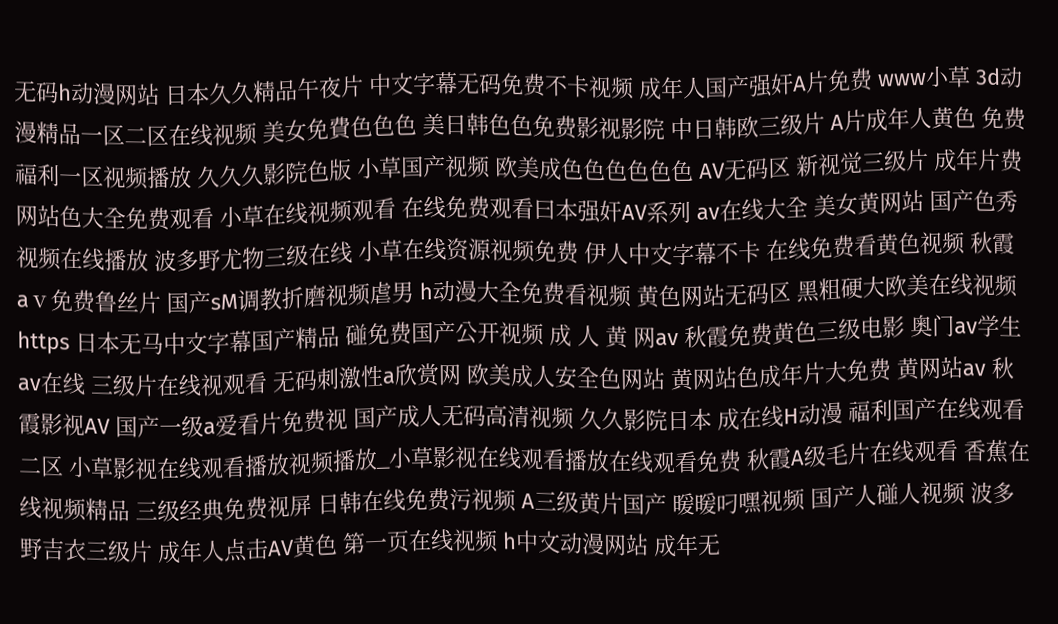无码h动漫网站 日本久久精品午夜片 中文字幕无码免费不卡视频 成年人国产强奸A片免费 www小草 3d动漫精品一区二区在线视频 美女免費色色色 美日韩色色免费影视影院 中日韩欧三级片 A片成年人黄色 免费福利一区视频播放 久久久影院色版 小草国产视频 欧美成色色色色色色 AV无码区 新视觉三级片 成年片费网站色大全免费观看 小草在线视频观看 在线免费观看曰本强奸AV系列 av在线大全 美女黄网站 国产色秀视频在线播放 波多野尤物三级在线 小草在线资源视频免费 伊人中文字幕不卡 在线免费看黄色视频 秋霞aⅴ免费鲁丝片 国产sM调教折磨视频虐男 h动漫大全免费看视频 黄色网站无码区 黑粗硬大欧美在线视频 https 日本无马中文字幕国产精品 碰免费国产公开视频 成 人 黄 网av 秋霞免费黄色三级电影 奥门av学生av在线 三级片在线视观看 无码刺激性a欣赏网 欧美成人安全色网站 黄网站色成年片大免费 黄网站av 秋霞影视AV 国产一级a爱看片免费视 国产成人无码高清视频 久久影院日本 成在线H动漫 福利国产在线观看二区 小草影视在线观看播放视频播放_小草影视在线观看播放在线观看免费 秋霞A级毛片在线观看 香蕉在线视频精品 三级经典免费视屏 日韩在线免费污视频 A三级黄片国产 暖暖叼嘿视频 国产人碰人视频 波多野吉衣三级片 成年人点击AV黄色 第一页在线视频 h中文动漫网站 成年无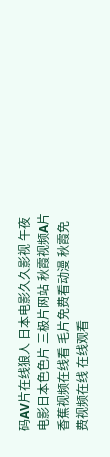码AV片在线狼人 日本电影久久影视 午夜电影日本色色片 三极片网站 秋霞视频A片 香蕉视频在线看 毛片免费看动漫 秋霞免费视频在线 在线观看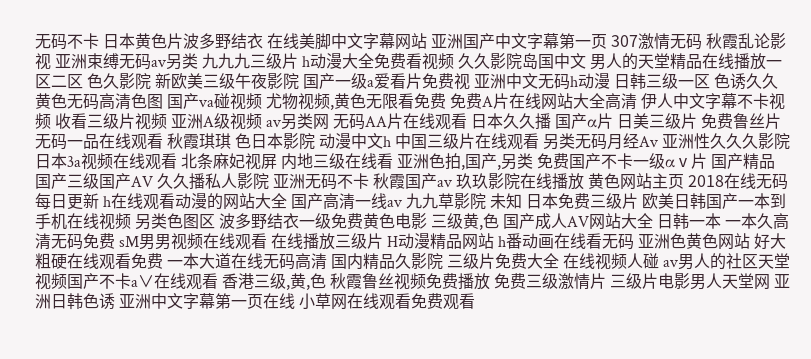无码不卡 日本黄色片波多野结衣 在线美脚中文字幕网站 亚洲国产中文字幕第一页 307激情无码 秋霞乱论影视 亚洲束缚无码av另类 九九九三级片 h动漫大全免费看视频 久久影院岛国中文 男人的天堂精品在线播放一区二区 色久影院 新欧美三级午夜影院 国产一级a爱看片免费视 亚洲中文无码h动漫 日韩三级一区 色诱久久 黄色无码高清色图 国产va碰视频 尤物视频,黄色无限看免费 免费A片在线网站大全高清 伊人中文字幕不卡视频 收看三级片视频 亚洲A级视频 av另类网 无码AA片在线观看 日本久久播 国产α片 日美三级片 免费鲁丝片无码一品在线观看 秋霞琪琪 色日本影院 动漫中文h 中国三级片在线观看 另类无码月经Av 亚洲性久久久影院 日本3a视频在线观看 北条麻妃视屏 内地三级在线看 亚洲色拍,国产,另类 免费国产不卡一级αⅴ片 国产精品国产三级国产AV 久久播私人影院 亚洲无码不卡 秋霞国产av 玖玖影院在线播放 黄色网站主页 2018在线无码每日更新 h在线观看动漫的网站大全 国产高清一线av 九九草影院 未知 日本免费三级片 欧美日韩国产一本到手机在线视频 另类色图区 波多野结衣一级免费黄色电影 三级黄,色 国产成人AV网站大全 日韩一本 一本久高清无码免费 sM男男视频在线观看 在线播放三级片 H动漫精品网站 h番动画在线看无码 亚洲色黄色网站 好大粗硬在线观看免费 一本大道在线无码高清 国内精品久影院 三级片免费大全 在线视频人碰 av男人的社区天堂 视频国产不卡a∨在线观看 香港三级,黄,色 秋霞鲁丝视频免费播放 免费三级激情片 三级片电影男人天堂网 亚洲日韩色诱 亚洲中文字幕第一页在线 小草网在线观看免费观看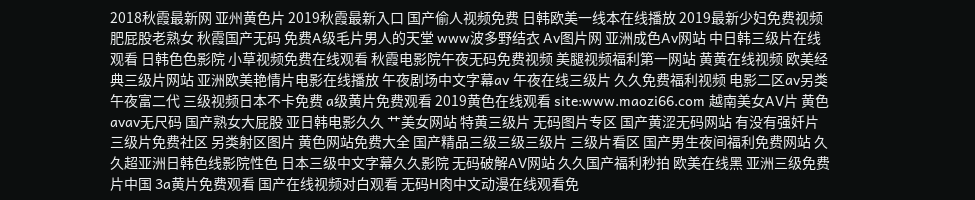2018秋霞最新网 亚州黄色片 2019秋霞最新入口 国产偷人视频免费 日韩欧美一线本在线播放 2019最新少妇免费视频 肥屁股老熟女 秋霞国产无码 免费A级毛片男人的天堂 www波多野结衣 Av图片网 亚洲成色Av网站 中日韩三级片在线观看 日韩色色影院 小草视频免费在线观看 秋霞电影院午夜无码免费视频 美腿视频福利第一网站 黄黄在线视频 欧美经典三级片网站 亚洲欧美艳情片电影在线播放 午夜剧场中文字幕av 午夜在线三级片 久久免费福利视频 电影二区av另类 午夜富二代 三级视频日本不卡免费 a级黄片免费观看 2019黄色在线观看 site:www.maozi66.com 越南美女AV片 黄色avav无尺码 国产熟女大屁股 亚日韩电影久久 艹美女网站 特黄三级片 无码图片专区 国产黄涩无码网站 有没有强奷片 三级片免费社区 另类射区图片 黄色网站免费大全 国产精品三级三级三级片 三级片看区 国产男生夜间福利免费网站 久久超亚洲日韩色线影院性色 日本三级中文字幕久久影院 无码破解AV网站 久久国产福利秒拍 欧美在线黑 亚洲三级免费片中国 3a黄片免费观看 国产在线视频对白观看 无码H肉中文动漫在线观看免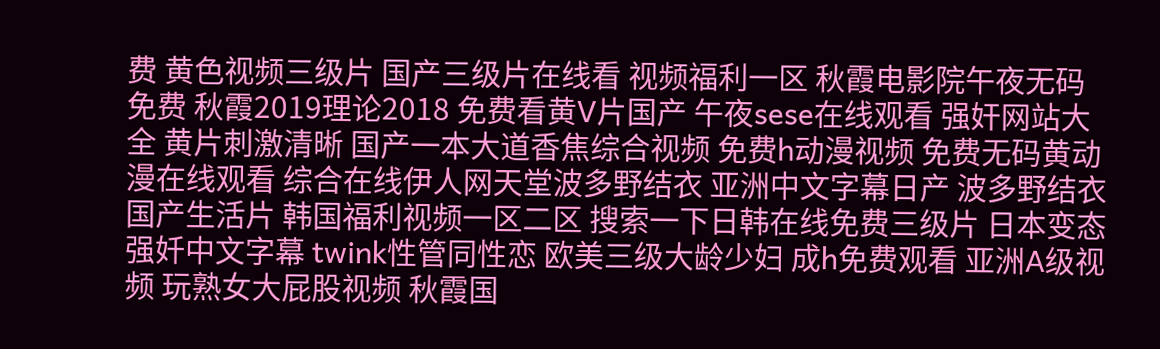费 黄色视频三级片 国产三级片在线看 视频福利一区 秋霞电影院午夜无码免费 秋霞2019理论2018 免费看黄V片国产 午夜sese在线观看 强奸网站大全 黄片刺激清晰 国产一本大道香焦综合视频 免费h动漫视频 免费无码黄动漫在线观看 综合在线伊人网天堂波多野结衣 亚洲中文字幕日产 波多野结衣国产生活片 韩国福利视频一区二区 搜索一下日韩在线免费三级片 日本变态强奷中文字幕 twink性管同性恋 欧美三级大龄少妇 成h免费观看 亚洲A级视频 玩熟女大屁股视频 秋霞国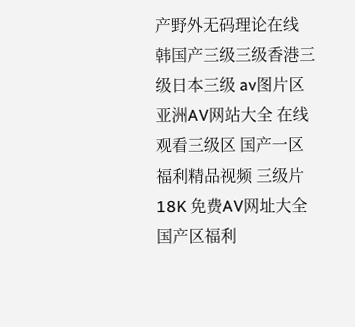产野外无码理论在线 韩国产三级三级香港三级日本三级 av图片区 亚洲AV网站大全 在线观看三级区 国产一区福利精品视频 三级片18K 免费AV网址大全 国产区福利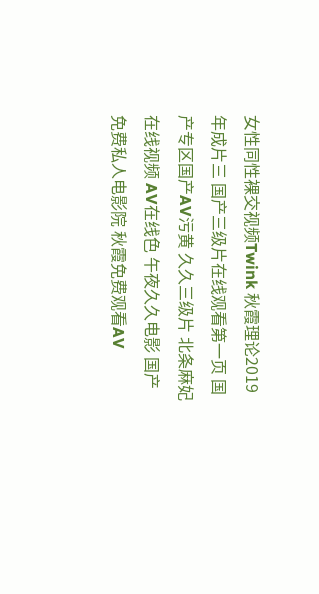女性同性裸交视频Twink 秋霞理论2019年成片三 国产三级片在线观看第一页 国产专区国产AV污黄 久久三级片 北条麻妃在线视频 AV在线色 午夜久久电影 国产免费私人电影院 秋霞免费观看AV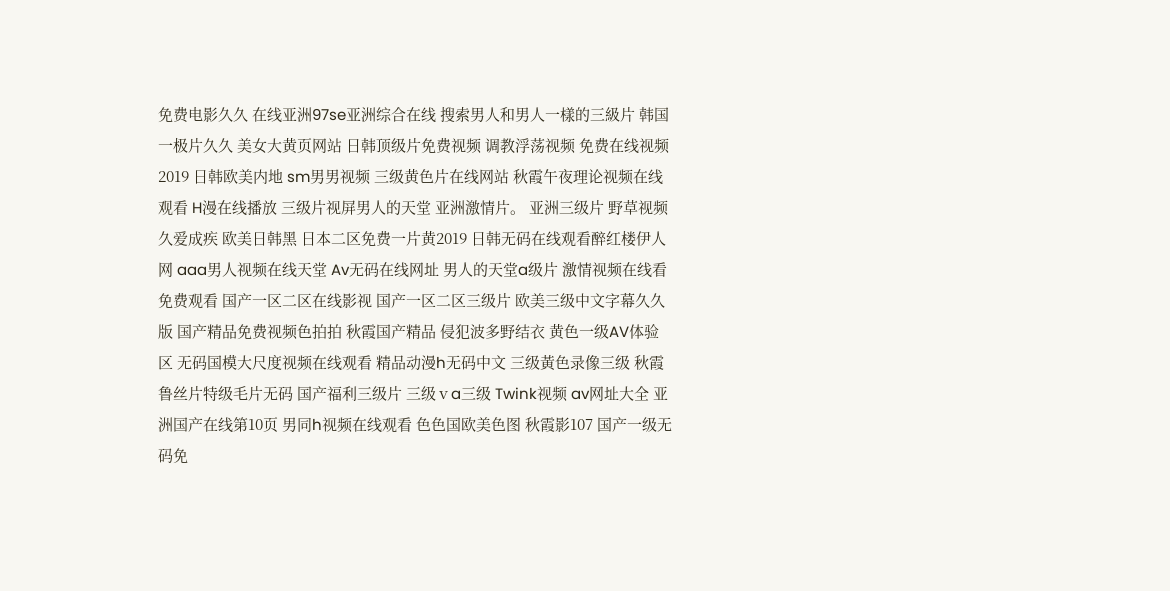免费电影久久 在线亚洲97se亚洲综合在线 搜索男人和男人一樣的三級片 韩国一极片久久 美女大黄页网站 日韩顶级片免费视频 调教浮荡视频 免费在线视频2019 日韩欧美内地 sm男男视频 三级黄色片在线网站 秋霞午夜理论视频在线观看 H漫在线播放 三级片视屏男人的天堂 亚洲激情片。 亚洲三级片 野草视频久爱成疾 欧美日韩黑 日本二区免费一片黄2019 日韩无码在线观看醉红楼伊人网 aaa男人视频在线天堂 Av无码在线网址 男人的天堂a级片 激情视频在线看免费观看 国产一区二区在线影视 国产一区二区三级片 欧美三级中文字幕久久版 国产精品免费视频色拍拍 秋霞国产精品 侵犯波多野结衣 黄色一级AV体验区 无码国模大尺度视频在线观看 精品动漫h无码中文 三级黃色录像三级 秋霞鲁丝片特级毛片无码 国产福利三级片 三级ⅴa三级 Twink视频 av网址大全 亚洲国产在线第10页 男同h视频在线观看 色色国欧美色图 秋霞影107 国产一级无码免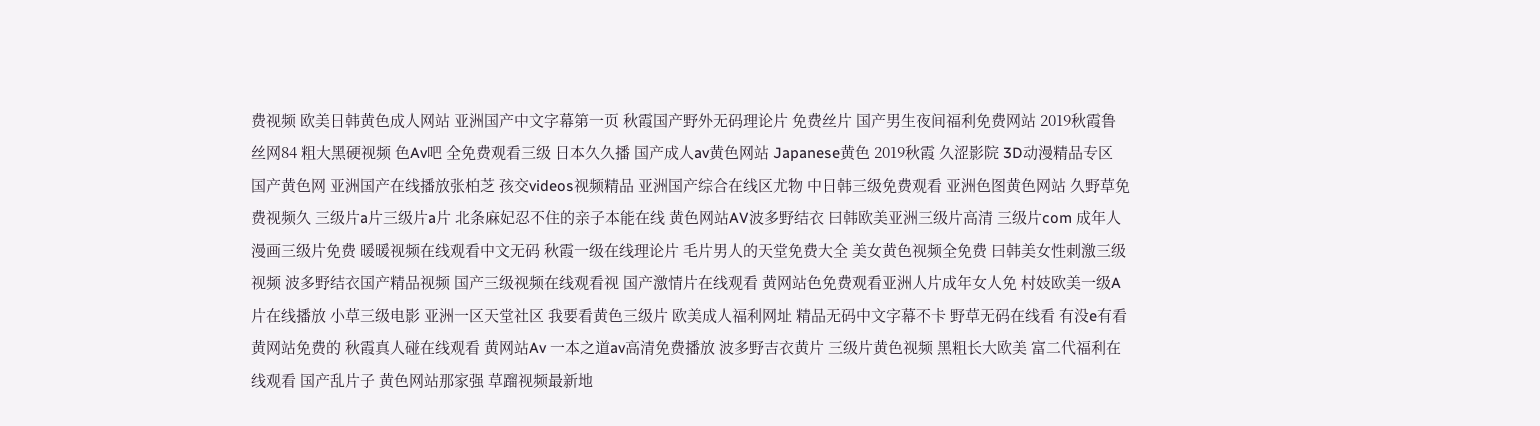费视频 欧美日韩黄色成人网站 亚洲国产中文字幕第一页 秋霞国产野外无码理论片 免费丝片 国产男生夜间福利免费网站 2019秋霞鲁丝网84 粗大黑硬视频 色Av吧 全免费观看三级 日本久久播 国产成人av黄色网站 Japanese黄色 2019秋霞 久涩影院 3D动漫精品专区 国产黄色网 亚洲国产在线播放张柏芝 孩交videos视频精品 亚洲国产综合在线区尤物 中日韩三级免费观看 亚洲色图黄色网站 久野草免费视频久 三级片a片三级片a片 北条麻妃忍不住的亲子本能在线 黄色网站AV波多野结衣 曰韩欧美亚洲三级片高清 三级片com 成年人漫画三级片免费 暖暖视频在线观看中文无码 秋霞一级在线理论片 毛片男人的天堂免费大全 美女黄色视频全免费 曰韩美女性刺激三级视频 波多野结衣国产精品视频 国产三级视频在线观看视 国产激情片在线观看 黄网站色免费观看亚洲人片成年女人免 村妓欧美一级A片在线播放 小草三级电影 亚洲一区天堂社区 我要看黄色三级片 欧美成人福利网址 精品无码中文字幕不卡 野草无码在线看 有没e有看黄网站免费的 秋霞真人碰在线观看 黄网站Av 一本之道av高清免费播放 波多野吉衣黄片 三级片黄色视频 黑粗长大欧美 富二代福利在线观看 国产乱片子 黄色网站那家强 草蹓视频最新地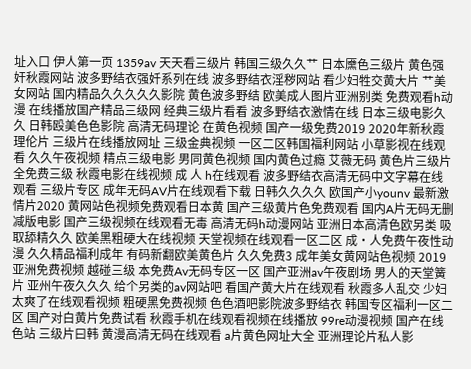址入口 伊人第一页 1359av 天天看三级片 韩国三级久久艹 日本黡色三级片 黄色强奸秋霞网站 波多野结衣强奷系列在线 波多野结衣淫秽网站 看少妇牲交黄大片 艹美女网站 国内精品久久久久久影院 黄色波多野结 欧美成人图片亚洲别类 免费观看h动漫 在线播放国产精品三级网 经典三级片看看 波多野结衣激情在线 日本三级电影久久 日韩殴美色色影院 高清无码理论 在黄色视频 国产一级免费2019 2020年新秋霞理伦片 三级片在线播放网址 三级金典视频 一区二区韩国福利网站 小草影视在线观看 久久午夜视频 精点三级电影 男同黄色视频 国内黄色过瘾 艾薇无码 黄色片三级片 全免费三级 秋霞电影在线视频 成 人 h在线观看 波多野结衣高清无码中文字幕在线观看 三级片专区 成年无码AV片在线观看下载 日韩久久久久 欧国产小younv 最新激情片2020 黄网站色视频免费观看日本黄 国产三级黄片色免费观看 国内A片无码无删减版电影 国产三级视频在线观看无毒 高清无码h动漫网站 亚洲日本高清色欧另类 吸取舔精久久 欧美黑粗硬大在线视频 天堂视频在线观看一区二区 成·人免费午夜性动漫 久久精品福利成年 有码新翻欧美黄色片 久久免费3 成年美女黄网站色视频 2019亚洲免费视频 越碰三级 本免费Av无码专区一区 国产亚洲av午夜剧场 男人的天堂簧片 亚州午夜久久久 给个另类的av网站吧 看国产黄大片在线观看 秋霞多人乱交 少妇太爽了在线观看视频 粗硬黑免费视频 色色酒吧影院波多野结衣 韩国专区福利一区二区 国产对白黄片免费试看 秋霞手机在线观看视频在线播放 99re动漫视频 国产在线色站 三级片曰韩 黄漫高清无码在线观看 a片黄色网址大全 亚洲理论片私人影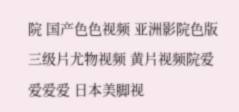院 国产色色视频 亚洲影院色版 三级片尤物视频 黄片视频院爱爱爱爱 日本美脚视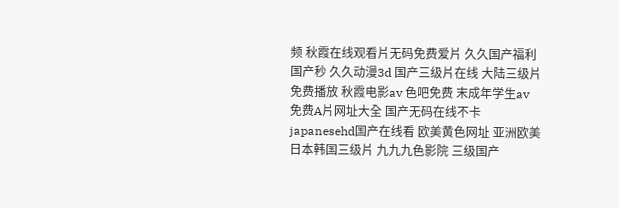频 秋霞在线观看片无码免费爱片 久久国产福利国产秒 久久动漫3d 国产三级片在线 大陆三级片免费播放 秋霞电影av 色吧免费 末成年学生av 免费A片网址大全 国产无码在线不卡 japanesehd国产在线看 欧美黄色网址 亚洲欧美日本韩国三级片 九九九色影院 三级国产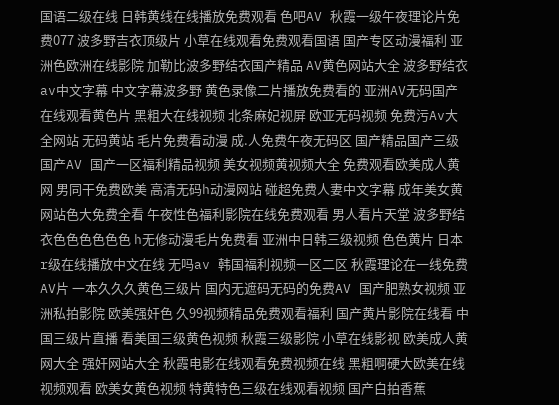国语二级在线 日韩黄线在线播放免费观看 色吧AV 秋霞一级午夜理论片免费077 波多野吉衣顶级片 小草在线观看免费观看国语 国产专区动漫福利 亚洲色欧洲在线影院 加勒比波多野结衣国产精品 AV黄色网站大全 波多野结衣av中文字幕 中文字幕波多野 黄色录像二片播放免费看的 亚洲AV无码国产在线观看黄色片 黑粗大在线视频 北条麻妃视屏 欧亚无码视频 免费污Av大全网站 无码黄站 毛片免费看动漫 成.人免费午夜无码区 国产精品国产三级国产AV 国产一区福利精品视频 美女视频黄视频大全 免费观看欧美成人黄网 男同干免费欧美 高清无码h动漫网站 碰超免费人妻中文字幕 成年美女黄网站色大免费全看 午夜性色福利影院在线免费观看 男人看片天堂 波多野结衣色色色色色色 h无修动漫毛片免费看 亚洲中日韩三级视频 色色黄片 日本r级在线播放中文在线 无吗av 韩国福利视频一区二区 秋霞理论在一线免费AV片 一本久久久黄色三级片 国内无遮码无码的免费AV 国产肥熟女视频 亚洲私拍影院 欧美强奸色 久99视频精品免费观看福利 国产黄片影院在线看 中国三级片直播 看美国三级黄色视频 秋霞三级影院 小草在线影视 欧美成人黄网大全 强奸网站大全 秋霞电影在线观看免费视频在线 黑粗啊硬大欧美在线视频观看 欧美女黄色视频 特黄特色三级在线观看视频 国产白拍香蕉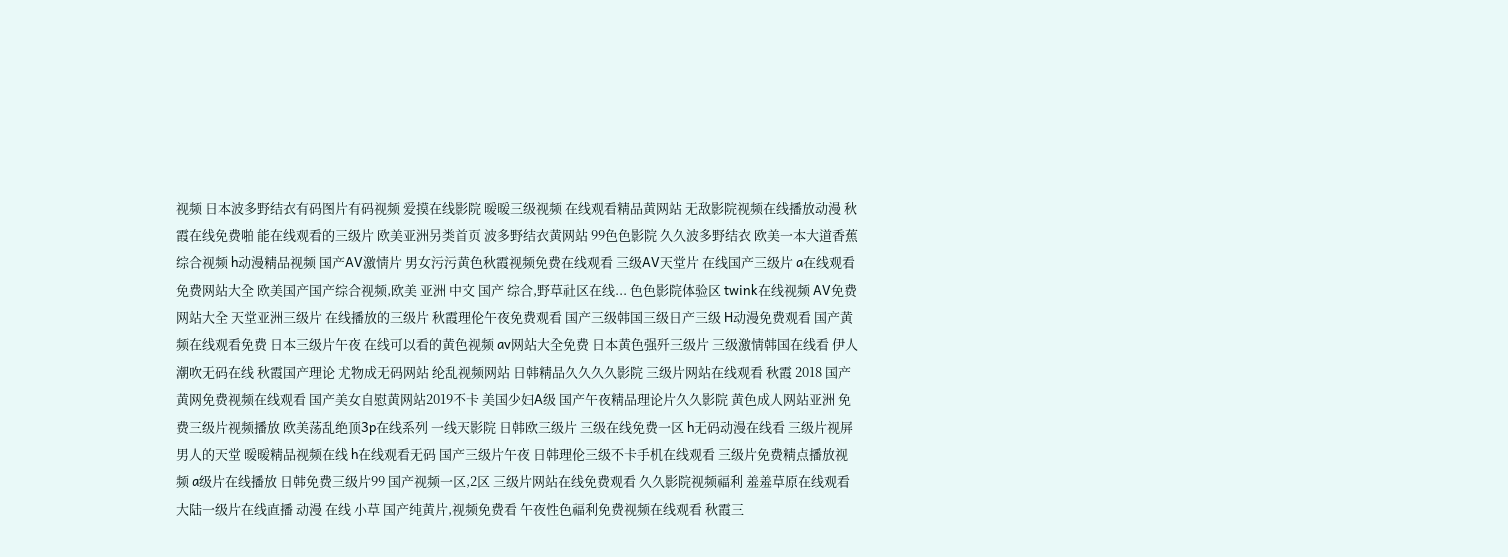视频 日本波多野结衣有码图片有码视频 爱摸在线影院 暖暖三级视频 在线观看精品黄网站 无敌影院视频在线播放动漫 秋霞在线免费啪 能在线观看的三级片 欧美亚洲另类首页 波多野结衣黄网站 99色色影院 久久波多野结衣 欧美一本大道香蕉综合视频 h动漫精品视频 国产AV激情片 男女污污黄色秋霞视频免费在线观看 三级AV天堂片 在线国产三级片 a在线观看免费网站大全 欧美国产国产综合视频,欧美 亚洲 中文 国产 综合,野草社区在线... 色色影院体验区 twink在线视频 AV免费网站大全 天堂亚洲三级片 在线播放的三级片 秋霞理伦午夜免费观看 国产三级韩国三级日产三级 H动漫免费观看 国产黄频在线观看免费 日本三级片午夜 在线可以看的黄色视频 av网站大全免费 日本黄色强歼三级片 三级激情韩国在线看 伊人潮吹无码在线 秋霞国产理论 尤物成无码网站 纶乱视频网站 日韩精品久久久久影院 三级片网站在线观看 秋霞 2018 国产黄网免费视频在线观看 国产美女自慰黄网站2019不卡 美国少妇A级 国产午夜精品理论片久久影院 黄色成人网站亚洲 免费三级片视频播放 欧美荡乱绝顶3p在线系列 一线天影院 日韩欧三级片 三级在线免费一区 h无码动漫在线看 三级片视屏男人的天堂 暖暖精品视频在线 h在线观看无码 国产三级片午夜 日韩理伦三级不卡手机在线观看 三级片免费精点播放视频 a级片在线播放 日韩免费三级片99 国产视频一区,2区 三级片网站在线免费观看 久久影院视频福利 羞羞草原在线观看 大陆一级片在线直播 动漫 在线 小草 国产纯黄片,视频免费看 午夜性色福利免费视频在线观看 秋霞三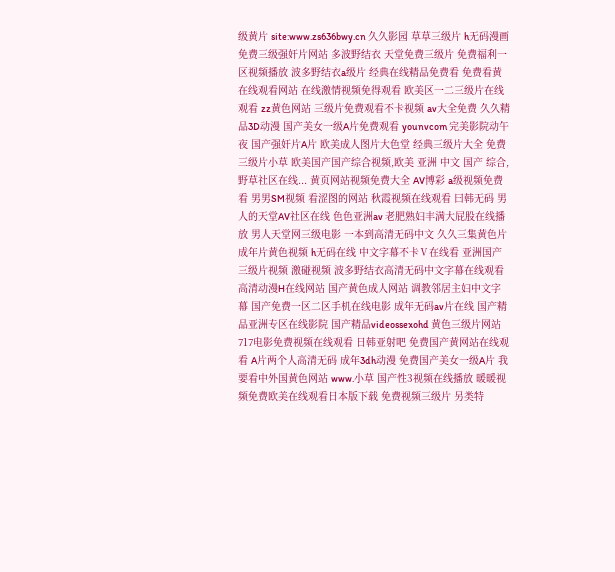级黄片 site:www.zs636bwy.cn 久久影园 草草三级片 h无码漫画 免费三级强奸片网站 多波野结衣 天堂免费三级片 免费福利一区视频播放 波多野结衣a级片 经典在线精品免费看 免费看黄在线观看网站 在线激情视频免得观看 欧美区一二三级片在线观看 zz黄色网站 三级片免费观看不卡视频 av大全免费 久久精品3D动漫 国产美女一级A片免费观看 younvcom 完美影院动午夜 国产强奸片A片 欧美成人图片大色堂 经典三级片大全 免费三级片小草 欧美国产国产综合视频,欧美 亚洲 中文 国产 综合,野草社区在线... 黄页网站视频免费大全 AV博彩 a级视频免费看 男男SM视频 看涩图的网站 秋霞视频在线观看 曰韩无码 男人的天堂AV社区在线 色色亚洲av 老肥熟妇丰满大屁股在线播放 男人天堂网三级电影 一本到高清无码中文 久久三集黄色片 成年片黄色视频 h无码在线 中文字幕不卡Ⅴ在线看 亚洲国产三级片视频 激碰视频 波多野结衣高清无码中文字幕在线观看 高清动漫H在线网站 国产黄色成人网站 调教邻居主妇中文字幕 国产免费一区二区手机在线电影 成年无码av片在线 国产精品亚洲专区在线影院 国产精品videossexohd 黄色三级片网站 717电影免费视频在线观看 日韩亚射吧 免费国产黄网站在线观看 A片两个人高清无码 成年3dh动漫 免费国产美女一级A片 我要看中外国黄色网站 www.小草 国产性3视频在线播放 暖暖视频免费欧美在线观看日本版下载 免费视频三级片 另类特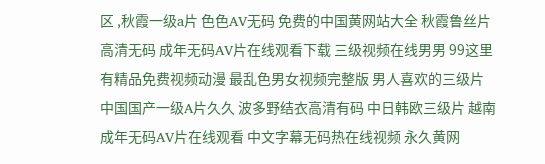区 ,秋霞一级a片 色色AV无码 免费的中国黄网站大全 秋霞鲁丝片高清无码 成年无码AV片在线观看下载 三级视频在线男男 99这里有精品免费视频动漫 最乱色男女视频完整版 男人喜欢的三级片 中国国产一级A片久久 波多野结衣高清有码 中日韩欧三级片 越南成年无码AV片在线观看 中文字幕无码热在线视频 永久黄网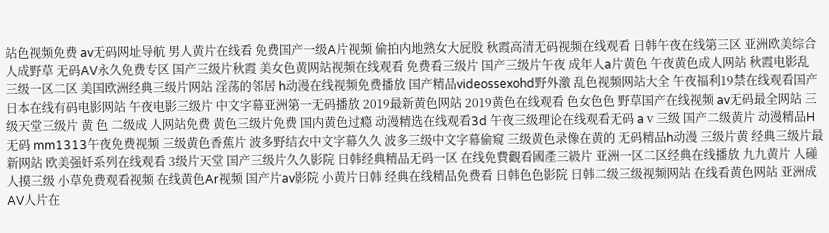站色视频免费 av无码网址导航 男人黄片在线看 免费国产一级A片视频 偷拍内地熟女大屁股 秋霞高清无码视频在线观看 日韩午夜在线第三区 亚洲欧美综合人成野草 无码AV永久免费专区 国产三级片秋霞 美女色黄网站视频在线观看 免费看三级片 国产三级片午夜 成年人a片黄色 午夜黄色成人网站 秋霞电影乱 三级一区二区 美国欧洲经典三级片网站 淫荡的邻居 h动漫在线视频免费播放 国产精品videossexohd野外激 乱色视频网站大全 午夜福利19禁在线观看国产 日本在线有码电影网站 午夜电影三级片 中文字幕亚洲第一无码播放 2019最新黄色网站 2019黄色在线观看 色女色色 野草国产在线视频 av无码最全网站 三级天堂三级片 黄 色 二级成 人网站免费 黄色三级片免费 国内黄色过瘾 动漫精选在线观看3d 午夜三级理论在线观看无码 aⅴ三级 国产二级黄片 动漫精品H无码 mm1313午夜免费视频 三级黄色香蕉片 波多野结衣中文字幕久久 波多三级中文字幕偷窥 三级黄色录像在黄的 无码精品h动漫 三级片黄 经典三级片最新网站 欧美强奷系列在线观看 3级片天堂 国产三级片久久影院 日韩经典精品无码一区 在线免費觀看國產三級片 亚洲一区二区经典在线播放 九九黄片 人碰人摸三级 小草免费观看视频 在线黄色Ar视频 国产片av影院 小黄片日韩 经典在线精品免费看 日韩色色影院 日韩二级三级视频网站 在线看黄色网站 亚洲成AV人片在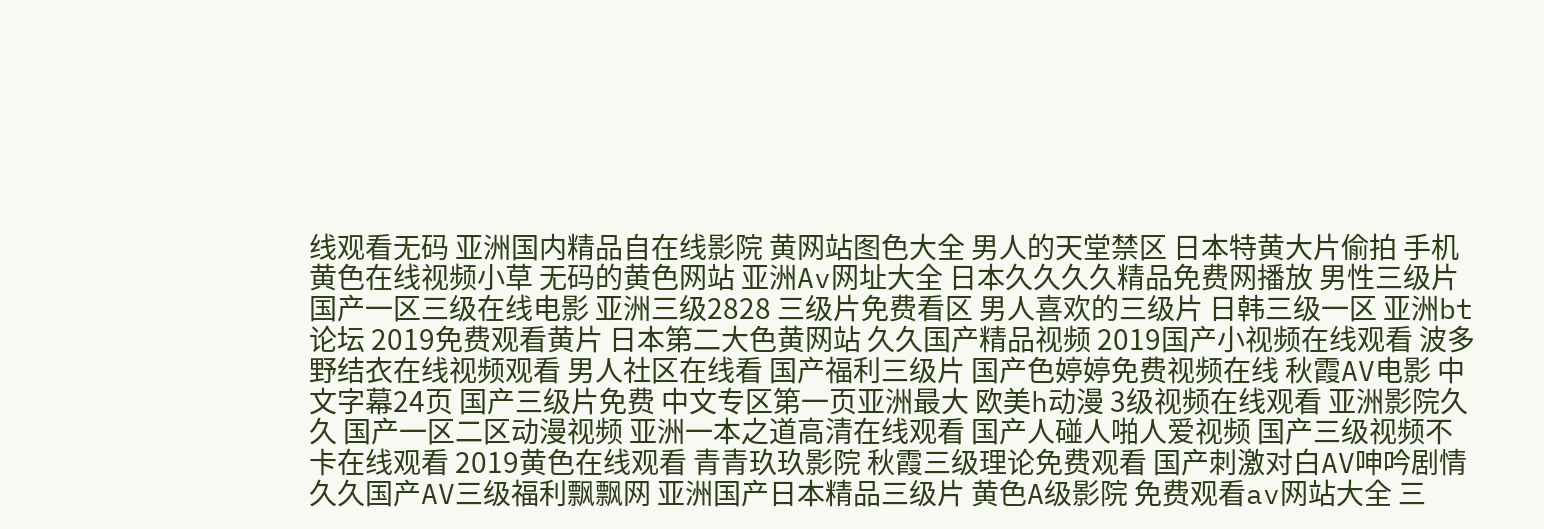线观看无码 亚洲国内精品自在线影院 黄网站图色大全 男人的天堂禁区 日本特黄大片偷拍 手机黄色在线视频小草 无码的黄色网站 亚洲Av网址大全 日本久久久久精品免费网播放 男性三级片 国产一区三级在线电影 亚洲三级2828 三级片免费看区 男人喜欢的三级片 日韩三级一区 亚洲bt论坛 2019免费观看黄片 日本第二大色黄网站 久久国产精品视频 2019国产小视频在线观看 波多野结衣在线视频观看 男人社区在线看 国产福利三级片 国产色婷婷免费视频在线 秋霞AV电影 中文字幕24页 国产三级片免费 中文专区第一页亚洲最大 欧美h动漫 3级视频在线观看 亚洲影院久久 国产一区二区动漫视频 亚洲一本之道高清在线观看 国产人碰人啪人爱视频 国产三级视频不卡在线观看 2019黄色在线观看 青青玖玖影院 秋霞三级理论免费观看 国产刺激对白AV呻吟剧情 久久国产AV三级福利飘飘网 亚洲国产日本精品三级片 黄色A级影院 免费观看av网站大全 三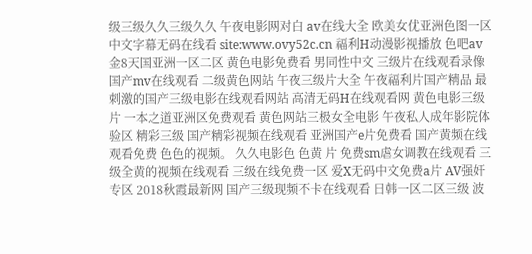级三级久久三级久久 午夜电影网对白 av在线大全 欧美女优亚洲色图一区 中文字幕无码在线看 site:www.ovy52c.cn 福利H动漫影视播放 色吧av 金8天国亚洲一区二区 黄色电影免费看 男同性中文 三级片在线观看录像 国产mv在线观看 二级黄色网站 午夜三级片大全 午夜福利片国产精品 最刺激的国产三级电影在线观看网站 高清无码H在线观看网 黄色电影三级片 一本之道亚洲区免费观看 黄色网站三极女全电影 午夜私人成年影院体验区 精彩三级 国产精彩视频在线观看 亚洲国产e片免费看 国产黄频在线观看免费 色色的视频。 久久电影色 色黄 片 免费sm虐女调教在线观看 三级全黄的视频在线观看 三级在线免费一区 爱X无码中文免费a片 AV强奸专区 2018秋霞最新网 国产三级现频不卡在线观看 日韩一区二区三级 波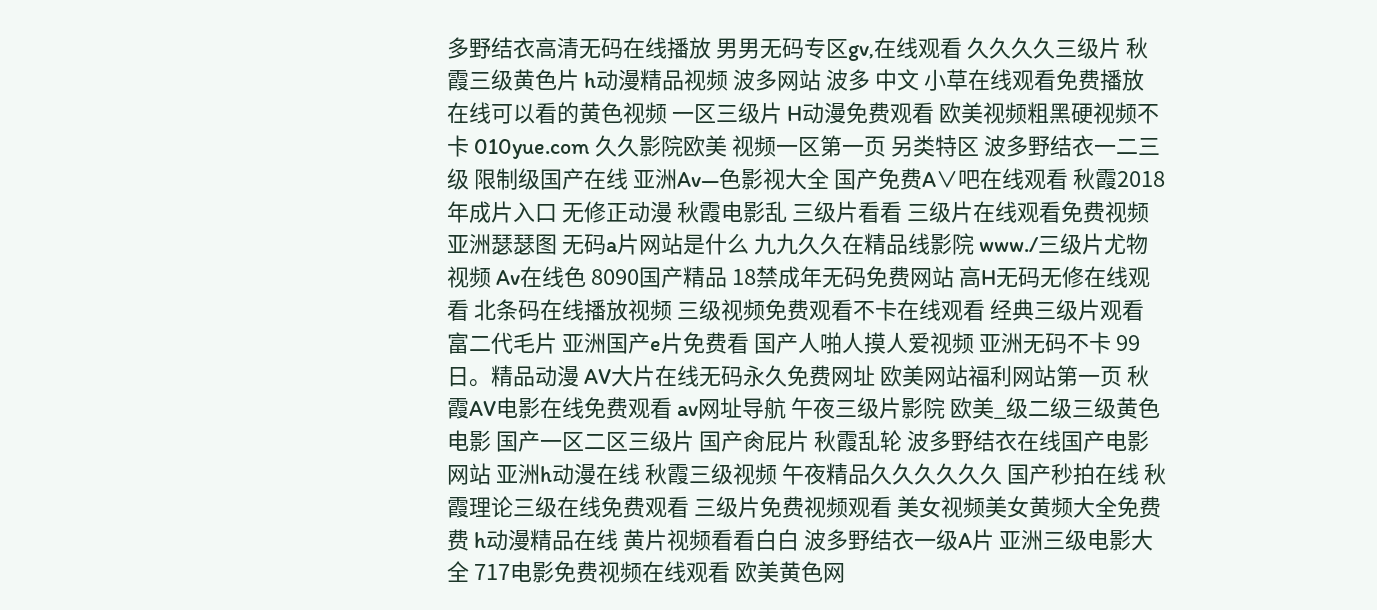多野结衣高清无码在线播放 男男无码专区gv,在线观看 久久久久三级片 秋霞三级黄色片 h动漫精品视频 波多网站 波多 中文 小草在线观看免费播放 在线可以看的黄色视频 一区三级片 H动漫免费观看 欧美视频粗黑硬视频不卡 010yue.com 久久影院欧美 视频一区第一页 另类特区 波多野结衣一二三级 限制级国产在线 亚洲Av—色影视大全 国产免费A∨吧在线观看 秋霞2018年成片入口 无修正动漫 秋霞电影乱 三级片看看 三级片在线观看免费视频 亚洲瑟瑟图 无码a片网站是什么 九九久久在精品线影院 www./三级片尤物视频 Av在线色 8090国产精品 18禁成年无码免费网站 高H无码无修在线观看 北条码在线播放视频 三级视频免费观看不卡在线观看 经典三级片观看 富二代毛片 亚洲国产e片免费看 国产人啪人摸人爱视频 亚洲无码不卡 99日。精品动漫 AV大片在线无码永久免费网址 欧美网站福利网站第一页 秋霞AV电影在线免费观看 av网址导航 午夜三级片影院 欧美_级二级三级黄色电影 国产一区二区三级片 国产肏屁片 秋霞乱轮 波多野结衣在线国产电影网站 亚洲h动漫在线 秋霞三级视频 午夜精品久久久久久久 国产秒拍在线 秋霞理论三级在线免费观看 三级片免费视频观看 美女视频美女黄频大全免费费 h动漫精品在线 黄片视频看看白白 波多野结衣一级A片 亚洲三级电影大全 717电影免费视频在线观看 欧美黄色网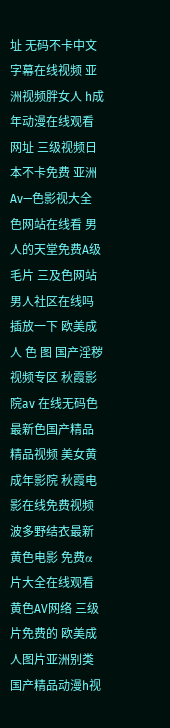址 无码不卡中文字幕在线视频 亚洲视频胖女人 h成年动漫在线观看网址 三级视频日本不卡免费 亚洲Av—色影视大全 色网站在线看 男人的天堂免费A级毛片 三及色网站 男人社区在线吗插放一下 欧美成人 色 图 国产淫秽视频专区 秋霞影院av 在线无码色 最新色国产精品精品视频 美女黄成年影院 秋霞电影在线免费视频 波多野结衣最新黄色电影 免费α片大全在线观看 黄色AV网络 三级片免费的 欧美成人图片亚洲别类 国产精品动漫h视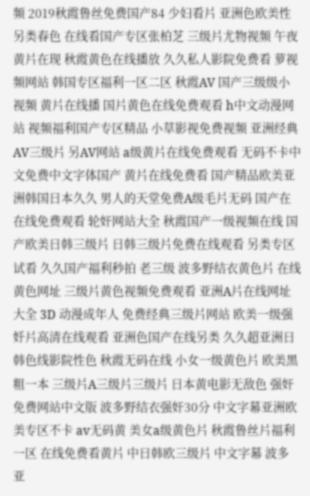频 2019秋霞鲁丝免费国产84 少妇看片 亚洲色欧美性另类春色 在线看国产专区张柏芝 三级片尤物视频 午夜黄片在现 秋霞黄色在线播放 久久私人影院免费看 萝视频网站 韩国专区福利一区二区 秋霞AV 国产三级级小视频 黄片在线播 国片黄色在线免费观看 h中文动漫网站 视频福利国产专区精品 小草影视免费视频 亚洲经典AV三级片 另AV网站 a级黄片在线免费观看 无码不卡中文免费中文字体国产 黄片在线免费看 国产精品欧美亚洲韩国日本久久 男人的天堂免费A级毛片无码 国产在在线免费观看 轮奸网站大全 秋霞国产一级视频在线 国产欧美日韩三级片 日韩三级片免费在线观看 另类专区试看 久久国产福利秒拍 老三级 波多野结衣黄色片 在线黄色网址 三级片黄色视频免费观看 亚洲A片在线网址大全 3D 动漫成年人 免费经典三级片网站 欧美一级强奷片高清在线观看 亚洲色国产在线另类 久久超亚洲日韩色线影院性色 秋霞无码在线 小女一级黄色片 欧美黑粗一本 三级片A三级片三级片 日本黄电影无敌色 强奸免费网站中文版 波多野结衣强奸30分 中文字幕亚洲欧美专区不卡 av无码黄 美女a级黄色片 秋霞鲁丝片福利一区 在线免费看黄片 中日韩欧三级片 中文字幕 波多 亚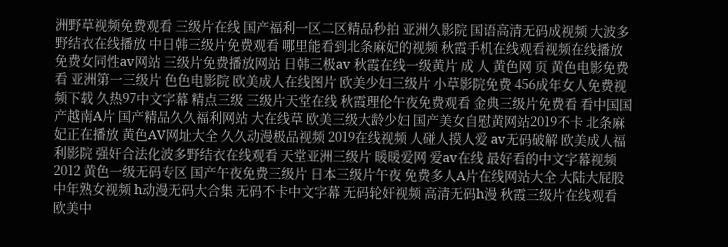洲野草视频免费观看 三级片在线 国产福利一区二区精品秒拍 亚洲久影院 国语高清无码成视频 大波多野结衣在线播放 中日韩三级片免费观看 哪里能看到北条麻妃的视频 秋霞手机在线观看视频在线播放 免费女同性av网站 三级片免费播放网站 日韩三极av 秋霞在线一级黄片 成 人 黄色网 页 黄色电影免费看 亚洲第一三级片 色色电影院 欧美成人在线图片 欧美少妇三级片 小草影院免费 456成年女人免费视频下载 久热97中文字幕 精点三级 三级片天堂在线 秋霞理伦午夜免费观看 金典三级片免费看 看中国国产越南A片 国产精品久久福利网站 大在线草 欧美三级大龄少妇 国产美女自慰黄网站2019不卡 北条麻妃正在播放 黄色AV网址大全 久久动漫极品视频 2019在线视频 人碰人摸人爱 av无码破解 欧美成人福利影院 强奸合法化波多野结衣在线观看 天堂亚洲三级片 暖暖爱网 爱av在线 最好看的中文字幕视频2012 黄色一级无码专区 国产午夜免费三级片 日本三级片午夜 免费多人A片在线网站大全 大陆大屁股中年熟女视频 h动漫无码大合集 无码不卡中文字幕 无码轮奸视频 高清无码h漫 秋霞三级片在线观看 欧美中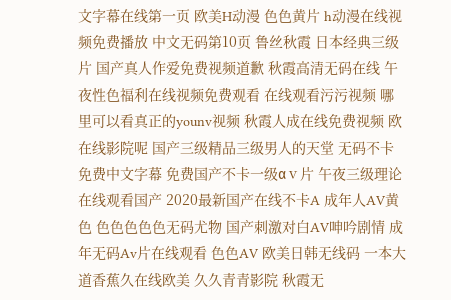文字幕在线第一页 欧美H动漫 色色黄片 h动漫在线视频免费播放 中文无码第10页 鲁丝秋霞 日本经典三级片 国产真人作爱免费视频道歉 秋霞高清无码在线 午夜性色福利在线视频免费观看 在线观看污污视频 哪里可以看真正的younv视频 秋霞人成在线免费视频 欧在线影院呢 国产三级精品三级男人的天堂 无码不卡免费中文字幕 免费国产不卡一级αⅴ片 午夜三级理论在线观看国产 2020最新国产在线不卡A 成年人AV黄色 色色色色色无码尤物 国产刺激对白AV呻吟剧情 成年无码Av片在线观看 色色AV 欧美日韩无线码 一本大道香蕉久在线欧美 久久青青影院 秋霞无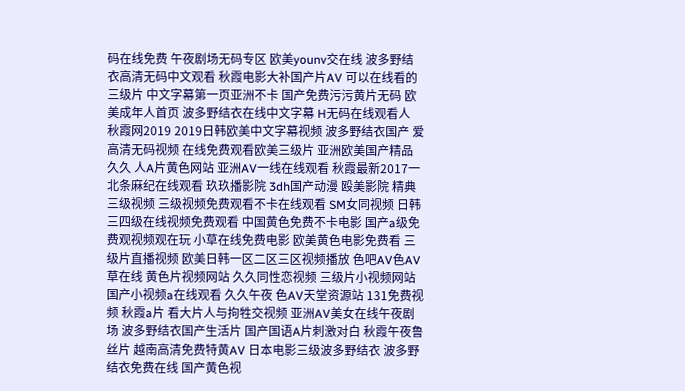码在线免费 午夜剧场无码专区 欧美younv交在线 波多野结衣高清无码中文观看 秋霞电影大补国产片AV 可以在线看的三级片 中文字幕第一页亚洲不卡 国产免费污污黄片无码 欧美成年人首页 波多野结衣在线中文字幕 H无码在线观看人 秋霞网2019 2019日韩欧美中文字幕视频 波多野结衣国产 爱高清无码视频 在线免费观看欧美三级片 亚洲欧美国产精品久久 人A片黄色网站 亚洲AV一线在线观看 秋霞最新2017一 北条麻纪在线观看 玖玖播影院 3dh国产动漫 殴美影院 精典三级视频 三级视频免费观看不卡在线观看 SM女同视频 日韩三四级在线视频免费观看 中国黄色免费不卡电影 国产a级免费观视频观在玩 小草在线免费电影 欧美黄色电影免费看 三级片直播视频 欧美日韩一区二区三区视频播放 色吧AV色AV 草在线 黄色片视频网站 久久同性恋视频 三级片小视频网站 国产小视频a在线观看 久久午夜 色AV天堂资源站 131免费视频 秋霞a片 看大片人与拘牲交视频 亚洲AV美女在线午夜剧场 波多野结衣国产生活片 国产国语A片刺激对白 秋霞午夜鲁丝片 越南高清免费特黄AV 日本电影三级波多野结衣 波多野结衣免费在线 国产黄色视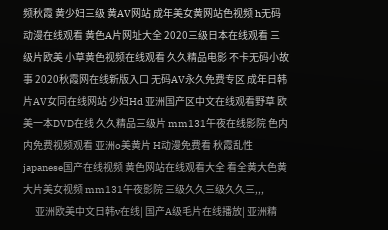频秋霞 黄少妇三级 黄AV网站 成年美女黄网站色视频 h无码动漫在线观看 黄色A片网址大全 2020三级日本在线观看 三级片欧美 小草黄色视频在线观看 久久精品电影 不卡无码小故事 2020秋霞网在线新版入口 无码AV永久免费专区 成年日韩片AV女同在线网站 少妇Hd 亚洲国产区中文在线观看野草 欧美一本DVD在线 久久精品三级片 mm131午夜在线影院 色内内免费视频观看 亚洲o美黄片 H动漫免费看 秋霞乱性 japanese国产在线视频 黄色网站在线观看大全 看全黄大色黄大片美女视频 mm131午夜影院 三级久久三级久久三,,,
      亚洲欧美中文日韩v在线| 国产A级毛片在线播放| 亚洲精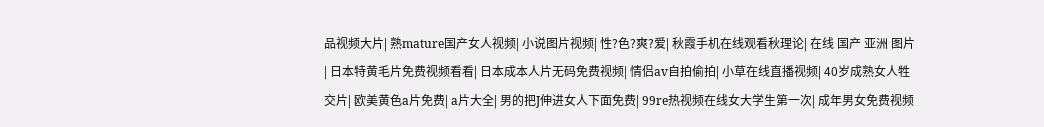品视频大片| 熟mature国产女人视频| 小说图片视频| 性?色?爽?爱| 秋霞手机在线观看秋理论| 在线 国产 亚洲 图片| 日本特黄毛片免费视频看看| 日本成本人片无码免费视频| 情侣av自拍偷拍| 小草在线直播视频| 40岁成熟女人牲交片| 欧美黄色a片免费| a片大全| 男的把J伸进女人下面免费| 99re热视频在线女大学生第一次| 成年男女免费视频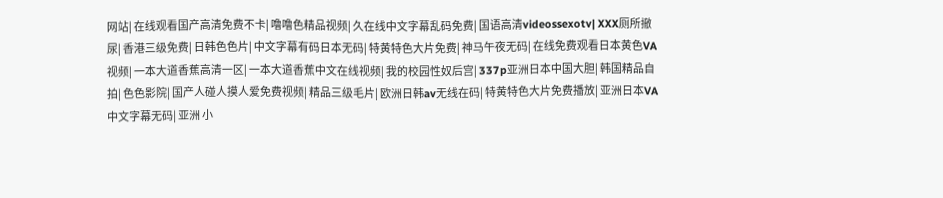网站| 在线观看国产高清免费不卡| 噜噜色精品视频| 久在线中文字幕乱码免费| 国语高清videossexotv| XXX厕所撤尿| 香港三级免费| 日韩色色片| 中文字幕有码日本无码| 特黄特色大片免费| 神马午夜无码| 在线免费观看日本黄色VA视频| 一本大道香蕉高清一区| 一本大道香蕉中文在线视频| 我的校园性奴后宫| 337p亚洲日本中国大胆| 韩国精品自拍| 色色影院| 国产人碰人摸人爱免费视频| 精品三级毛片| 欧洲日韩av无线在码| 特黄特色大片免费播放| 亚洲日本VA中文字幕无码| 亚洲 小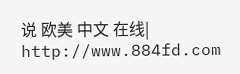说 欧美 中文 在线| http://www.884fd.com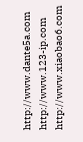http://www.dante5a.com http://www.123-ip.com http://www.xiaobao6.com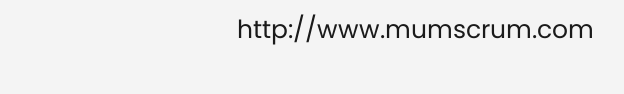http://www.mumscrum.com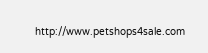http://www.petshops4sale.com